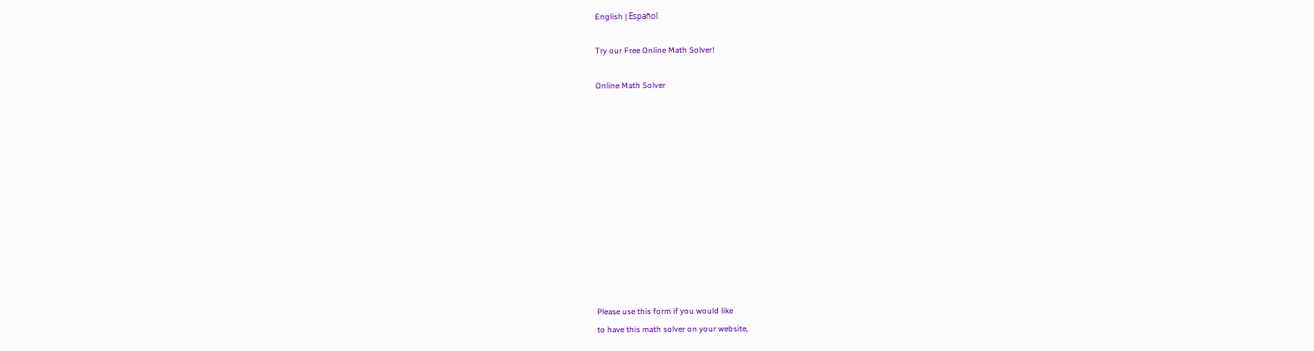English | Español

Try our Free Online Math Solver!

Online Math Solver












Please use this form if you would like
to have this math solver on your website,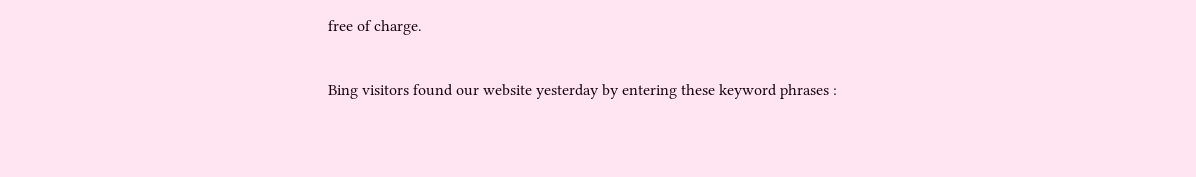free of charge.

Bing visitors found our website yesterday by entering these keyword phrases :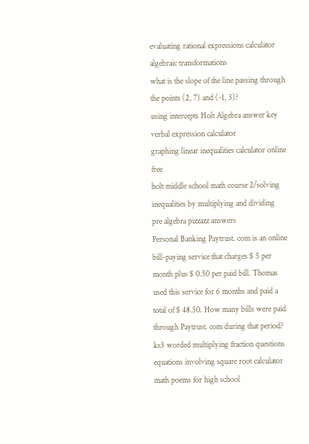evaluating rational expressions calculator
algebraic transformations
what is the slope of the line passing through the points (2, 7) and (-1, 3)?
using intercepts Holt Algebra answer key
verbal expression calculator
graphing linear inequalities calculator online free
holt middle school math course 2/solving inequalities by multiplying and dividing
pre algebra pizzazz answers
Personal Banking Paytrust. com is an online bill-paying service that charges $ 5 per month plus $ 0.50 per paid bill. Thomas used this service for 6 months and paid a total of $ 48.50. How many bills were paid through Paytrust. com during that period?
ks3 worded multiplying fraction questions
equations involving square root calculator
math poems for high school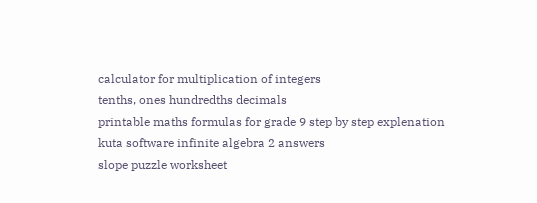calculator for multiplication of integers
tenths, ones hundredths decimals
printable maths formulas for grade 9 step by step explenation
kuta software infinite algebra 2 answers
slope puzzle worksheet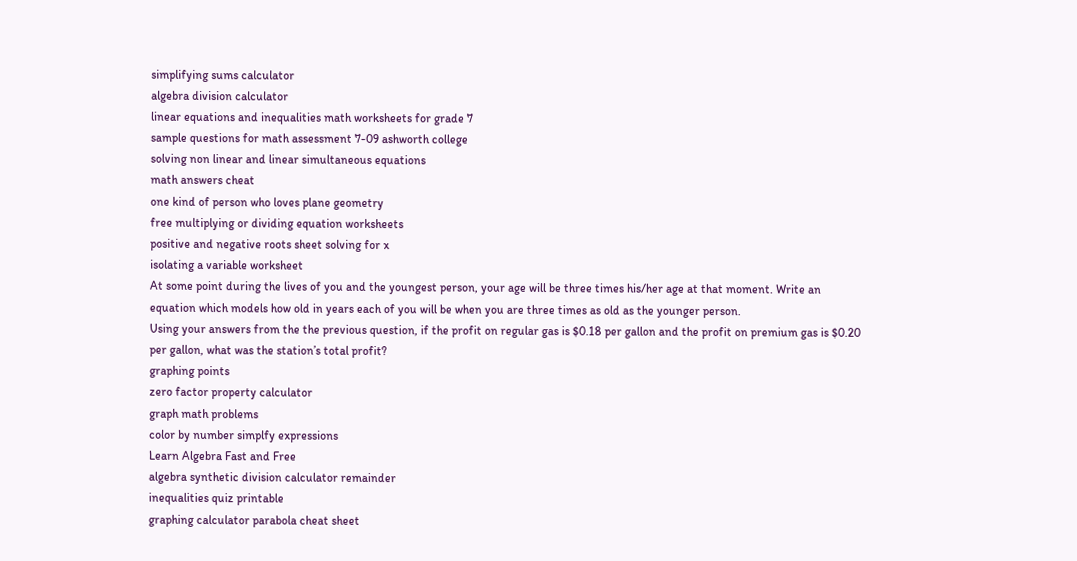simplifying sums calculator
algebra division calculator
linear equations and inequalities math worksheets for grade 7
sample questions for math assessment 7-09 ashworth college
solving non linear and linear simultaneous equations
math answers cheat
one kind of person who loves plane geometry
free multiplying or dividing equation worksheets
positive and negative roots sheet solving for x
isolating a variable worksheet
At some point during the lives of you and the youngest person, your age will be three times his/her age at that moment. Write an equation which models how old in years each of you will be when you are three times as old as the younger person.
Using your answers from the the previous question, if the profit on regular gas is $0.18 per gallon and the profit on premium gas is $0.20 per gallon, what was the station’s total profit?
graphing points
zero factor property calculator
graph math problems
color by number simplfy expressions
Learn Algebra Fast and Free
algebra synthetic division calculator remainder
inequalities quiz printable
graphing calculator parabola cheat sheet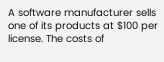A software manufacturer sells one of its products at $100 per license. The costs of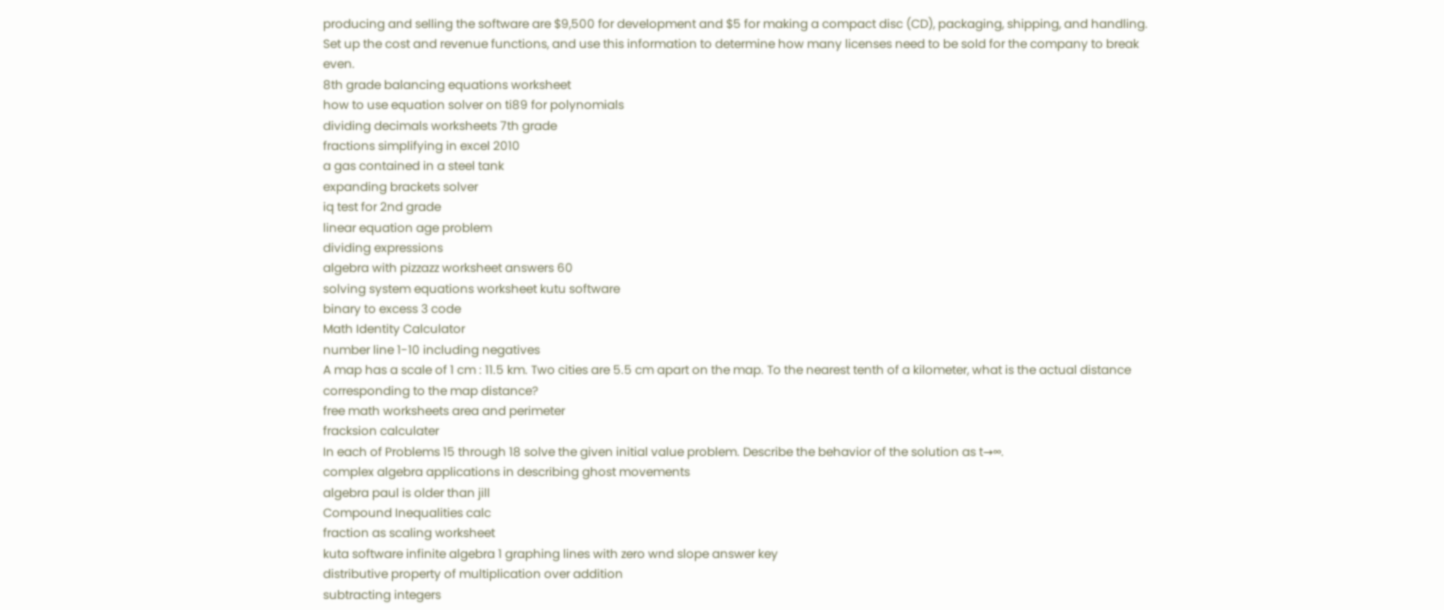producing and selling the software are $9,500 for development and $5 for making a compact disc (CD), packaging, shipping, and handling. Set up the cost and revenue functions, and use this information to determine how many licenses need to be sold for the company to break even.
8th grade balancing equations worksheet
how to use equation solver on ti89 for polynomials
dividing decimals worksheets 7th grade
fractions simplifying in excel 2010
a gas contained in a steel tank
expanding brackets solver
iq test for 2nd grade
linear equation age problem
dividing expressions
algebra with pizzazz worksheet answers 60
solving system equations worksheet kutu software
binary to excess 3 code
Math Identity Calculator
number line 1-10 including negatives
A map has a scale of 1 cm : 11.5 km. Two cities are 5.5 cm apart on the map. To the nearest tenth of a kilometer, what is the actual distance corresponding to the map distance?
free math worksheets area and perimeter
fracksion calculater
In each of Problems 15 through 18 solve the given initial value problem. Describe the behavior of the solution as t→∞.
complex algebra applications in describing ghost movements
algebra paul is older than jill
Compound Inequalities calc
fraction as scaling worksheet
kuta software infinite algebra 1 graphing lines with zero wnd slope answer key
distributive property of multiplication over addition
subtracting integers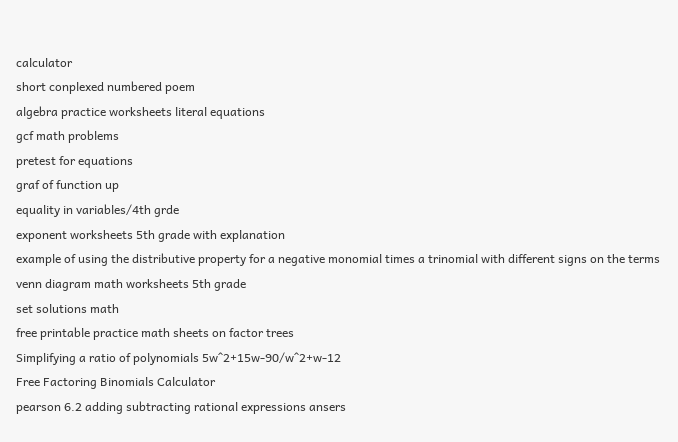calculator
short conplexed numbered poem
algebra practice worksheets literal equations
gcf math problems
pretest for equations
graf of function up
equality in variables/4th grde
exponent worksheets 5th grade with explanation
example of using the distributive property for a negative monomial times a trinomial with different signs on the terms
venn diagram math worksheets 5th grade
set solutions math
free printable practice math sheets on factor trees
Simplifying a ratio of polynomials 5w^2+15w-90/w^2+w-12
Free Factoring Binomials Calculator
pearson 6.2 adding subtracting rational expressions ansers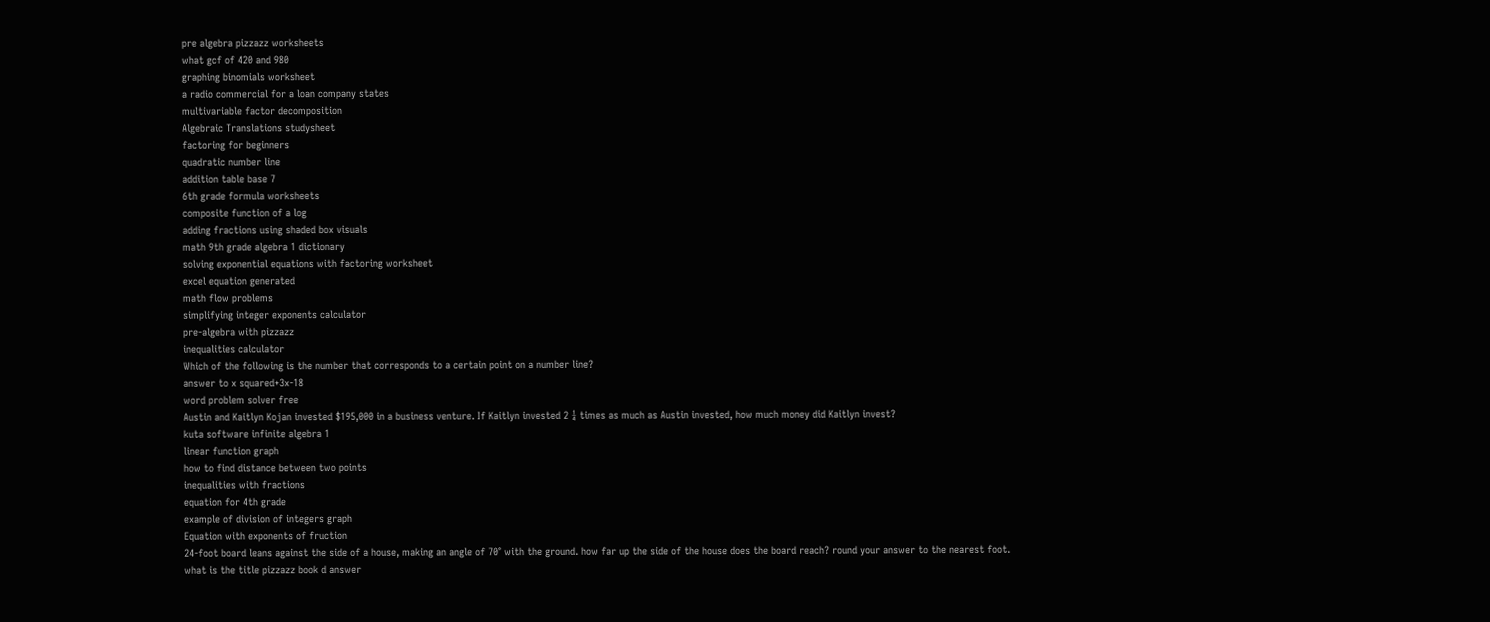pre algebra pizzazz worksheets
what gcf of 420 and 980
graphing binomials worksheet
a radio commercial for a loan company states
multivariable factor decomposition
Algebraic Translations studysheet
factoring for beginners
quadratic number line
addition table base 7
6th grade formula worksheets
composite function of a log
adding fractions using shaded box visuals
math 9th grade algebra 1 dictionary
solving exponential equations with factoring worksheet
excel equation generated
math flow problems
simplifying integer exponents calculator
pre-algebra with pizzazz
inequalities calculator
Which of the following is the number that corresponds to a certain point on a number line?
answer to x squared+3x-18
word problem solver free
Austin and Kaitlyn Kojan invested $195,000 in a business venture. If Kaitlyn invested 2 ¼ times as much as Austin invested, how much money did Kaitlyn invest?
kuta software infinite algebra 1
linear function graph
how to find distance between two points
inequalities with fractions
equation for 4th grade
example of division of integers graph
Equation with exponents of fruction
24-foot board leans against the side of a house, making an angle of 70° with the ground. how far up the side of the house does the board reach? round your answer to the nearest foot.
what is the title pizzazz book d answer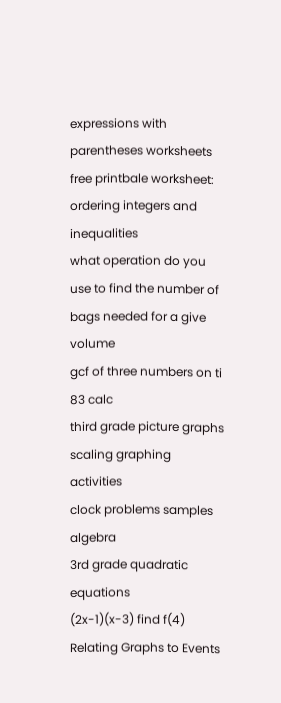expressions with parentheses worksheets
free printbale worksheet: ordering integers and inequalities
what operation do you use to find the number of bags needed for a give volume
gcf of three numbers on ti 83 calc
third grade picture graphs
scaling graphing activities
clock problems samples algebra
3rd grade quadratic equations
(2x-1)(x-3) find f(4)
Relating Graphs to Events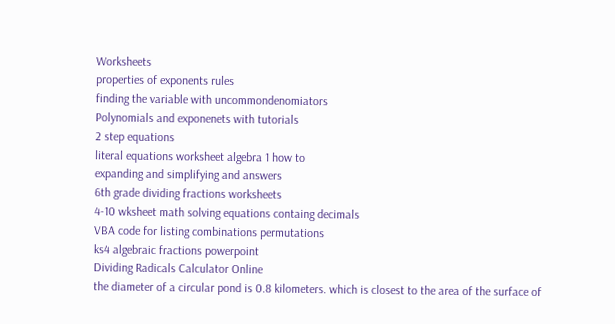Worksheets
properties of exponents rules
finding the variable with uncommondenomiators
Polynomials and exponenets with tutorials
2 step equations
literal equations worksheet algebra 1 how to
expanding and simplifying and answers
6th grade dividing fractions worksheets
4-10 wksheet math solving equations containg decimals
VBA code for listing combinations permutations
ks4 algebraic fractions powerpoint
Dividing Radicals Calculator Online
the diameter of a circular pond is 0.8 kilometers. which is closest to the area of the surface of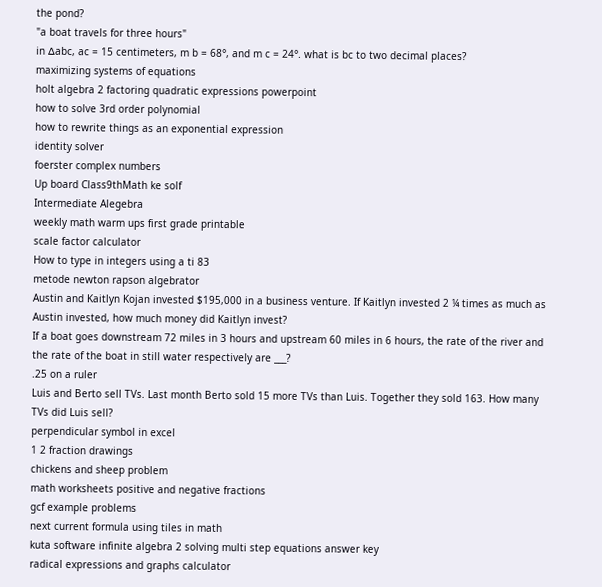the pond?
"a boat travels for three hours"
in ∆abc, ac = 15 centimeters, m b = 68°, and m c = 24°. what is bc to two decimal places?
maximizing systems of equations
holt algebra 2 factoring quadratic expressions powerpoint
how to solve 3rd order polynomial
how to rewrite things as an exponential expression
identity solver
foerster complex numbers
Up board Class9thMath ke solf
Intermediate Alegebra
weekly math warm ups first grade printable
scale factor calculator
How to type in integers using a ti 83
metode newton rapson algebrator
Austin and Kaitlyn Kojan invested $195,000 in a business venture. If Kaitlyn invested 2 ¼ times as much as Austin invested, how much money did Kaitlyn invest?
If a boat goes downstream 72 miles in 3 hours and upstream 60 miles in 6 hours, the rate of the river and the rate of the boat in still water respectively are ___?
.25 on a ruler
Luis and Berto sell TVs. Last month Berto sold 15 more TVs than Luis. Together they sold 163. How many TVs did Luis sell?
perpendicular symbol in excel
1 2 fraction drawings
chickens and sheep problem
math worksheets positive and negative fractions
gcf example problems
next current formula using tiles in math
kuta software infinite algebra 2 solving multi step equations answer key
radical expressions and graphs calculator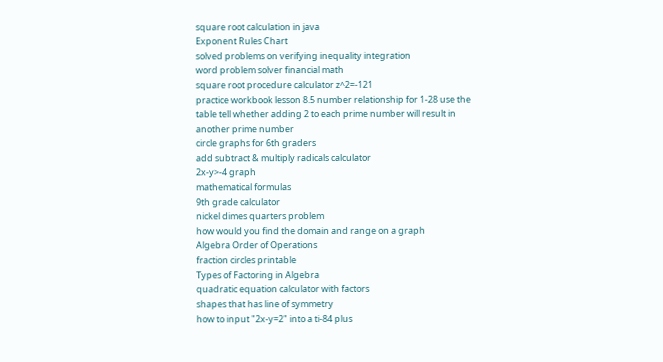square root calculation in java
Exponent Rules Chart
solved problems on verifying inequality integration
word problem solver financial math
square root procedure calculator z^2=-121
practice workbook lesson 8.5 number relationship for 1-28 use the table tell whether adding 2 to each prime number will result in another prime number
circle graphs for 6th graders
add subtract & multiply radicals calculator
2x-y>-4 graph
mathematical formulas
9th grade calculator
nickel dimes quarters problem
how would you find the domain and range on a graph
Algebra Order of Operations
fraction circles printable
Types of Factoring in Algebra
quadratic equation calculator with factors
shapes that has line of symmetry
how to input "2x-y=2" into a ti-84 plus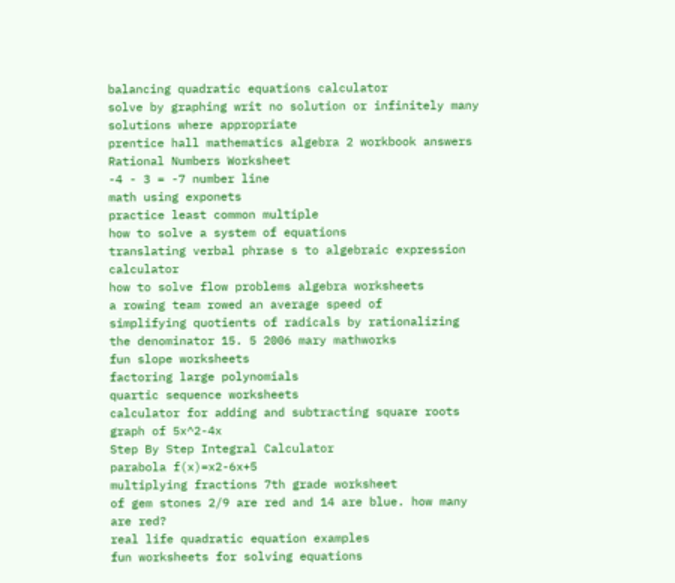balancing quadratic equations calculator
solve by graphing writ no solution or infinitely many solutions where appropriate
prentice hall mathematics algebra 2 workbook answers
Rational Numbers Worksheet
-4 - 3 = -7 number line
math using exponets
practice least common multiple
how to solve a system of equations
translating verbal phrase s to algebraic expression calculator
how to solve flow problems algebra worksheets
a rowing team rowed an average speed of
simplifying quotients of radicals by rationalizing the denominator 15. 5 2006 mary mathworks
fun slope worksheets
factoring large polynomials
quartic sequence worksheets
calculator for adding and subtracting square roots
graph of 5x^2-4x
Step By Step Integral Calculator
parabola f(x)=x2-6x+5
multiplying fractions 7th grade worksheet
of gem stones 2/9 are red and 14 are blue. how many are red?
real life quadratic equation examples
fun worksheets for solving equations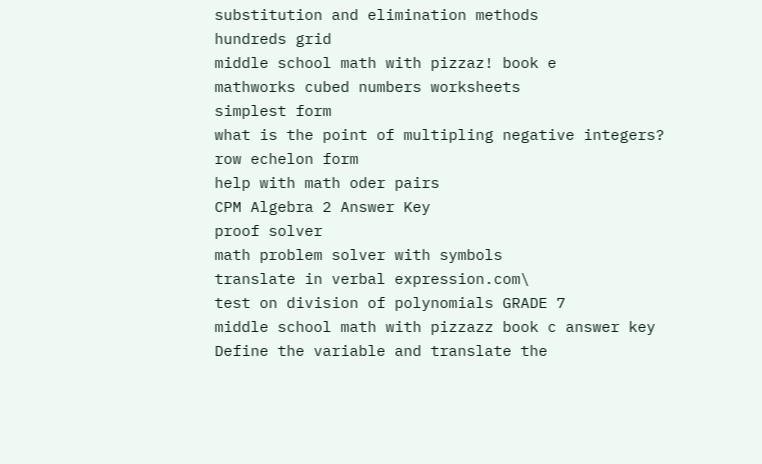substitution and elimination methods
hundreds grid
middle school math with pizzaz! book e
mathworks cubed numbers worksheets
simplest form
what is the point of multipling negative integers?
row echelon form
help with math oder pairs
CPM Algebra 2 Answer Key
proof solver
math problem solver with symbols
translate in verbal expression.com\
test on division of polynomials GRADE 7
middle school math with pizzazz book c answer key
Define the variable and translate the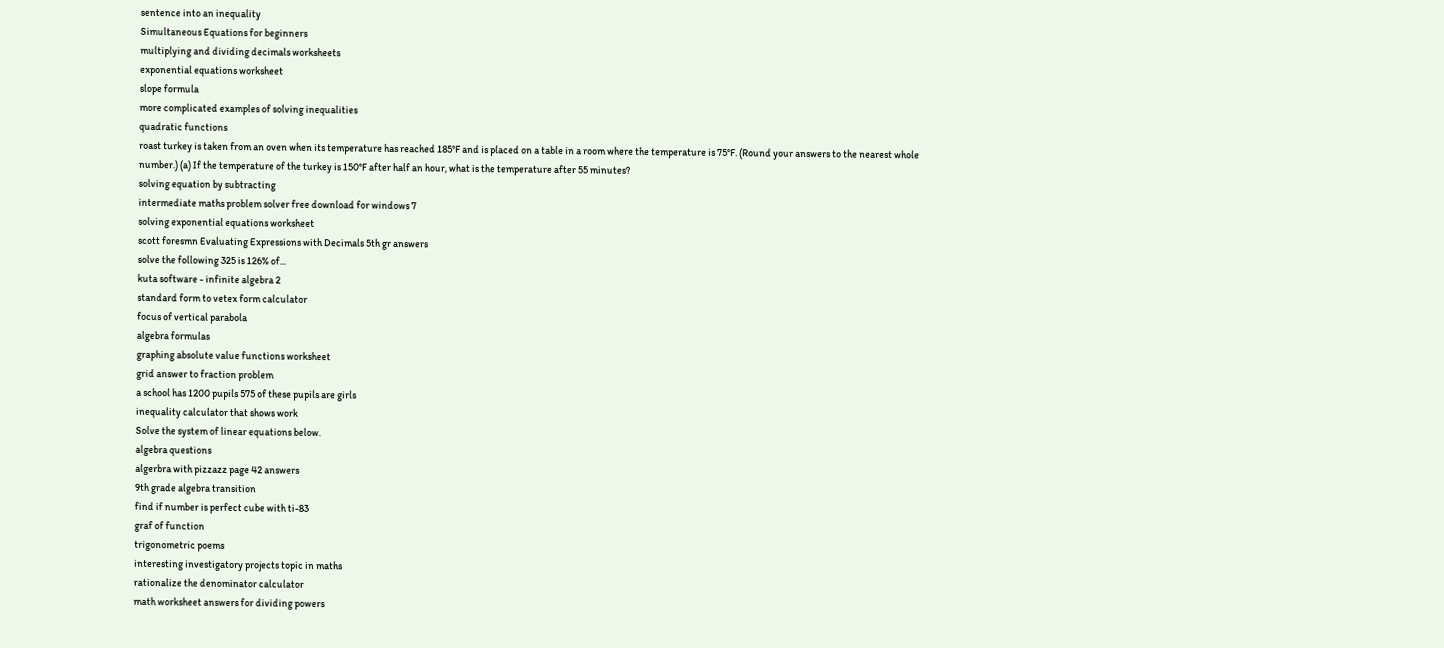sentence into an inequality
Simultaneous Equations for beginners
multiplying and dividing decimals worksheets
exponential equations worksheet
slope formula
more complicated examples of solving inequalities
quadratic functions
roast turkey is taken from an oven when its temperature has reached 185°F and is placed on a table in a room where the temperature is 75°F. (Round your answers to the nearest whole number.) (a) If the temperature of the turkey is 150°F after half an hour, what is the temperature after 55 minutes?
solving equation by subtracting
intermediate maths problem solver free download for windows 7
solving exponential equations worksheet
scott foresmn Evaluating Expressions with Decimals 5th gr answers
solve the following 325 is 126% of...
kuta software - infinite algebra 2
standard form to vetex form calculator
focus of vertical parabola
algebra formulas
graphing absolute value functions worksheet
grid answer to fraction problem
a school has 1200 pupils 575 of these pupils are girls
inequality calculator that shows work
Solve the system of linear equations below.
algebra questions
algerbra with pizzazz page 42 answers
9th grade algebra transition
find if number is perfect cube with ti-83
graf of function
trigonometric poems
interesting investigatory projects topic in maths
rationalize the denominator calculator
math worksheet answers for dividing powers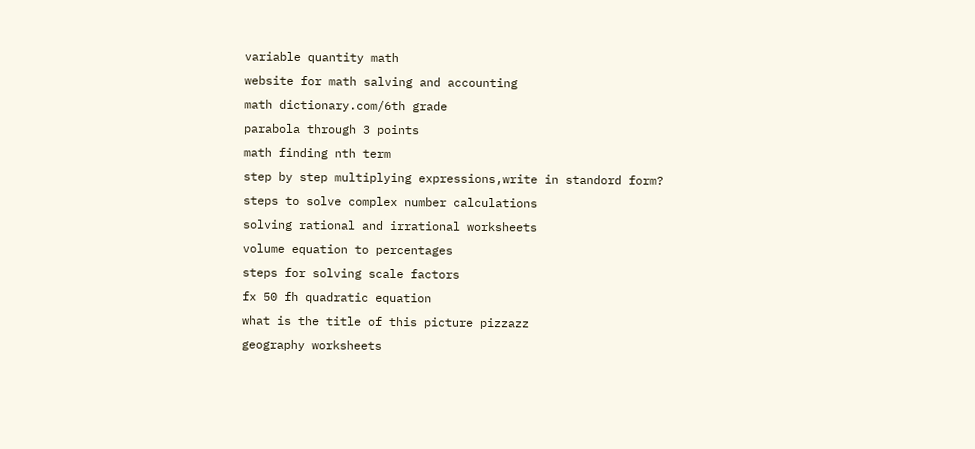variable quantity math
website for math salving and accounting
math dictionary.com/6th grade
parabola through 3 points
math finding nth term
step by step multiplying expressions,write in standord form?
steps to solve complex number calculations
solving rational and irrational worksheets
volume equation to percentages
steps for solving scale factors
fx 50 fh quadratic equation
what is the title of this picture pizzazz
geography worksheets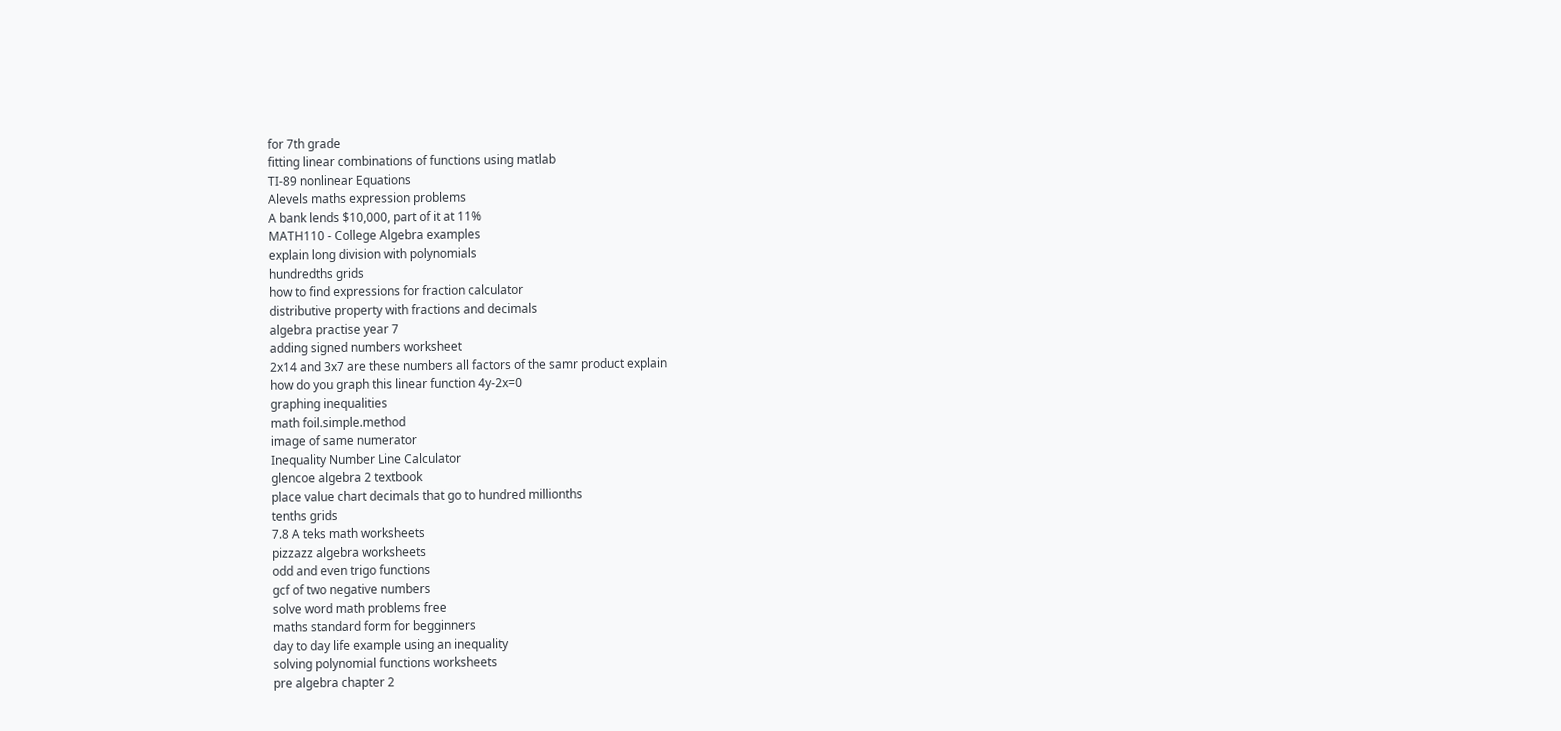for 7th grade
fitting linear combinations of functions using matlab
TI-89 nonlinear Equations
Alevels maths expression problems
A bank lends $10,000, part of it at 11%
MATH110 - College Algebra examples
explain long division with polynomials
hundredths grids
how to find expressions for fraction calculator
distributive property with fractions and decimals
algebra practise year 7
adding signed numbers worksheet
2x14 and 3x7 are these numbers all factors of the samr product explain
how do you graph this linear function 4y-2x=0
graphing inequalities
math foil.simple.method
image of same numerator
Inequality Number Line Calculator
glencoe algebra 2 textbook
place value chart decimals that go to hundred millionths
tenths grids
7.8 A teks math worksheets
pizzazz algebra worksheets
odd and even trigo functions
gcf of two negative numbers
solve word math problems free
maths standard form for begginners
day to day life example using an inequality
solving polynomial functions worksheets
pre algebra chapter 2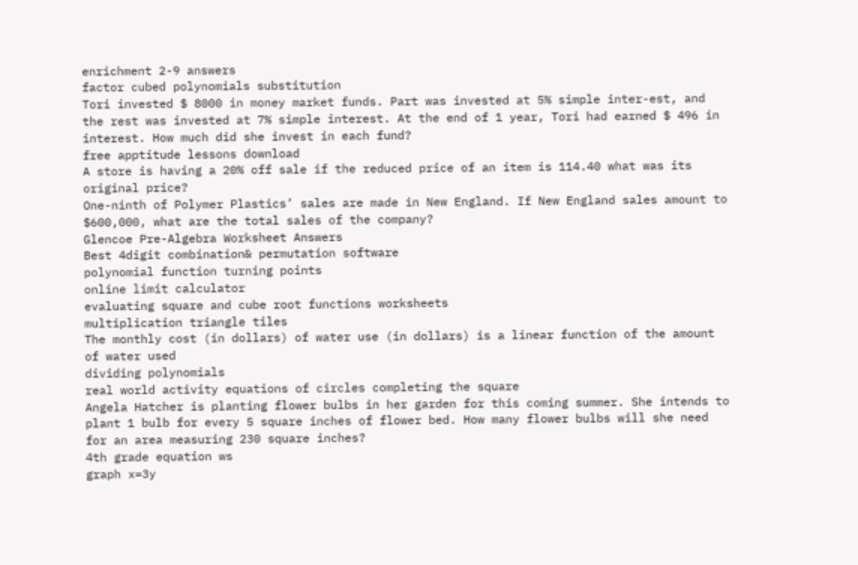enrichment 2-9 answers
factor cubed polynomials substitution
Tori invested $ 8000 in money market funds. Part was invested at 5% simple inter-est, and the rest was invested at 7% simple interest. At the end of 1 year, Tori had earned $ 496 in interest. How much did she invest in each fund?
free apptitude lessons download
A store is having a 20% off sale if the reduced price of an item is 114.40 what was its original price?
One-ninth of Polymer Plastics’ sales are made in New England. If New England sales amount to $600,000, what are the total sales of the company?
Glencoe Pre-Algebra Worksheet Answers
Best 4digit combination& permutation software
polynomial function turning points
online limit calculator
evaluating square and cube root functions worksheets
multiplication triangle tiles
The monthly cost (in dollars) of water use (in dollars) is a linear function of the amount of water used
dividing polynomials
real world activity equations of circles completing the square
Angela Hatcher is planting flower bulbs in her garden for this coming summer. She intends to plant 1 bulb for every 5 square inches of flower bed. How many flower bulbs will she need for an area measuring 230 square inches?
4th grade equation ws
graph x=3y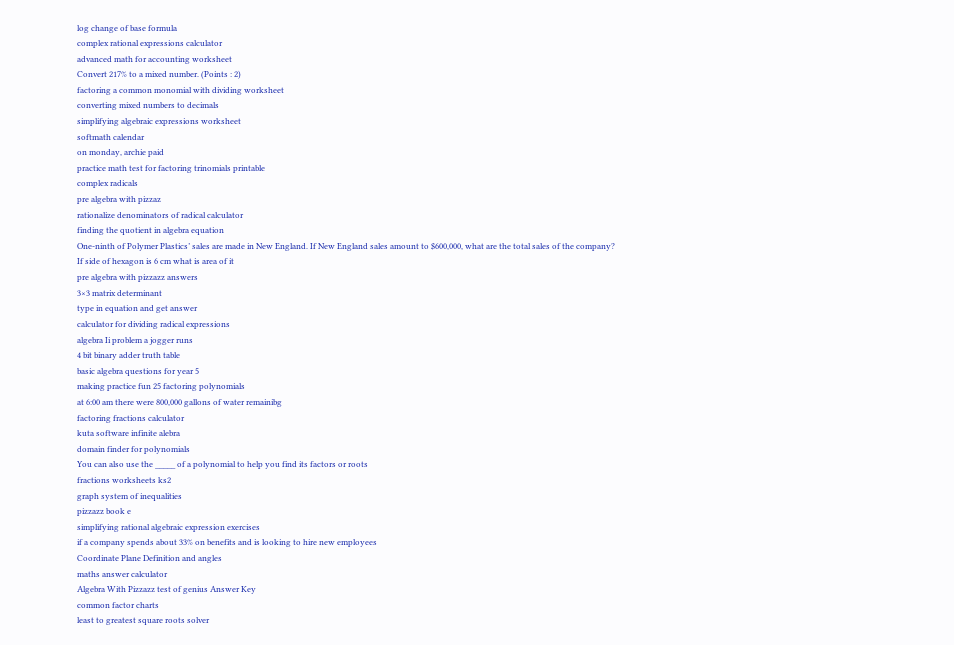log change of base formula
complex rational expressions calculator
advanced math for accounting worksheet
Convert 217% to a mixed number. (Points : 2)
factoring a common monomial with dividing worksheet
converting mixed numbers to decimals
simplifying algebraic expressions worksheet
softmath calendar
on monday, archie paid
practice math test for factoring trinomials printable
complex radicals
pre algebra with pizzaz
rationalize denominators of radical calculator
finding the quotient in algebra equation
One-ninth of Polymer Plastics’ sales are made in New England. If New England sales amount to $600,000, what are the total sales of the company?
If side of hexagon is 6 cm what is area of it
pre algebra with pizzazz answers
3×3 matrix determinant
type in equation and get answer
calculator for dividing radical expressions
algebra Ii problem a jogger runs
4 bit binary adder truth table
basic algebra questions for year 5
making practice fun 25 factoring polynomials
at 6:00 am there were 800,000 gallons of water remainibg
factoring fractions calculator
kuta software infinite alebra
domain finder for polynomials
You can also use the _____ of a polynomial to help you find its factors or roots
fractions worksheets ks2
graph system of inequalities
pizzazz book e
simplifying rational algebraic expression exercises
if a company spends about 33% on benefits and is looking to hire new employees
Coordinate Plane Definition and angles
maths answer calculator
Algebra With Pizzazz test of genius Answer Key
common factor charts
least to greatest square roots solver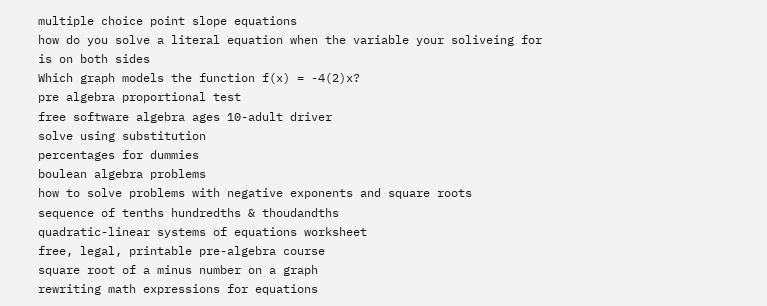multiple choice point slope equations
how do you solve a literal equation when the variable your soliveing for is on both sides
Which graph models the function f(x) = -4(2)x?
pre algebra proportional test
free software algebra ages 10-adult driver
solve using substitution
percentages for dummies
boulean algebra problems
how to solve problems with negative exponents and square roots
sequence of tenths hundredths & thoudandths
quadratic-linear systems of equations worksheet
free, legal, printable pre-algebra course
square root of a minus number on a graph
rewriting math expressions for equations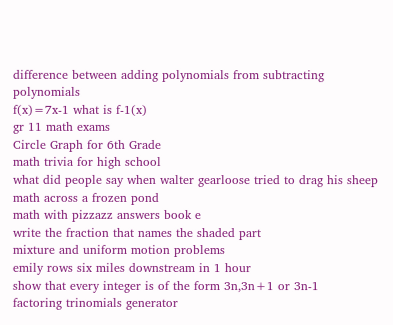difference between adding polynomials from subtracting polynomials
f(x)=7x-1 what is f-1(x)
gr 11 math exams
Circle Graph for 6th Grade
math trivia for high school
what did people say when walter gearloose tried to drag his sheep math across a frozen pond
math with pizzazz answers book e
write the fraction that names the shaded part
mixture and uniform motion problems
emily rows six miles downstream in 1 hour
show that every integer is of the form 3n,3n+1 or 3n-1
factoring trinomials generator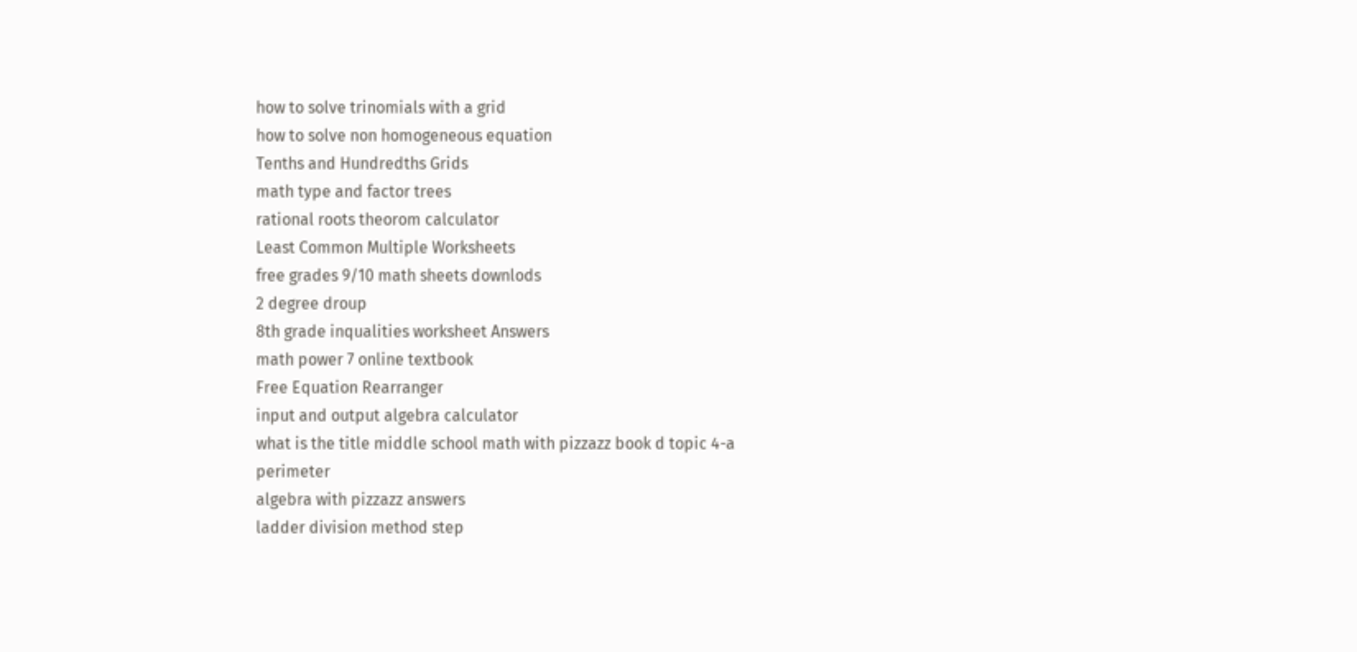how to solve trinomials with a grid
how to solve non homogeneous equation
Tenths and Hundredths Grids
math type and factor trees
rational roots theorom calculator
Least Common Multiple Worksheets
free grades 9/10 math sheets downlods
2 degree droup
8th grade inqualities worksheet Answers
math power 7 online textbook
Free Equation Rearranger
input and output algebra calculator
what is the title middle school math with pizzazz book d topic 4-a perimeter
algebra with pizzazz answers
ladder division method step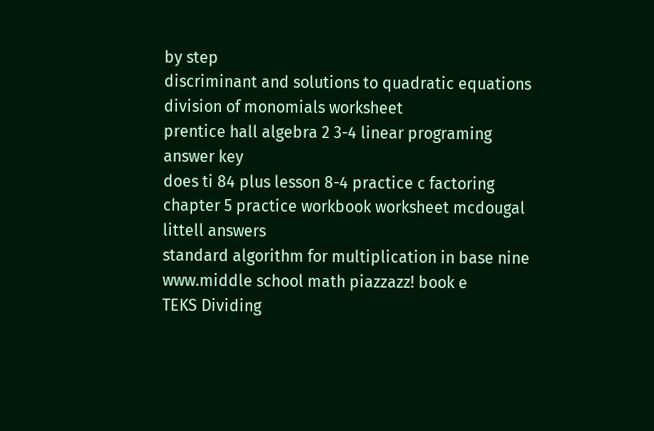by step
discriminant and solutions to quadratic equations
division of monomials worksheet
prentice hall algebra 2 3-4 linear programing answer key
does ti 84 plus lesson 8-4 practice c factoring
chapter 5 practice workbook worksheet mcdougal littell answers
standard algorithm for multiplication in base nine
www.middle school math piazzazz! book e
TEKS Dividing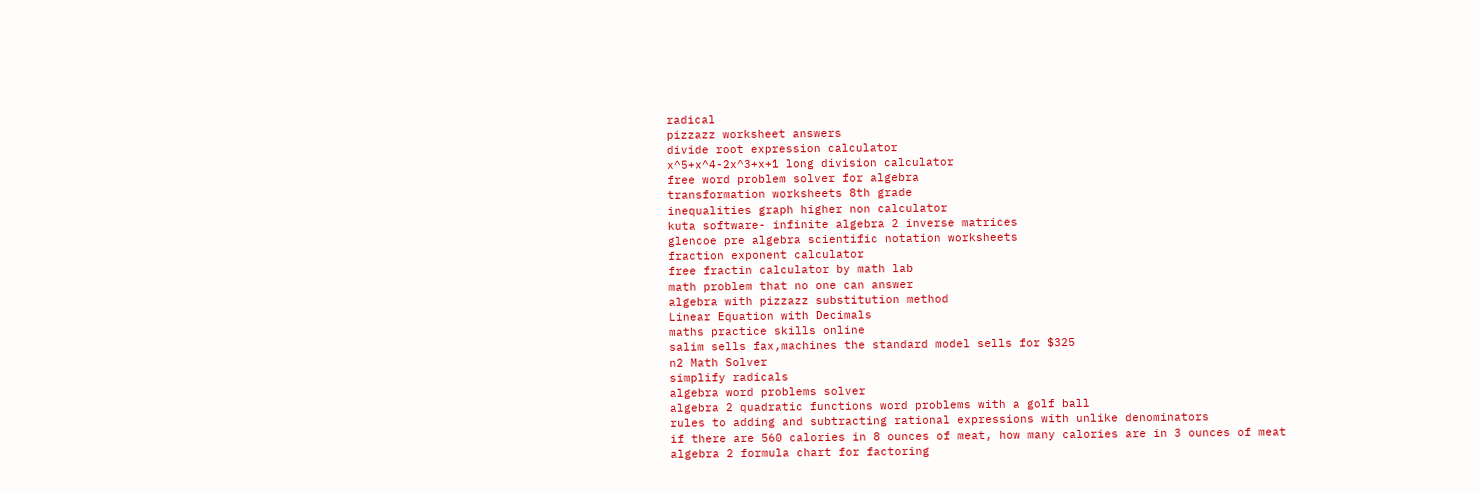radical
pizzazz worksheet answers
divide root expression calculator
x^5+x^4-2x^3+x+1 long division calculator
free word problem solver for algebra
transformation worksheets 8th grade
inequalities graph higher non calculator
kuta software- infinite algebra 2 inverse matrices
glencoe pre algebra scientific notation worksheets
fraction exponent calculator
free fractin calculator by math lab
math problem that no one can answer
algebra with pizzazz substitution method
Linear Equation with Decimals
maths practice skills online
salim sells fax,machines the standard model sells for $325
n2 Math Solver
simplify radicals
algebra word problems solver
algebra 2 quadratic functions word problems with a golf ball
rules to adding and subtracting rational expressions with unlike denominators
if there are 560 calories in 8 ounces of meat, how many calories are in 3 ounces of meat
algebra 2 formula chart for factoring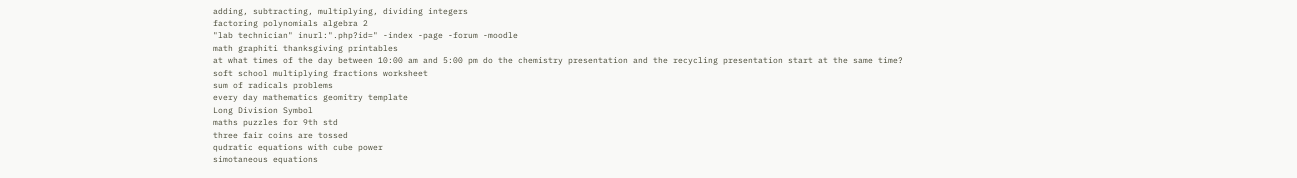adding, subtracting, multiplying, dividing integers
factoring polynomials algebra 2
"lab technician" inurl:".php?id=" -index -page -forum -moodle
math graphiti thanksgiving printables
at what times of the day between 10:00 am and 5:00 pm do the chemistry presentation and the recycling presentation start at the same time?
soft school multiplying fractions worksheet
sum of radicals problems
every day mathematics geomitry template
Long Division Symbol
maths puzzles for 9th std
three fair coins are tossed
qudratic equations with cube power
simotaneous equations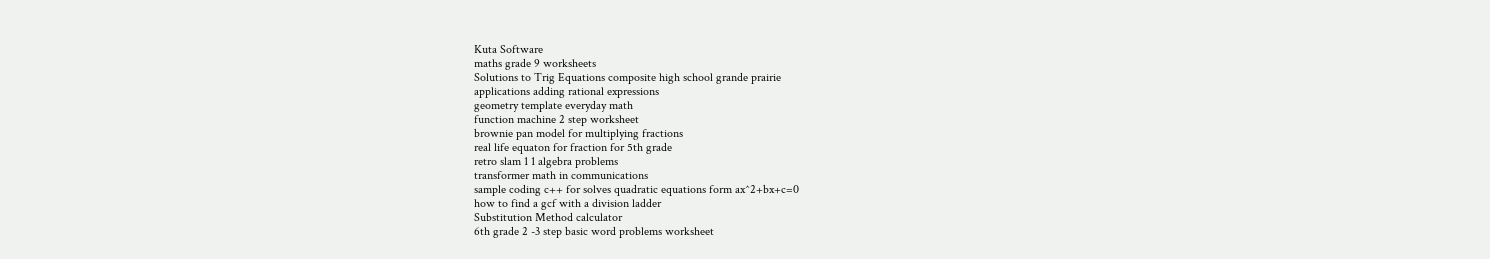Kuta Software
maths grade 9 worksheets
Solutions to Trig Equations composite high school grande prairie
applications adding rational expressions
geometry template everyday math
function machine 2 step worksheet
brownie pan model for multiplying fractions
real life equaton for fraction for 5th grade
retro slam 1 1 algebra problems
transformer math in communications
sample coding c++ for solves quadratic equations form ax^2+bx+c=0
how to find a gcf with a division ladder
Substitution Method calculator
6th grade 2 -3 step basic word problems worksheet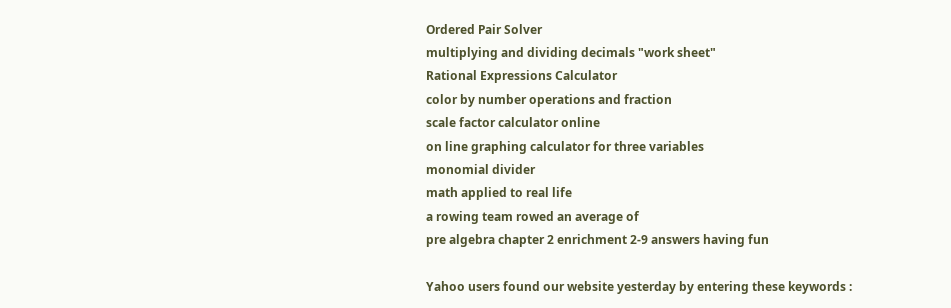Ordered Pair Solver
multiplying and dividing decimals "work sheet"
Rational Expressions Calculator
color by number operations and fraction
scale factor calculator online
on line graphing calculator for three variables
monomial divider
math applied to real life
a rowing team rowed an average of
pre algebra chapter 2 enrichment 2-9 answers having fun

Yahoo users found our website yesterday by entering these keywords :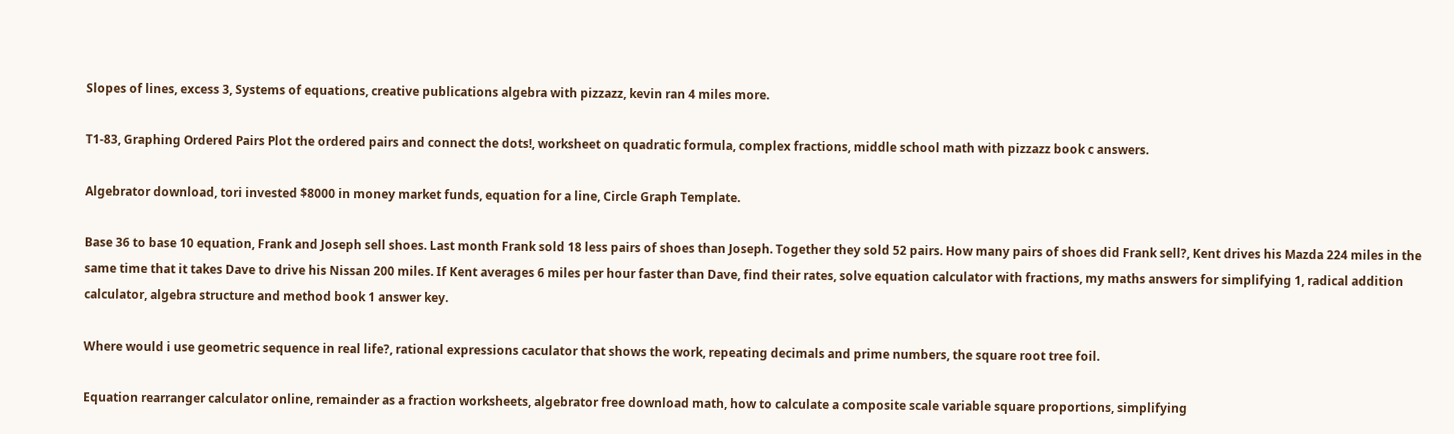Slopes of lines, excess 3, Systems of equations, creative publications algebra with pizzazz, kevin ran 4 miles more.

T1-83, Graphing Ordered Pairs Plot the ordered pairs and connect the dots!, worksheet on quadratic formula, complex fractions, middle school math with pizzazz book c answers.

Algebrator download, tori invested $8000 in money market funds, equation for a line, Circle Graph Template.

Base 36 to base 10 equation, Frank and Joseph sell shoes. Last month Frank sold 18 less pairs of shoes than Joseph. Together they sold 52 pairs. How many pairs of shoes did Frank sell?, Kent drives his Mazda 224 miles in the same time that it takes Dave to drive his Nissan 200 miles. If Kent averages 6 miles per hour faster than Dave, find their rates, solve equation calculator with fractions, my maths answers for simplifying 1, radical addition calculator, algebra structure and method book 1 answer key.

Where would i use geometric sequence in real life?, rational expressions caculator that shows the work, repeating decimals and prime numbers, the square root tree foil.

Equation rearranger calculator online, remainder as a fraction worksheets, algebrator free download math, how to calculate a composite scale variable square proportions, simplifying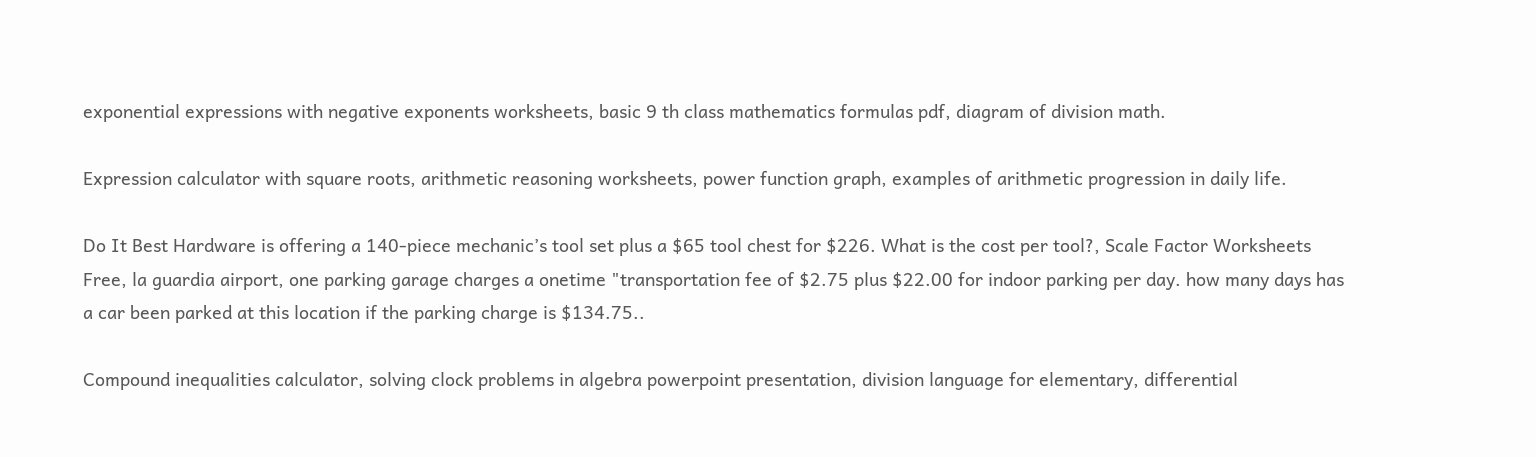exponential expressions with negative exponents worksheets, basic 9 th class mathematics formulas pdf, diagram of division math.

Expression calculator with square roots, arithmetic reasoning worksheets, power function graph, examples of arithmetic progression in daily life.

Do It Best Hardware is offering a 140-piece mechanic’s tool set plus a $65 tool chest for $226. What is the cost per tool?, Scale Factor Worksheets Free, la guardia airport, one parking garage charges a onetime "transportation fee of $2.75 plus $22.00 for indoor parking per day. how many days has a car been parked at this location if the parking charge is $134.75..

Compound inequalities calculator, solving clock problems in algebra powerpoint presentation, division language for elementary, differential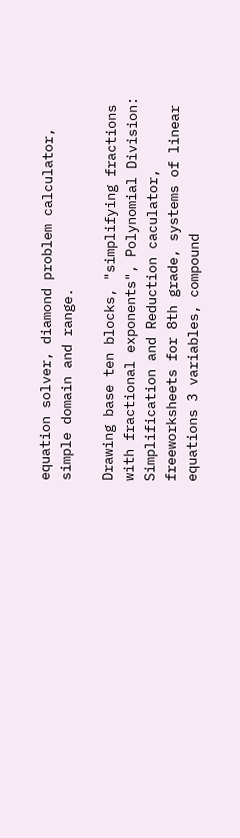equation solver, diamond problem calculator, simple domain and range.

Drawing base ten blocks, "simplifying fractions with fractional exponents", Polynomial Division: Simplification and Reduction caculator, freeworksheets for 8th grade, systems of linear equations 3 variables, compound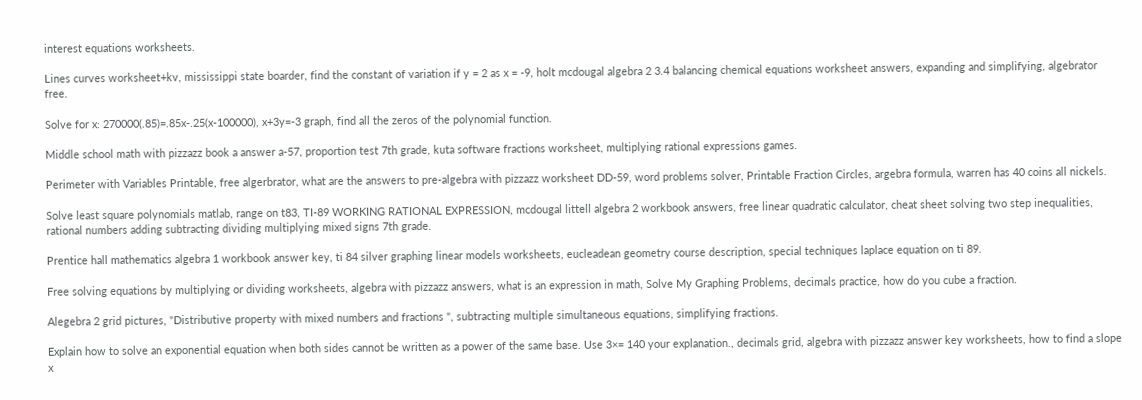interest equations worksheets.

Lines curves worksheet+kv, mississippi state boarder, find the constant of variation if y = 2 as x = -9, holt mcdougal algebra 2 3.4 balancing chemical equations worksheet answers, expanding and simplifying, algebrator free.

Solve for x: 270000(.85)=.85x-.25(x-100000), x+3y=-3 graph, find all the zeros of the polynomial function.

Middle school math with pizzazz book a answer a-57, proportion test 7th grade, kuta software fractions worksheet, multiplying rational expressions games.

Perimeter with Variables Printable, free algerbrator, what are the answers to pre-algebra with pizzazz worksheet DD-59, word problems solver, Printable Fraction Circles, argebra formula, warren has 40 coins all nickels.

Solve least square polynomials matlab, range on t83, TI-89 WORKING RATIONAL EXPRESSION, mcdougal littell algebra 2 workbook answers, free linear quadratic calculator, cheat sheet solving two step inequalities, rational numbers adding subtracting dividing multiplying mixed signs 7th grade.

Prentice hall mathematics algebra 1 workbook answer key, ti 84 silver graphing linear models worksheets, eucleadean geometry course description, special techniques laplace equation on ti 89.

Free solving equations by multiplying or dividing worksheets, algebra with pizzazz answers, what is an expression in math, Solve My Graphing Problems, decimals practice, how do you cube a fraction.

Alegebra 2 grid pictures, "Distributive property with mixed numbers and fractions ", subtracting multiple simultaneous equations, simplifying fractions.

Explain how to solve an exponential equation when both sides cannot be written as a power of the same base. Use 3×= 140 your explanation., decimals grid, algebra with pizzazz answer key worksheets, how to find a slope x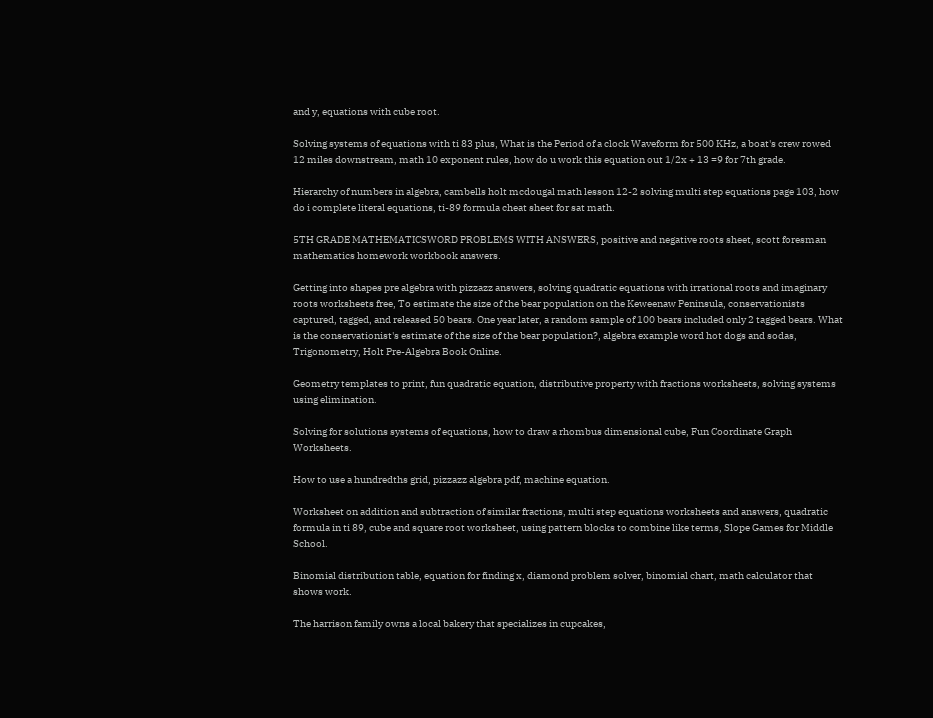and y, equations with cube root.

Solving systems of equations with ti 83 plus, What is the Period of a clock Waveform for 500 KHz, a boat's crew rowed 12 miles downstream, math 10 exponent rules, how do u work this equation out 1/2x + 13 =9 for 7th grade.

Hierarchy of numbers in algebra, cambells holt mcdougal math lesson 12-2 solving multi step equations page 103, how do i complete literal equations, ti-89 formula cheat sheet for sat math.

5TH GRADE MATHEMATICSWORD PROBLEMS WITH ANSWERS, positive and negative roots sheet, scott foresman mathematics homework workbook answers.

Getting into shapes pre algebra with pizzazz answers, solving quadratic equations with irrational roots and imaginary roots worksheets free, To estimate the size of the bear population on the Keweenaw Peninsula, conservationists captured, tagged, and released 50 bears. One year later, a random sample of 100 bears included only 2 tagged bears. What is the conservationist's estimate of the size of the bear population?, algebra example word hot dogs and sodas, Trigonometry, Holt Pre-Algebra Book Online.

Geometry templates to print, fun quadratic equation, distributive property with fractions worksheets, solving systems using elimination.

Solving for solutions systems of equations, how to draw a rhombus dimensional cube, Fun Coordinate Graph Worksheets.

How to use a hundredths grid, pizzazz algebra pdf, machine equation.

Worksheet on addition and subtraction of similar fractions, multi step equations worksheets and answers, quadratic formula in ti 89, cube and square root worksheet, using pattern blocks to combine like terms, Slope Games for Middle School.

Binomial distribution table, equation for finding x, diamond problem solver, binomial chart, math calculator that shows work.

The harrison family owns a local bakery that specializes in cupcakes,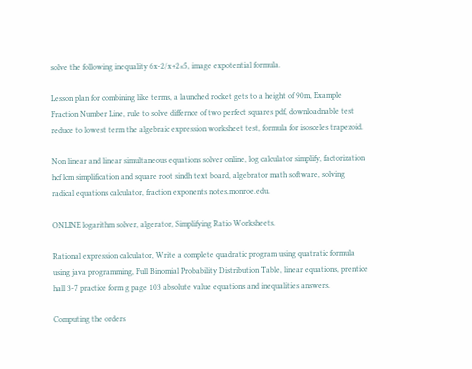solve the following inequality 6x-2/x+2≤5, image expotential formula.

Lesson plan for combining like terms, a launched rocket gets to a height of 90m, Example Fraction Number Line, rule to solve differnce of two perfect squares pdf, downloadnable test reduce to lowest term the algebraic expression worksheet test, formula for isosceles trapezoid.

Non linear and linear simultaneous equations solver online, log calculator simplify, factorization hcf lcm simplification and square root sindh text board, algebrator math software, solving radical equations calculator, fraction exponents notes.monroe.edu.

ONLINE logarithm solver, algerator, Simplifying Ratio Worksheets.

Rational expression calculator, Write a complete quadratic program using quatratic formula using java programming, Full Binomial Probability Distribution Table, linear equations, prentice hall 3-7 practice form g page 103 absolute value equations and inequalities answers.

Computing the orders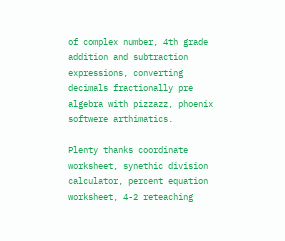of complex number, 4th grade addition and subtraction expressions, converting decimals fractionally pre algebra with pizzazz, phoenix softwere arthimatics.

Plenty thanks coordinate worksheet, synethic division calculator, percent equation worksheet, 4-2 reteaching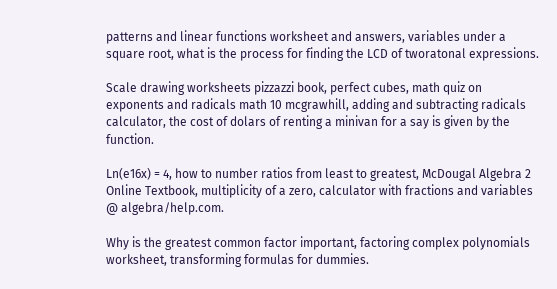patterns and linear functions worksheet and answers, variables under a square root, what is the process for finding the LCD of tworatonal expressions.

Scale drawing worksheets pizzazzi book, perfect cubes, math quiz on exponents and radicals math 10 mcgrawhill, adding and subtracting radicals calculator, the cost of dolars of renting a minivan for a say is given by the function.

Ln(e16x) = 4, how to number ratios from least to greatest, McDougal Algebra 2 Online Textbook, multiplicity of a zero, calculator with fractions and variables @ algebra/help.com.

Why is the greatest common factor important, factoring complex polynomials worksheet, transforming formulas for dummies.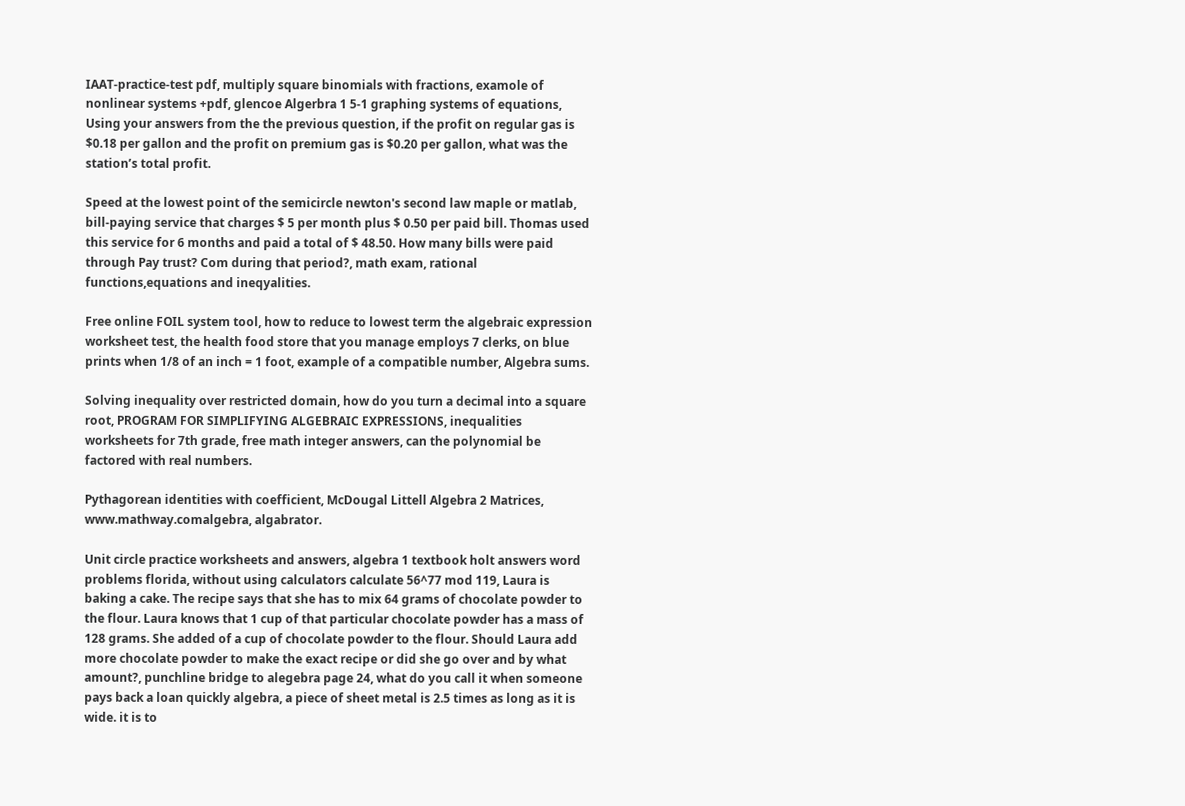IAAT-practice-test pdf, multiply square binomials with fractions, examole of nonlinear systems +pdf, glencoe Algerbra 1 5-1 graphing systems of equations, Using your answers from the the previous question, if the profit on regular gas is $0.18 per gallon and the profit on premium gas is $0.20 per gallon, what was the station’s total profit.

Speed at the lowest point of the semicircle newton's second law maple or matlab, bill-paying service that charges $ 5 per month plus $ 0.50 per paid bill. Thomas used this service for 6 months and paid a total of $ 48.50. How many bills were paid through Pay trust? Com during that period?, math exam, rational functions,equations and ineqyalities.

Free online FOIL system tool, how to reduce to lowest term the algebraic expression worksheet test, the health food store that you manage employs 7 clerks, on blue prints when 1/8 of an inch = 1 foot, example of a compatible number, Algebra sums.

Solving inequality over restricted domain, how do you turn a decimal into a square root, PROGRAM FOR SIMPLIFYING ALGEBRAIC EXPRESSIONS, inequalities worksheets for 7th grade, free math integer answers, can the polynomial be factored with real numbers.

Pythagorean identities with coefficient, McDougal Littell Algebra 2 Matrices, www.mathway.comalgebra, algabrator.

Unit circle practice worksheets and answers, algebra 1 textbook holt answers word problems florida, without using calculators calculate 56^77 mod 119, Laura is baking a cake. The recipe says that she has to mix 64 grams of chocolate powder to the flour. Laura knows that 1 cup of that particular chocolate powder has a mass of 128 grams. She added of a cup of chocolate powder to the flour. Should Laura add more chocolate powder to make the exact recipe or did she go over and by what amount?, punchline bridge to alegebra page 24, what do you call it when someone pays back a loan quickly algebra, a piece of sheet metal is 2.5 times as long as it is wide. it is to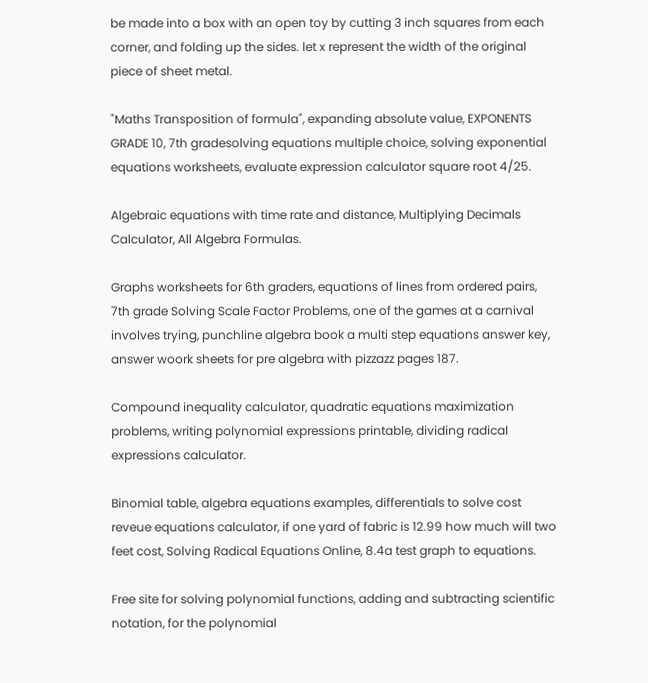be made into a box with an open toy by cutting 3 inch squares from each corner, and folding up the sides. let x represent the width of the original piece of sheet metal.

"Maths Transposition of formula", expanding absolute value, EXPONENTS GRADE 10, 7th gradesolving equations multiple choice, solving exponential equations worksheets, evaluate expression calculator square root 4/25.

Algebraic equations with time rate and distance, Multiplying Decimals Calculator, All Algebra Formulas.

Graphs worksheets for 6th graders, equations of lines from ordered pairs, 7th grade Solving Scale Factor Problems, one of the games at a carnival involves trying, punchline algebra book a multi step equations answer key, answer woork sheets for pre algebra with pizzazz pages 187.

Compound inequality calculator, quadratic equations maximization problems, writing polynomial expressions printable, dividing radical expressions calculator.

Binomial table, algebra equations examples, differentials to solve cost reveue equations calculator, if one yard of fabric is 12.99 how much will two feet cost, Solving Radical Equations Online, 8.4a test graph to equations.

Free site for solving polynomial functions, adding and subtracting scientific notation, for the polynomial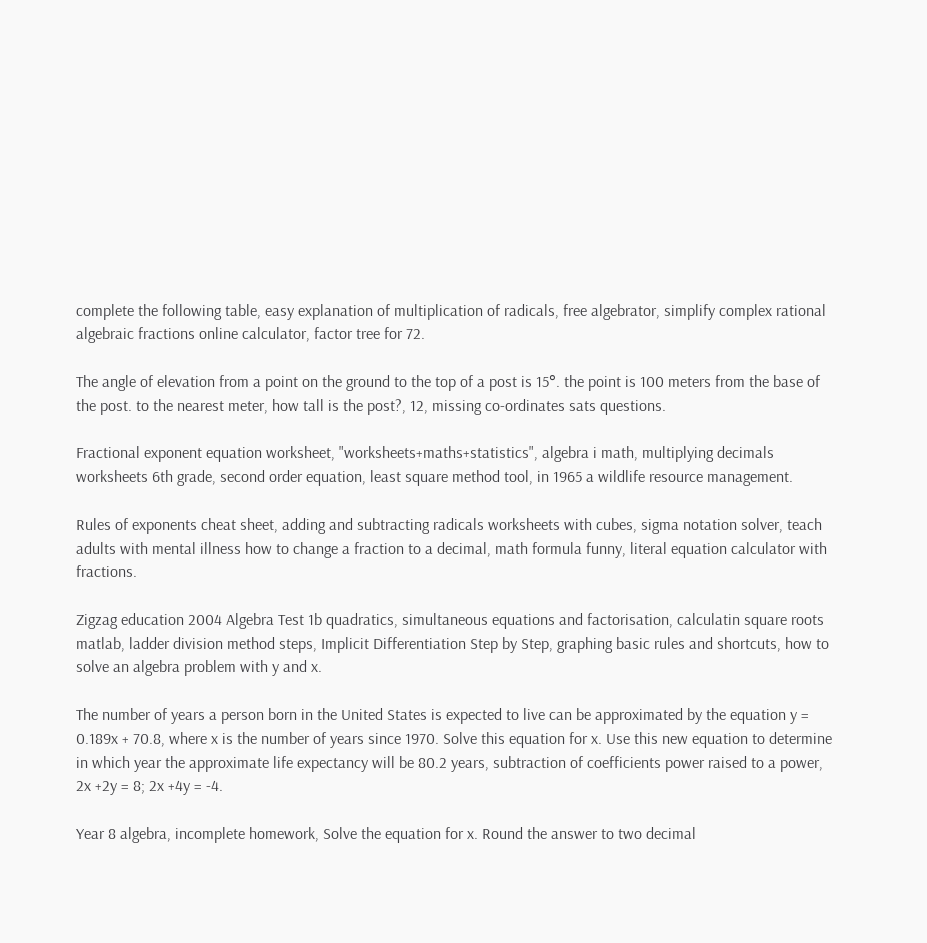complete the following table, easy explanation of multiplication of radicals, free algebrator, simplify complex rational algebraic fractions online calculator, factor tree for 72.

The angle of elevation from a point on the ground to the top of a post is 15°. the point is 100 meters from the base of the post. to the nearest meter, how tall is the post?, 12, missing co-ordinates sats questions.

Fractional exponent equation worksheet, "worksheets+maths+statistics", algebra i math, multiplying decimals worksheets 6th grade, second order equation, least square method tool, in 1965 a wildlife resource management.

Rules of exponents cheat sheet, adding and subtracting radicals worksheets with cubes, sigma notation solver, teach adults with mental illness how to change a fraction to a decimal, math formula funny, literal equation calculator with fractions.

Zigzag education 2004 Algebra Test 1b quadratics, simultaneous equations and factorisation, calculatin square roots matlab, ladder division method steps, Implicit Differentiation Step by Step, graphing basic rules and shortcuts, how to solve an algebra problem with y and x.

The number of years a person born in the United States is expected to live can be approximated by the equation y = 0.189x + 70.8, where x is the number of years since 1970. Solve this equation for x. Use this new equation to determine in which year the approximate life expectancy will be 80.2 years, subtraction of coefficients power raised to a power, 2x +2y = 8; 2x +4y = -4.

Year 8 algebra, incomplete homework, Solve the equation for x. Round the answer to two decimal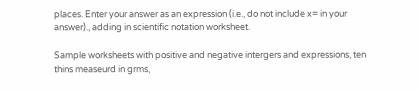places. Enter your answer as an expression (i.e., do not include x= in your answer)., adding in scientific notation worksheet.

Sample worksheets with positive and negative intergers and expressions, ten thins measeurd in grms,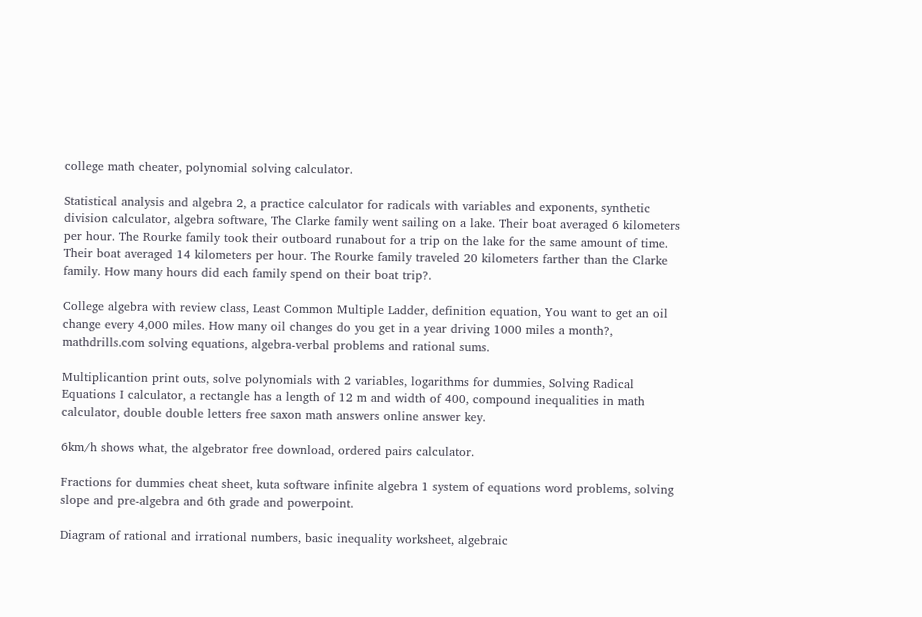college math cheater, polynomial solving calculator.

Statistical analysis and algebra 2, a practice calculator for radicals with variables and exponents, synthetic division calculator, algebra software, The Clarke family went sailing on a lake. Their boat averaged 6 kilometers per hour. The Rourke family took their outboard runabout for a trip on the lake for the same amount of time. Their boat averaged 14 kilometers per hour. The Rourke family traveled 20 kilometers farther than the Clarke family. How many hours did each family spend on their boat trip?.

College algebra with review class, Least Common Multiple Ladder, definition equation, You want to get an oil change every 4,000 miles. How many oil changes do you get in a year driving 1000 miles a month?, mathdrills.com solving equations, algebra-verbal problems and rational sums.

Multiplicantion print outs, solve polynomials with 2 variables, logarithms for dummies, Solving Radical Equations I calculator, a rectangle has a length of 12 m and width of 400, compound inequalities in math calculator, double double letters free saxon math answers online answer key.

6km/h shows what, the algebrator free download, ordered pairs calculator.

Fractions for dummies cheat sheet, kuta software infinite algebra 1 system of equations word problems, solving slope and pre-algebra and 6th grade and powerpoint.

Diagram of rational and irrational numbers, basic inequality worksheet, algebraic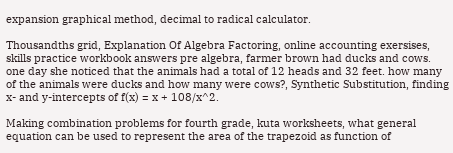expansion graphical method, decimal to radical calculator.

Thousandths grid, Explanation Of Algebra Factoring, online accounting exersises, skills practice workbook answers pre algebra, farmer brown had ducks and cows. one day she noticed that the animals had a total of 12 heads and 32 feet. how many of the animals were ducks and how many were cows?, Synthetic Substitution, finding x- and y-intercepts of f(x) = x + 108/x^2.

Making combination problems for fourth grade, kuta worksheets, what general equation can be used to represent the area of the trapezoid as function of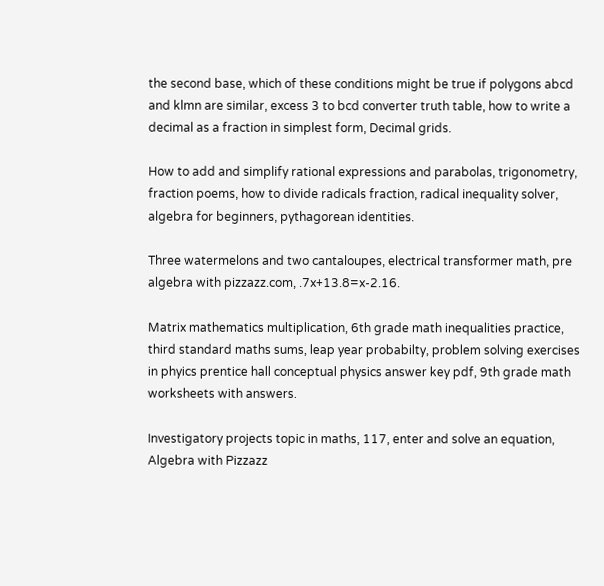the second base, which of these conditions might be true if polygons abcd and klmn are similar, excess 3 to bcd converter truth table, how to write a decimal as a fraction in simplest form, Decimal grids.

How to add and simplify rational expressions and parabolas, trigonometry, fraction poems, how to divide radicals fraction, radical inequality solver, algebra for beginners, pythagorean identities.

Three watermelons and two cantaloupes, electrical transformer math, pre algebra with pizzazz.com, .7x+13.8=x-2.16.

Matrix mathematics multiplication, 6th grade math inequalities practice, third standard maths sums, leap year probabilty, problem solving exercises in phyics prentice hall conceptual physics answer key pdf, 9th grade math worksheets with answers.

Investigatory projects topic in maths, 117, enter and solve an equation, Algebra with Pizzazz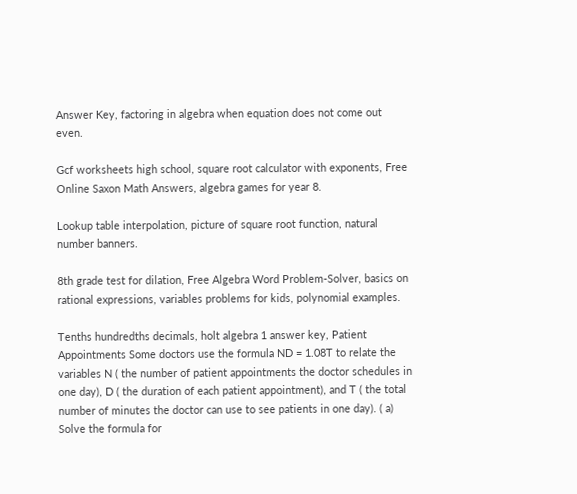Answer Key, factoring in algebra when equation does not come out even.

Gcf worksheets high school, square root calculator with exponents, Free Online Saxon Math Answers, algebra games for year 8.

Lookup table interpolation, picture of square root function, natural number banners.

8th grade test for dilation, Free Algebra Word Problem-Solver, basics on rational expressions, variables problems for kids, polynomial examples.

Tenths hundredths decimals, holt algebra 1 answer key, Patient Appointments Some doctors use the formula ND = 1.08T to relate the variables N ( the number of patient appointments the doctor schedules in one day), D ( the duration of each patient appointment), and T ( the total number of minutes the doctor can use to see patients in one day). ( a) Solve the formula for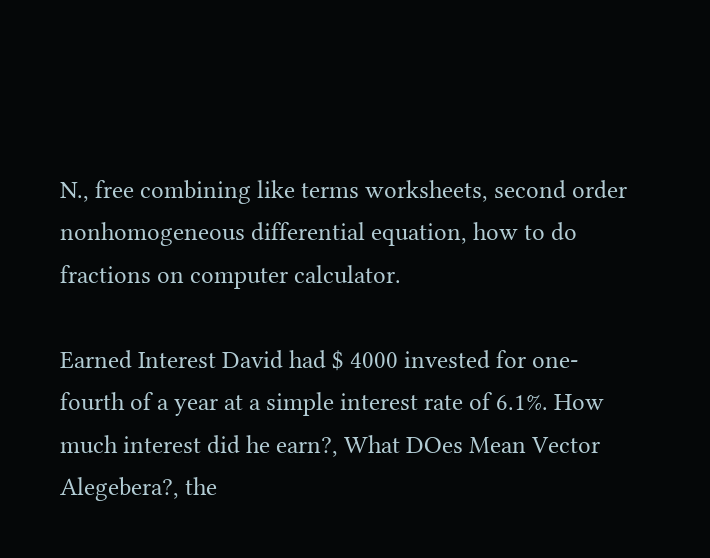N., free combining like terms worksheets, second order nonhomogeneous differential equation, how to do fractions on computer calculator.

Earned Interest David had $ 4000 invested for one-fourth of a year at a simple interest rate of 6.1%. How much interest did he earn?, What DOes Mean Vector Alegebera?, the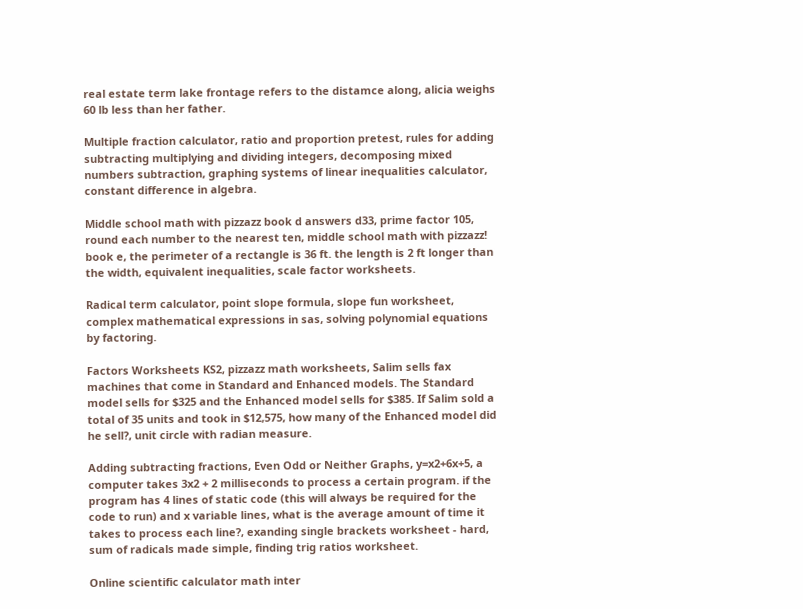real estate term lake frontage refers to the distamce along, alicia weighs 60 lb less than her father.

Multiple fraction calculator, ratio and proportion pretest, rules for adding subtracting multiplying and dividing integers, decomposing mixed numbers subtraction, graphing systems of linear inequalities calculator, constant difference in algebra.

Middle school math with pizzazz book d answers d33, prime factor 105, round each number to the nearest ten, middle school math with pizzazz! book e, the perimeter of a rectangle is 36 ft. the length is 2 ft longer than the width, equivalent inequalities, scale factor worksheets.

Radical term calculator, point slope formula, slope fun worksheet, complex mathematical expressions in sas, solving polynomial equations by factoring.

Factors Worksheets KS2, pizzazz math worksheets, Salim sells fax machines that come in Standard and Enhanced models. The Standard model sells for $325 and the Enhanced model sells for $385. If Salim sold a total of 35 units and took in $12,575, how many of the Enhanced model did he sell?, unit circle with radian measure.

Adding subtracting fractions, Even Odd or Neither Graphs, y=x2+6x+5, a computer takes 3x2 + 2 milliseconds to process a certain program. if the program has 4 lines of static code (this will always be required for the code to run) and x variable lines, what is the average amount of time it takes to process each line?, exanding single brackets worksheet - hard, sum of radicals made simple, finding trig ratios worksheet.

Online scientific calculator math inter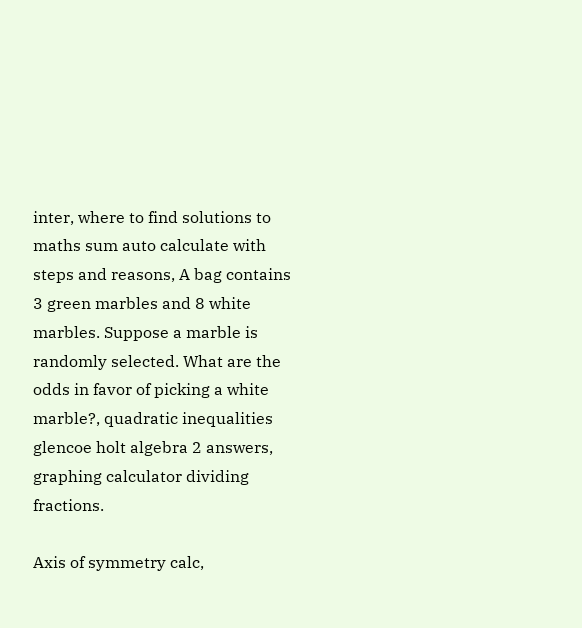inter, where to find solutions to maths sum auto calculate with steps and reasons, A bag contains 3 green marbles and 8 white marbles. Suppose a marble is randomly selected. What are the odds in favor of picking a white marble?, quadratic inequalities glencoe holt algebra 2 answers, graphing calculator dividing fractions.

Axis of symmetry calc,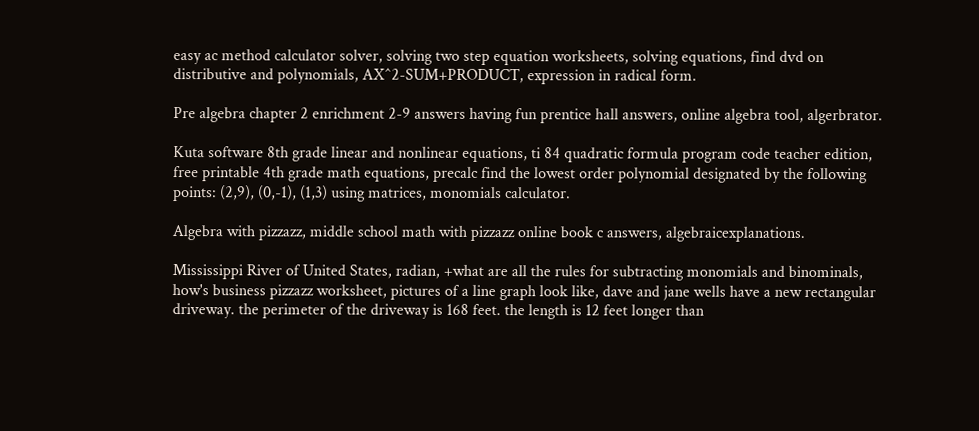easy ac method calculator solver, solving two step equation worksheets, solving equations, find dvd on distributive and polynomials, AX^2-SUM+PRODUCT, expression in radical form.

Pre algebra chapter 2 enrichment 2-9 answers having fun prentice hall answers, online algebra tool, algerbrator.

Kuta software 8th grade linear and nonlinear equations, ti 84 quadratic formula program code teacher edition, free printable 4th grade math equations, precalc find the lowest order polynomial designated by the following points: (2,9), (0,-1), (1,3) using matrices, monomials calculator.

Algebra with pizzazz, middle school math with pizzazz online book c answers, algebraicexplanations.

Mississippi River of United States, radian, +what are all the rules for subtracting monomials and binominals, how's business pizzazz worksheet, pictures of a line graph look like, dave and jane wells have a new rectangular driveway. the perimeter of the driveway is 168 feet. the length is 12 feet longer than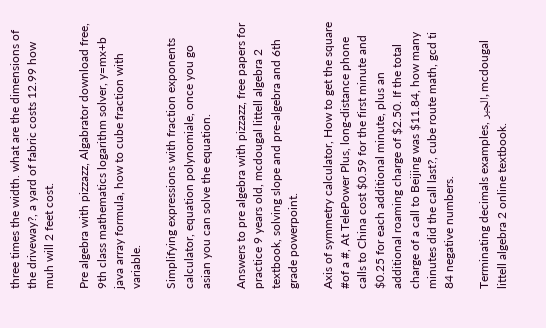three times the width. what are the dimensions of the driveway?, a yard of fabric costs 12.99 how muh will 2 feet cost.

Pre algebra with pizzazz, Algabrator download free, 9th class mathematics logarithm solver, y=mx+b java array formula, how to cube fraction with variable.

Simplifying expressions with fraction exponents calculator, equation polynomiale, once you go asian you can solve the equation.

Answers to pre algebra with pizzazz, free papers for practice 9 years old, mcdougal littell algebra 2 textbook, solving slope and pre-algebra and 6th grade powerpoint.

Axis of symmetry calculator, How to get the square #of a #, At TelePower Plus, long-distance phone calls to China cost $0.59 for the first minute and $0.25 for each additional minute, plus an additional roaming charge of $2.50. If the total charge of a call to Beijing was $11.84, how many minutes did the call last?, cube route math, gcd ti 84 negative numbers.

Terminating decimals examples, الجبر, mcdougal littell algebra 2 online textbook.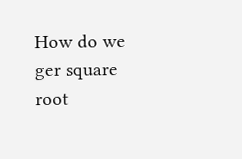How do we ger square root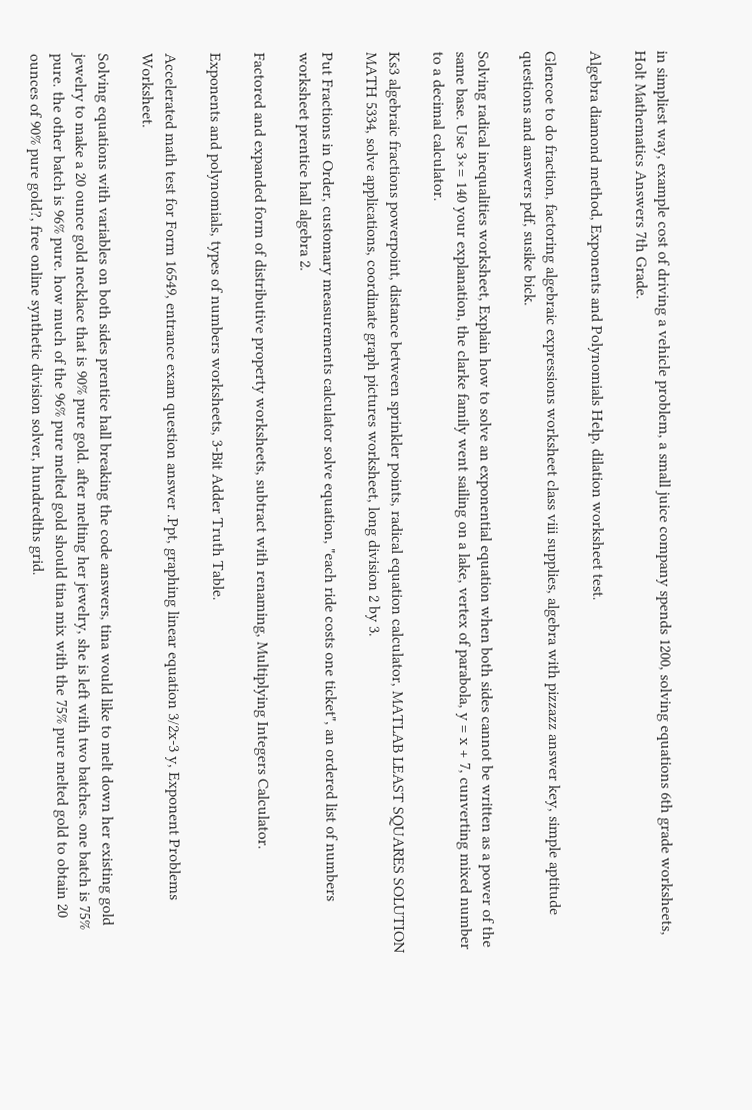in simpliest way, example cost of driving a vehicle problem, a small juice company spends 1200, solving equations 6th grade worksheets, Holt Mathematics Answers 7th Grade.

Algebra diamond method, Exponents and Polynomials Help, dilation worksheet test.

Glencoe to do fraction, factoring algebraic expressions worksheet class viii supplies, algebra with pizzazz answer key, simple aptitude questions and answers pdf, susike bick.

Solving radical inequalities worksheet, Explain how to solve an exponential equation when both sides cannot be written as a power of the same base. Use 3×= 140 your explanation, the clarke family went sailing on a lake, vertex of parabola, y = x + 7, cunverting mixed number to a decimal calculator.

Ks3 algebraic fractions powerpoint, distance between sprinkler points, radical equation calculator, MATLAB LEAST SQUARES SOLUTION MATH 5334, solve applications, coordinate graph pictures worksheet, long division 2 by 3.

Put Fractions in Order, customary measurements calculator solve equation, "each ride costs one ticket", an ordered list of numbers worksheet prentice hall algebra 2.

Factored and expanded form of distributive property worksheets, subtract with renaming, Multiplying Integers Calculator.

Exponents and polynomials, types of numbers worksheets, 3-Bit Adder Truth Table.

Accelerated math test for Form 16549, entrance exam question answer .Ppt, graphing linear equation 3/2x-3 y, Exponent Problems Worksheet.

Solving equations with variables on both sides prentice hall breaking the code answers, tina would like to melt down her existing gold jewelry to make a 20 ounce gold necklace that is 90% pure gold. after melting her jewelry, she is left with two batches. one batch is 75% pure. the other batch is 96% pure. how much of the 96% pure melted gold should tina mix with the 75% pure melted gold to obtain 20 ounces of 90% pure gold?, free online synthetic division solver, hundredths grid.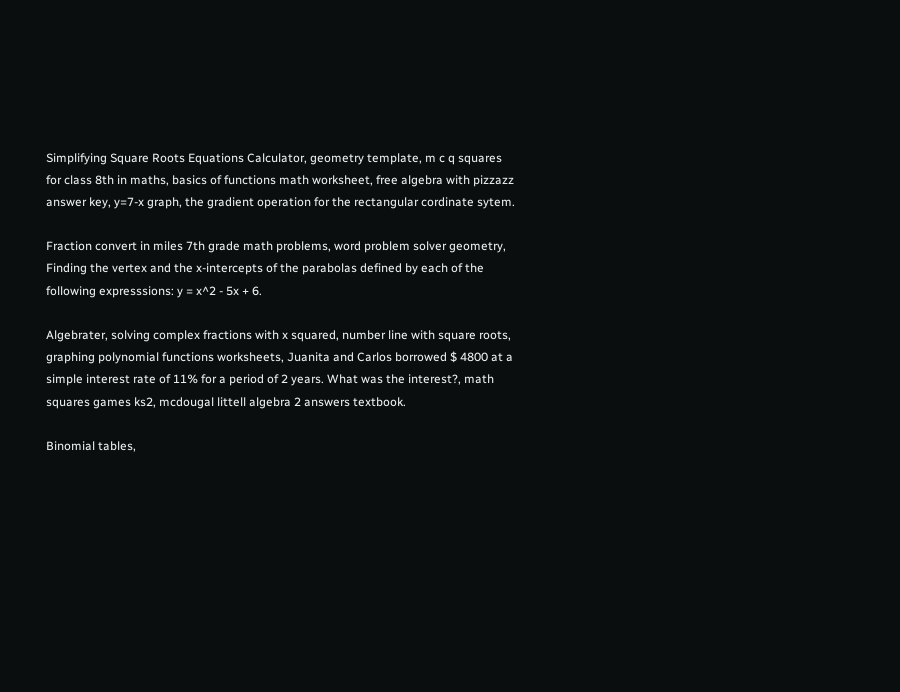Simplifying Square Roots Equations Calculator, geometry template, m c q squares for class 8th in maths, basics of functions math worksheet, free algebra with pizzazz answer key, y=7-x graph, the gradient operation for the rectangular cordinate sytem.

Fraction convert in miles 7th grade math problems, word problem solver geometry, Finding the vertex and the x-intercepts of the parabolas defined by each of the following expresssions: y = x^2 - 5x + 6.

Algebrater, solving complex fractions with x squared, number line with square roots, graphing polynomial functions worksheets, Juanita and Carlos borrowed $ 4800 at a simple interest rate of 11% for a period of 2 years. What was the interest?, math squares games ks2, mcdougal littell algebra 2 answers textbook.

Binomial tables,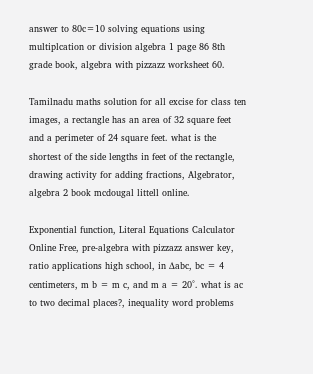answer to 80c=10 solving equations using multiplcation or division algebra 1 page 86 8th grade book, algebra with pizzazz worksheet 60.

Tamilnadu maths solution for all excise for class ten images, a rectangle has an area of 32 square feet and a perimeter of 24 square feet. what is the shortest of the side lengths in feet of the rectangle, drawing activity for adding fractions, Algebrator, algebra 2 book mcdougal littell online.

Exponential function, Literal Equations Calculator Online Free, pre-algebra with pizzazz answer key, ratio applications high school, in ∆abc, bc = 4 centimeters, m b = m c, and m a = 20°. what is ac to two decimal places?, inequality word problems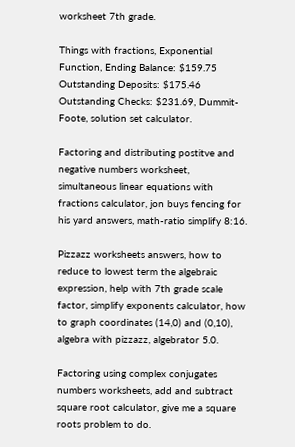worksheet 7th grade.

Things with fractions, Exponential Function, Ending Balance: $159.75 Outstanding Deposits: $175.46 Outstanding Checks: $231.69, Dummit-Foote, solution set calculator.

Factoring and distributing postitve and negative numbers worksheet, simultaneous linear equations with fractions calculator, jon buys fencing for his yard answers, math-ratio simplify 8:16.

Pizzazz worksheets answers, how to reduce to lowest term the algebraic expression, help with 7th grade scale factor, simplify exponents calculator, how to graph coordinates (14,0) and (0,10), algebra with pizzazz, algebrator 5.0.

Factoring using complex conjugates numbers worksheets, add and subtract square root calculator, give me a square roots problem to do.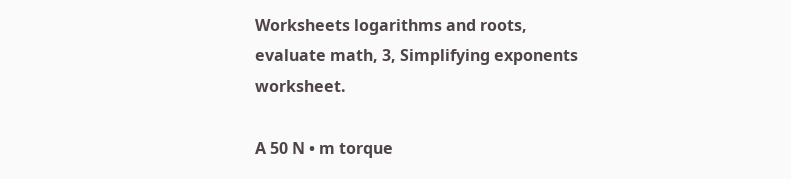Worksheets logarithms and roots, evaluate math, 3, Simplifying exponents worksheet.

A 50 N • m torque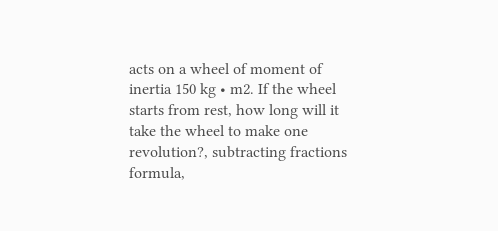acts on a wheel of moment of inertia 150 kg • m2. If the wheel starts from rest, how long will it take the wheel to make one revolution?, subtracting fractions formula,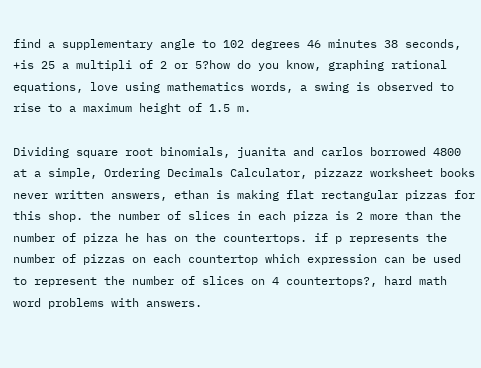find a supplementary angle to 102 degrees 46 minutes 38 seconds, +is 25 a multipli of 2 or 5?how do you know, graphing rational equations, love using mathematics words, a swing is observed to rise to a maximum height of 1.5 m.

Dividing square root binomials, juanita and carlos borrowed 4800 at a simple, Ordering Decimals Calculator, pizzazz worksheet books never written answers, ethan is making flat rectangular pizzas for this shop. the number of slices in each pizza is 2 more than the number of pizza he has on the countertops. if p represents the number of pizzas on each countertop which expression can be used to represent the number of slices on 4 countertops?, hard math word problems with answers.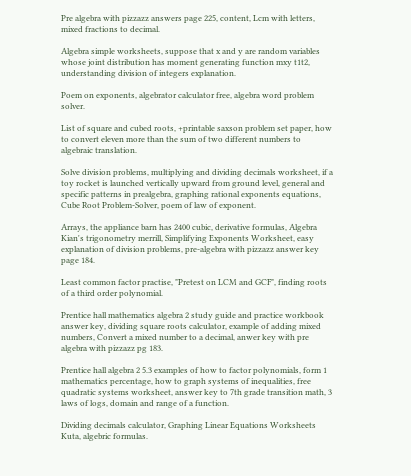Pre algebra with pizzazz answers page 225, content, Lcm with letters, mixed fractions to decimal.

Algebra simple worksheets, suppose that x and y are random variables whose joint distribution has moment generating function mxy t1t2, understanding division of integers explanation.

Poem on exponents, algebrator calculator free, algebra word problem solver.

List of square and cubed roots, +printable saxson problem set paper, how to convert eleven more than the sum of two different numbers to algebraic translation.

Solve division problems, multiplying and dividing decimals worksheet, if a toy rocket is launched vertically upward from ground level, general and specific patterns in prealgebra, graphing rational exponents equations, Cube Root Problem-Solver, poem of law of exponent.

Arrays, the appliance barn has 2400 cubic, derivative formulas, Algebra Kian's trigonometry merrill, Simplifying Exponents Worksheet, easy explanation of division problems, pre-algebra with pizzazz answer key page 184.

Least common factor practise, "Pretest on LCM and GCF", finding roots of a third order polynomial.

Prentice hall mathematics algebra 2 study guide and practice workbook answer key, dividing square roots calculator, example of adding mixed numbers, Convert a mixed number to a decimal, anwer key with pre algebra with pizzazz pg 183.

Prentice hall algebra 2 5.3 examples of how to factor polynomials, form 1 mathematics percentage, how to graph systems of inequalities, free quadratic systems worksheet, answer key to 7th grade transition math, 3 laws of logs, domain and range of a function.

Dividing decimals calculator, Graphing Linear Equations Worksheets Kuta, algebric formulas.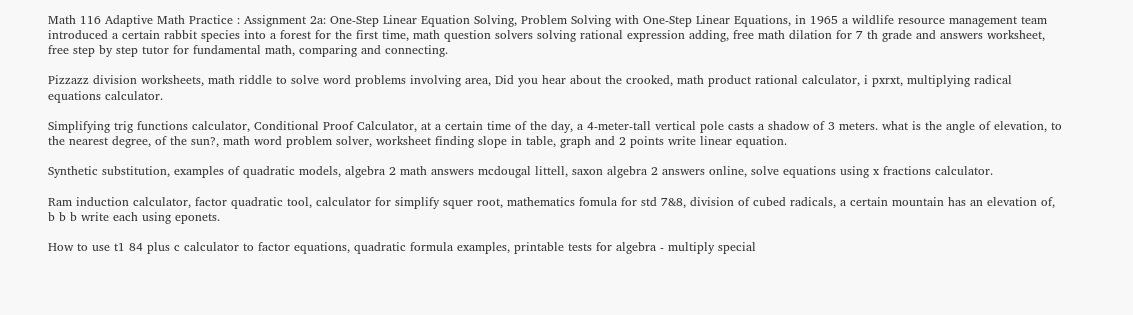Math 116 Adaptive Math Practice : Assignment 2a: One-Step Linear Equation Solving, Problem Solving with One-Step Linear Equations, in 1965 a wildlife resource management team introduced a certain rabbit species into a forest for the first time, math question solvers solving rational expression adding, free math dilation for 7 th grade and answers worksheet, free step by step tutor for fundamental math, comparing and connecting.

Pizzazz division worksheets, math riddle to solve word problems involving area, Did you hear about the crooked, math product rational calculator, i pxrxt, multiplying radical equations calculator.

Simplifying trig functions calculator, Conditional Proof Calculator, at a certain time of the day, a 4-meter-tall vertical pole casts a shadow of 3 meters. what is the angle of elevation, to the nearest degree, of the sun?, math word problem solver, worksheet finding slope in table, graph and 2 points write linear equation.

Synthetic substitution, examples of quadratic models, algebra 2 math answers mcdougal littell, saxon algebra 2 answers online, solve equations using x fractions calculator.

Ram induction calculator, factor quadratic tool, calculator for simplify squer root, mathematics fomula for std 7&8, division of cubed radicals, a certain mountain has an elevation of, b b b write each using eponets.

How to use t1 84 plus c calculator to factor equations, quadratic formula examples, printable tests for algebra - multiply special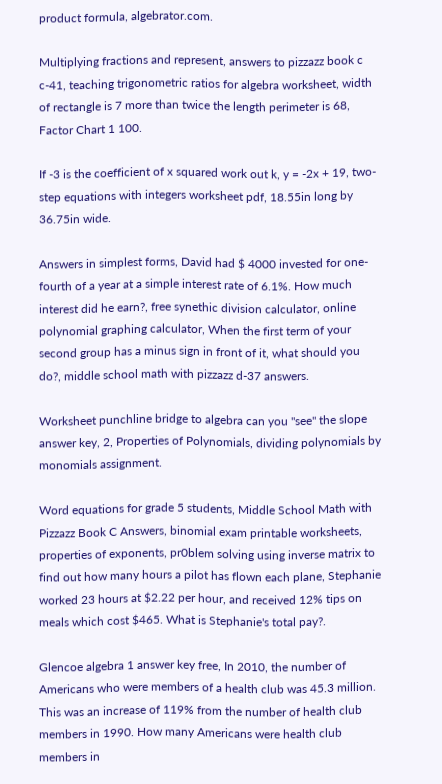product formula, algebrator.com.

Multiplying fractions and represent, answers to pizzazz book c c-41, teaching trigonometric ratios for algebra worksheet, width of rectangle is 7 more than twice the length perimeter is 68, Factor Chart 1 100.

If -3 is the coefficient of x squared work out k, y = -2x + 19, two-step equations with integers worksheet pdf, 18.55in long by 36.75in wide.

Answers in simplest forms, David had $ 4000 invested for one-fourth of a year at a simple interest rate of 6.1%. How much interest did he earn?, free synethic division calculator, online polynomial graphing calculator, When the first term of your second group has a minus sign in front of it, what should you do?, middle school math with pizzazz d-37 answers.

Worksheet punchline bridge to algebra can you "see" the slope answer key, 2, Properties of Polynomials, dividing polynomials by monomials assignment.

Word equations for grade 5 students, Middle School Math with Pizzazz Book C Answers, binomial exam printable worksheets, properties of exponents, pr0blem solving using inverse matrix to find out how many hours a pilot has flown each plane, Stephanie worked 23 hours at $2.22 per hour, and received 12% tips on meals which cost $465. What is Stephanie's total pay?.

Glencoe algebra 1 answer key free, In 2010, the number of Americans who were members of a health club was 45.3 million. This was an increase of 119% from the number of health club members in 1990. How many Americans were health club members in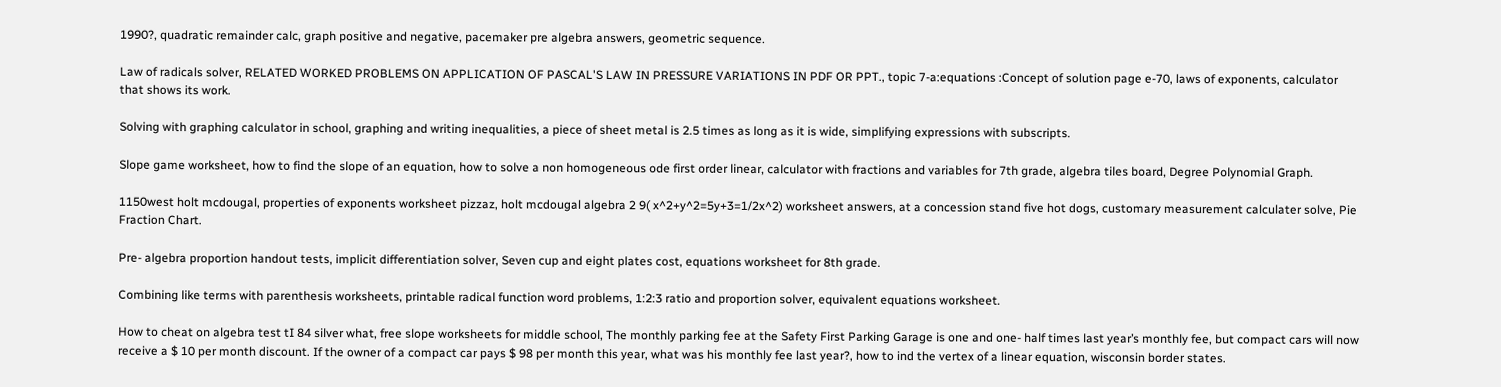1990?, quadratic remainder calc, graph positive and negative, pacemaker pre algebra answers, geometric sequence.

Law of radicals solver, RELATED WORKED PROBLEMS ON APPLICATION OF PASCAL'S LAW IN PRESSURE VARIATIONS IN PDF OR PPT., topic 7-a:equations :Concept of solution page e-70, laws of exponents, calculator that shows its work.

Solving with graphing calculator in school, graphing and writing inequalities, a piece of sheet metal is 2.5 times as long as it is wide, simplifying expressions with subscripts.

Slope game worksheet, how to find the slope of an equation, how to solve a non homogeneous ode first order linear, calculator with fractions and variables for 7th grade, algebra tiles board, Degree Polynomial Graph.

1150west holt mcdougal, properties of exponents worksheet pizzaz, holt mcdougal algebra 2 9( x^2+y^2=5y+3=1/2x^2) worksheet answers, at a concession stand five hot dogs, customary measurement calculater solve, Pie Fraction Chart.

Pre- algebra proportion handout tests, implicit differentiation solver, Seven cup and eight plates cost, equations worksheet for 8th grade.

Combining like terms with parenthesis worksheets, printable radical function word problems, 1:2:3 ratio and proportion solver, equivalent equations worksheet.

How to cheat on algebra test tI 84 silver what, free slope worksheets for middle school, The monthly parking fee at the Safety First Parking Garage is one and one- half times last year’s monthly fee, but compact cars will now receive a $ 10 per month discount. If the owner of a compact car pays $ 98 per month this year, what was his monthly fee last year?, how to ind the vertex of a linear equation, wisconsin border states.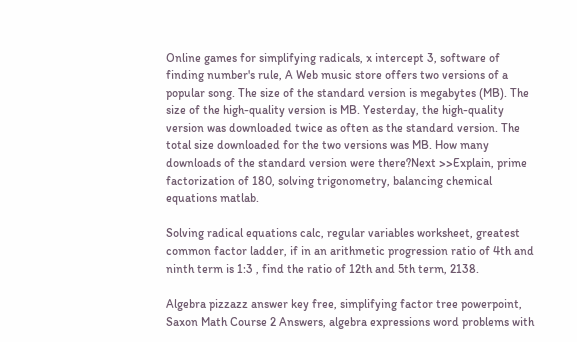Online games for simplifying radicals, x intercept 3, software of finding number's rule, A Web music store offers two versions of a popular song. The size of the standard version is megabytes (MB). The size of the high-quality version is MB. Yesterday, the high-quality version was downloaded twice as often as the standard version. The total size downloaded for the two versions was MB. How many downloads of the standard version were there?Next >>Explain, prime factorization of 180, solving trigonometry, balancing chemical equations matlab.

Solving radical equations calc, regular variables worksheet, greatest common factor ladder, if in an arithmetic progression ratio of 4th and ninth term is 1:3 , find the ratio of 12th and 5th term, 2138.

Algebra pizzazz answer key free, simplifying factor tree powerpoint, Saxon Math Course 2 Answers, algebra expressions word problems with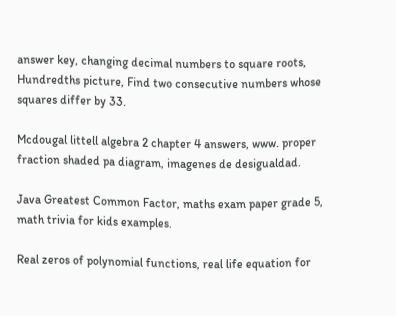answer key, changing decimal numbers to square roots, Hundredths picture, Find two consecutive numbers whose squares differ by 33.

Mcdougal littell algebra 2 chapter 4 answers, www. proper fraction shaded pa diagram, imagenes de desigualdad.

Java Greatest Common Factor, maths exam paper grade 5, math trivia for kids examples.

Real zeros of polynomial functions, real life equation for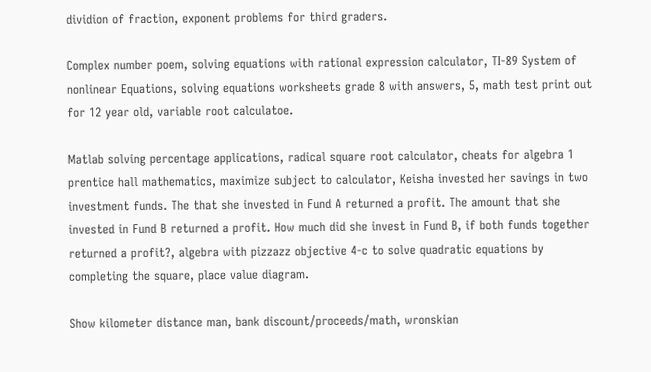dividion of fraction, exponent problems for third graders.

Complex number poem, solving equations with rational expression calculator, TI-89 System of nonlinear Equations, solving equations worksheets grade 8 with answers, 5, math test print out for 12 year old, variable root calculatoe.

Matlab solving percentage applications, radical square root calculator, cheats for algebra 1 prentice hall mathematics, maximize subject to calculator, Keisha invested her savings in two investment funds. The that she invested in Fund A returned a profit. The amount that she invested in Fund B returned a profit. How much did she invest in Fund B, if both funds together returned a profit?, algebra with pizzazz objective 4-c to solve quadratic equations by completing the square, place value diagram.

Show kilometer distance man, bank discount/proceeds/math, wronskian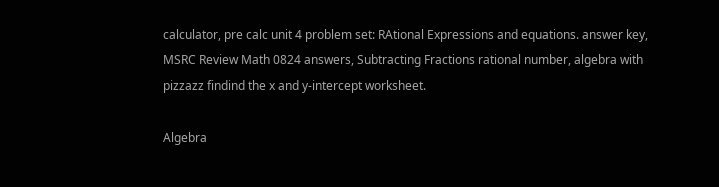calculator, pre calc unit 4 problem set: RAtional Expressions and equations. answer key, MSRC Review Math 0824 answers, Subtracting Fractions rational number, algebra with pizzazz findind the x and y-intercept worksheet.

Algebra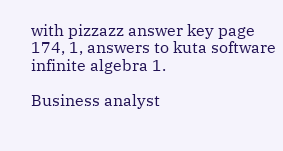with pizzazz answer key page 174, 1, answers to kuta software infinite algebra 1.

Business analyst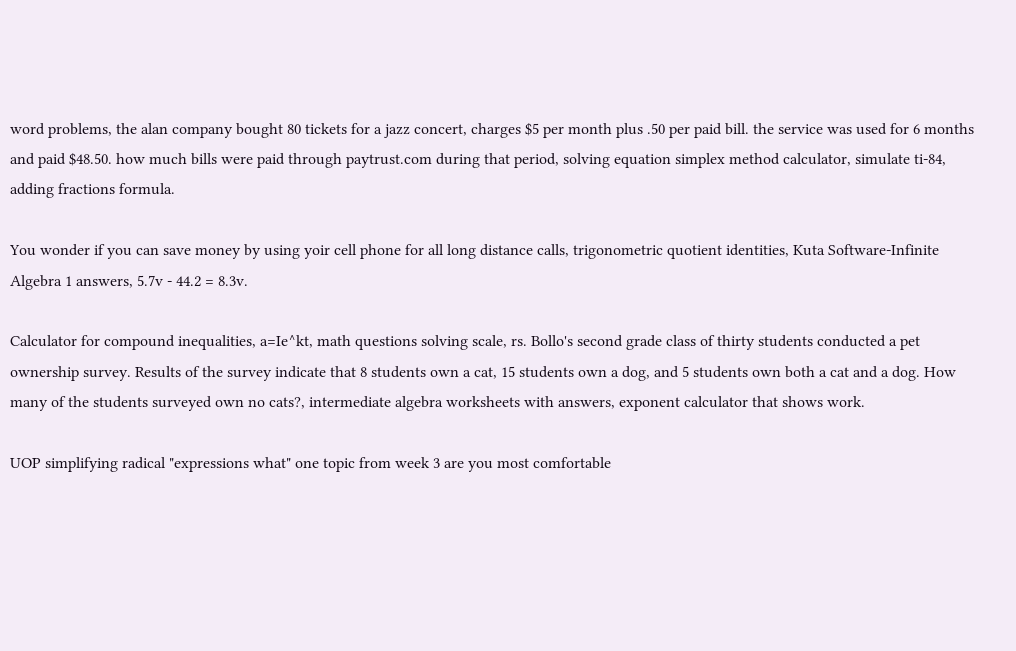word problems, the alan company bought 80 tickets for a jazz concert, charges $5 per month plus .50 per paid bill. the service was used for 6 months and paid $48.50. how much bills were paid through paytrust.com during that period, solving equation simplex method calculator, simulate ti-84, adding fractions formula.

You wonder if you can save money by using yoir cell phone for all long distance calls, trigonometric quotient identities, Kuta Software-Infinite Algebra 1 answers, 5.7v - 44.2 = 8.3v.

Calculator for compound inequalities, a=Ie^kt, math questions solving scale, rs. Bollo's second grade class of thirty students conducted a pet ownership survey. Results of the survey indicate that 8 students own a cat, 15 students own a dog, and 5 students own both a cat and a dog. How many of the students surveyed own no cats?, intermediate algebra worksheets with answers, exponent calculator that shows work.

UOP simplifying radical "expressions what" one topic from week 3 are you most comfortable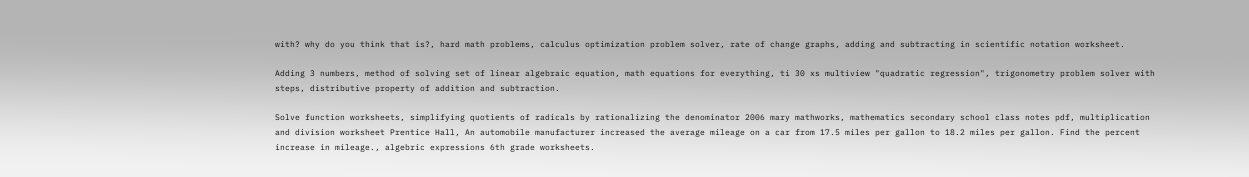with? why do you think that is?, hard math problems, calculus optimization problem solver, rate of change graphs, adding and subtracting in scientific notation worksheet.

Adding 3 numbers, method of solving set of linear algebraic equation, math equations for everything, ti 30 xs multiview "quadratic regression", trigonometry problem solver with steps, distributive property of addition and subtraction.

Solve function worksheets, simplifying quotients of radicals by rationalizing the denominator 2006 mary mathworks, mathematics secondary school class notes pdf, multiplication and division worksheet Prentice Hall, An automobile manufacturer increased the average mileage on a car from 17.5 miles per gallon to 18.2 miles per gallon. Find the percent increase in mileage., algebric expressions 6th grade worksheets.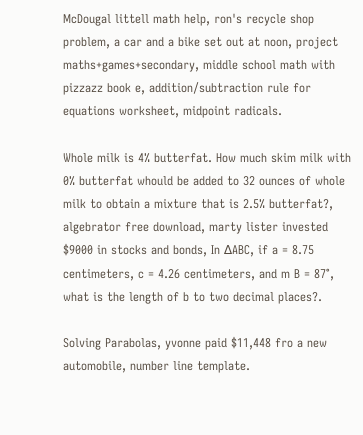McDougal littell math help, ron's recycle shop problem, a car and a bike set out at noon, project maths+games+secondary, middle school math with pizzazz book e, addition/subtraction rule for equations worksheet, midpoint radicals.

Whole milk is 4% butterfat. How much skim milk with 0% butterfat whould be added to 32 ounces of whole milk to obtain a mixture that is 2.5% butterfat?, algebrator free download, marty lister invested $9000 in stocks and bonds, In ∆ABC, if a = 8.75 centimeters, c = 4.26 centimeters, and m B = 87°, what is the length of b to two decimal places?.

Solving Parabolas, yvonne paid $11,448 fro a new automobile, number line template.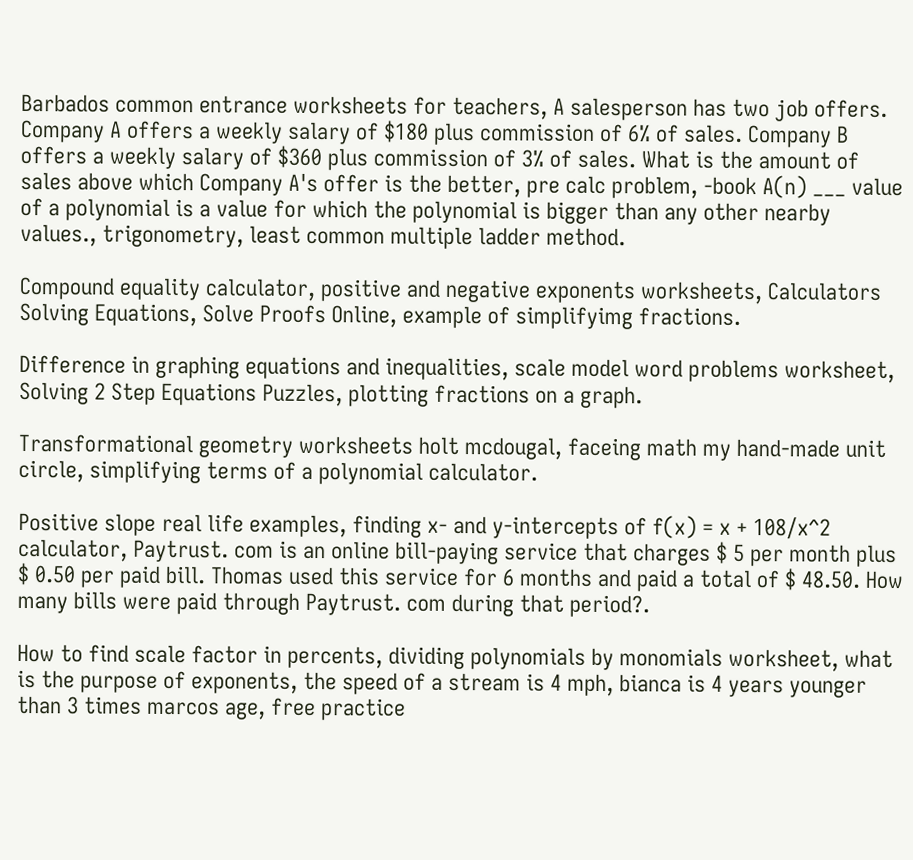Barbados common entrance worksheets for teachers, A salesperson has two job offers. Company A offers a weekly salary of $180 plus commission of 6% of sales. Company B offers a weekly salary of $360 plus commission of 3% of sales. What is the amount of sales above which Company A's offer is the better, pre calc problem, -book A(n) ___ value of a polynomial is a value for which the polynomial is bigger than any other nearby values., trigonometry, least common multiple ladder method.

Compound equality calculator, positive and negative exponents worksheets, Calculators Solving Equations, Solve Proofs Online, example of simplifyimg fractions.

Difference in graphing equations and inequalities, scale model word problems worksheet, Solving 2 Step Equations Puzzles, plotting fractions on a graph.

Transformational geometry worksheets holt mcdougal, faceing math my hand-made unit circle, simplifying terms of a polynomial calculator.

Positive slope real life examples, finding x- and y-intercepts of f(x) = x + 108/x^2 calculator, Paytrust. com is an online bill-paying service that charges $ 5 per month plus $ 0.50 per paid bill. Thomas used this service for 6 months and paid a total of $ 48.50. How many bills were paid through Paytrust. com during that period?.

How to find scale factor in percents, dividing polynomials by monomials worksheet, what is the purpose of exponents, the speed of a stream is 4 mph, bianca is 4 years younger than 3 times marcos age, free practice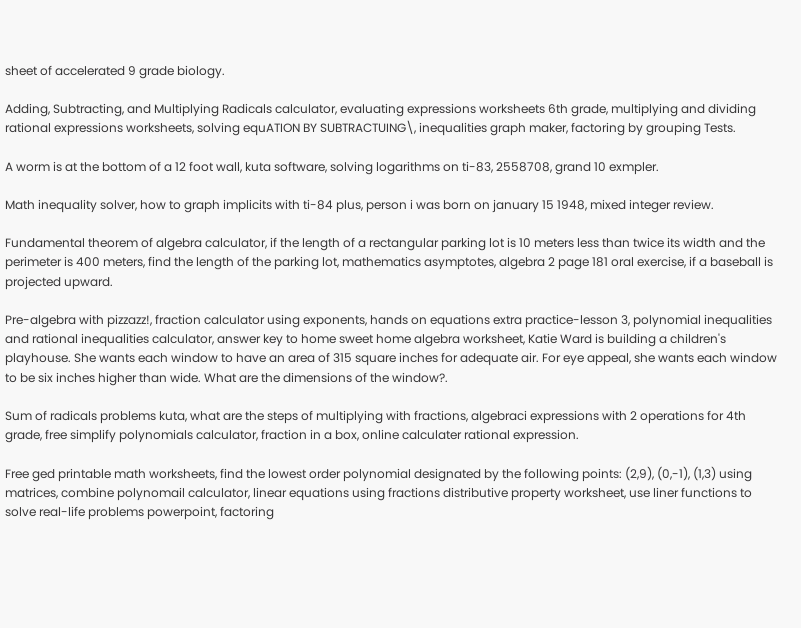sheet of accelerated 9 grade biology.

Adding, Subtracting, and Multiplying Radicals calculator, evaluating expressions worksheets 6th grade, multiplying and dividing rational expressions worksheets, solving equATION BY SUBTRACTUING\, inequalities graph maker, factoring by grouping Tests.

A worm is at the bottom of a 12 foot wall, kuta software, solving logarithms on ti-83, 2558708, grand 10 exmpler.

Math inequality solver, how to graph implicits with ti-84 plus, person i was born on january 15 1948, mixed integer review.

Fundamental theorem of algebra calculator, if the length of a rectangular parking lot is 10 meters less than twice its width and the perimeter is 400 meters, find the length of the parking lot, mathematics asymptotes, algebra 2 page 181 oral exercise, if a baseball is projected upward.

Pre-algebra with pizzazz!, fraction calculator using exponents, hands on equations extra practice-lesson 3, polynomial inequalities and rational inequalities calculator, answer key to home sweet home algebra worksheet, Katie Ward is building a children's playhouse. She wants each window to have an area of 315 square inches for adequate air. For eye appeal, she wants each window to be six inches higher than wide. What are the dimensions of the window?.

Sum of radicals problems kuta, what are the steps of multiplying with fractions, algebraci expressions with 2 operations for 4th grade, free simplify polynomials calculator, fraction in a box, online calculater rational expression.

Free ged printable math worksheets, find the lowest order polynomial designated by the following points: (2,9), (0,-1), (1,3) using matrices, combine polynomail calculator, linear equations using fractions distributive property worksheet, use liner functions to solve real-life problems powerpoint, factoring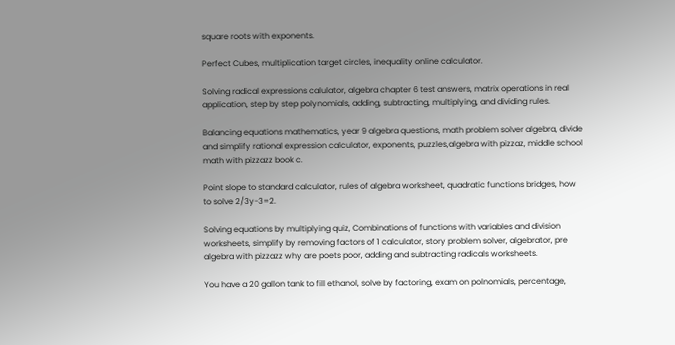square roots with exponents.

Perfect Cubes, multiplication target circles, inequality online calculator.

Solving radical expressions calulator, algebra chapter 6 test answers, matrix operations in real application, step by step polynomials, adding, subtracting, multiplying, and dividing rules.

Balancing equations mathematics, year 9 algebra questions, math problem solver algebra, divide and simplify rational expression calculator, exponents, puzzles,algebra with pizzaz, middle school math with pizzazz book c.

Point slope to standard calculator, rules of algebra worksheet, quadratic functions bridges, how to solve 2/3y-3=2.

Solving equations by multiplying quiz, Combinations of functions with variables and division worksheets, simplify by removing factors of 1 calculator, story problem solver, algebrator, pre algebra with pizzazz why are poets poor, adding and subtracting radicals worksheets.

You have a 20 gallon tank to fill ethanol, solve by factoring, exam on polnomials, percentage,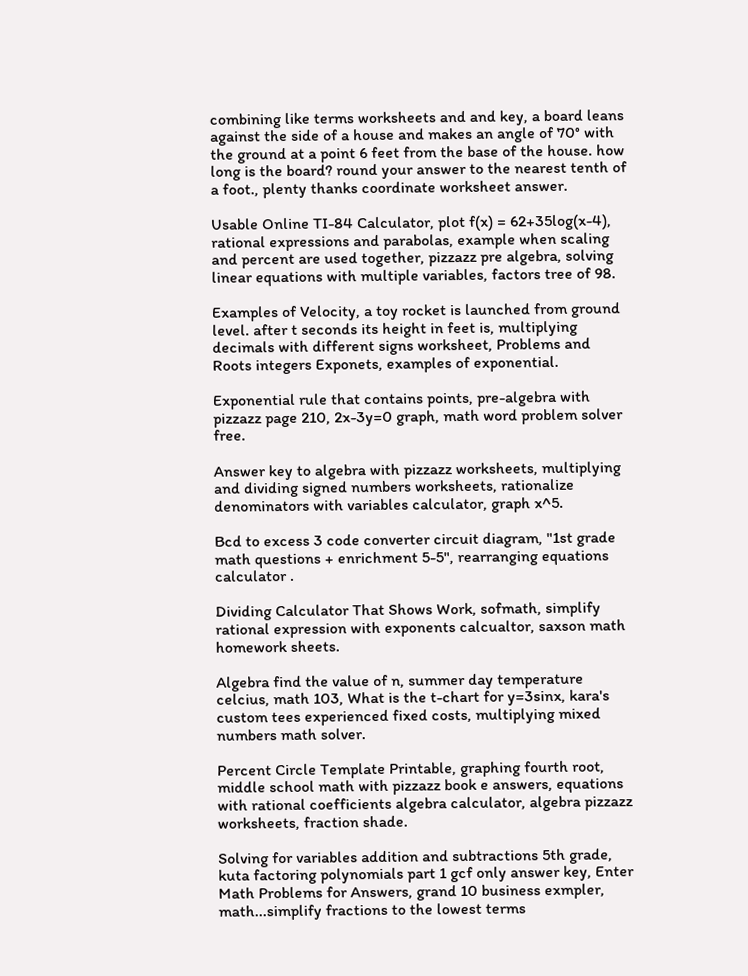combining like terms worksheets and and key, a board leans against the side of a house and makes an angle of 70° with the ground at a point 6 feet from the base of the house. how long is the board? round your answer to the nearest tenth of a foot., plenty thanks coordinate worksheet answer.

Usable Online TI-84 Calculator, plot f(x) = 62+35log(x-4), rational expressions and parabolas, example when scaling and percent are used together, pizzazz pre algebra, solving linear equations with multiple variables, factors tree of 98.

Examples of Velocity, a toy rocket is launched from ground level. after t seconds its height in feet is, multiplying decimals with different signs worksheet, Problems and Roots integers Exponets, examples of exponential.

Exponential rule that contains points, pre-algebra with pizzazz page 210, 2x-3y=0 graph, math word problem solver free.

Answer key to algebra with pizzazz worksheets, multiplying and dividing signed numbers worksheets, rationalize denominators with variables calculator, graph x^5.

Bcd to excess 3 code converter circuit diagram, "1st grade math questions + enrichment 5-5", rearranging equations calculator .

Dividing Calculator That Shows Work, sofmath, simplify rational expression with exponents calcualtor, saxson math homework sheets.

Algebra find the value of n, summer day temperature celcius, math 103, What is the t-chart for y=3sinx, kara's custom tees experienced fixed costs, multiplying mixed numbers math solver.

Percent Circle Template Printable, graphing fourth root, middle school math with pizzazz book e answers, equations with rational coefficients algebra calculator, algebra pizzazz worksheets, fraction shade.

Solving for variables addition and subtractions 5th grade, kuta factoring polynomials part 1 gcf only answer key, Enter Math Problems for Answers, grand 10 business exmpler, math...simplify fractions to the lowest terms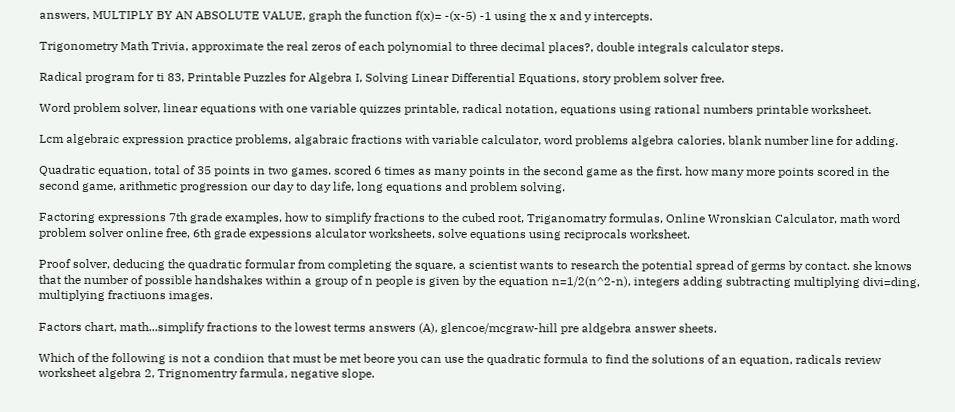answers, MULTIPLY BY AN ABSOLUTE VALUE, graph the function f(x)= -(x-5) -1 using the x and y intercepts.

Trigonometry Math Trivia, approximate the real zeros of each polynomial to three decimal places?, double integrals calculator steps.

Radical program for ti 83, Printable Puzzles for Algebra I, Solving Linear Differential Equations, story problem solver free.

Word problem solver, linear equations with one variable quizzes printable, radical notation, equations using rational numbers printable worksheet.

Lcm algebraic expression practice problems, algabraic fractions with variable calculator, word problems algebra calories, blank number line for adding.

Quadratic equation, total of 35 points in two games. scored 6 times as many points in the second game as the first. how many more points scored in the second game, arithmetic progression our day to day life, long equations and problem solving.

Factoring expressions 7th grade examples, how to simplify fractions to the cubed root, Triganomatry formulas, Online Wronskian Calculator, math word problem solver online free, 6th grade expessions alculator worksheets, solve equations using reciprocals worksheet.

Proof solver, deducing the quadratic formular from completing the square, a scientist wants to research the potential spread of germs by contact. she knows that the number of possible handshakes within a group of n people is given by the equation n=1/2(n^2-n), integers adding subtracting multiplying divi=ding, multiplying fractiuons images.

Factors chart, math...simplify fractions to the lowest terms answers (A), glencoe/mcgraw-hill pre aldgebra answer sheets.

Which of the following is not a condiion that must be met beore you can use the quadratic formula to find the solutions of an equation, radicals review worksheet algebra 2, Trignomentry farmula, negative slope.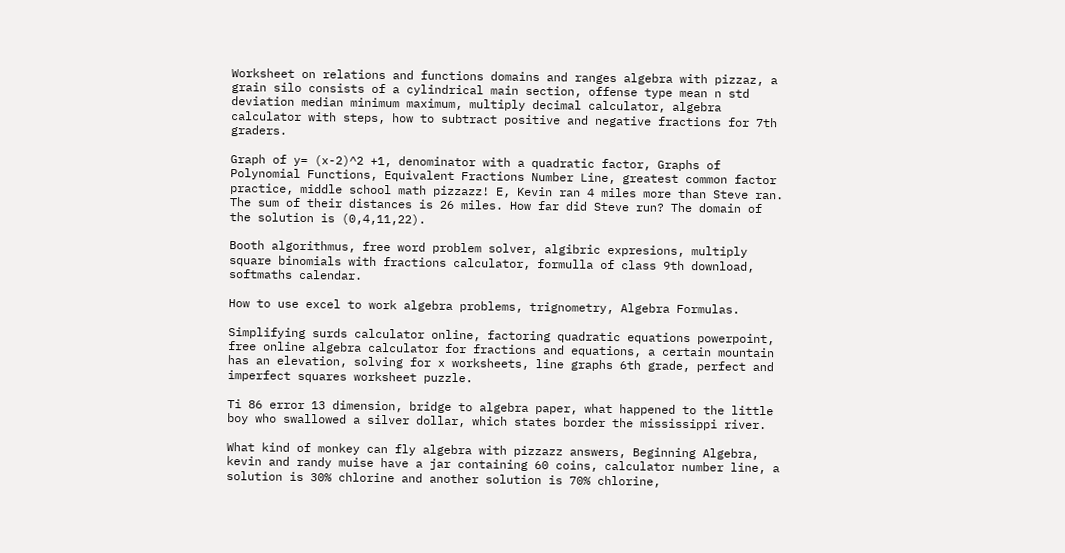Worksheet on relations and functions domains and ranges algebra with pizzaz, a grain silo consists of a cylindrical main section, offense type mean n std deviation median minimum maximum, multiply decimal calculator, algebra calculator with steps, how to subtract positive and negative fractions for 7th graders.

Graph of y= (x-2)^2 +1, denominator with a quadratic factor, Graphs of Polynomial Functions, Equivalent Fractions Number Line, greatest common factor practice, middle school math pizzazz! E, Kevin ran 4 miles more than Steve ran. The sum of their distances is 26 miles. How far did Steve run? The domain of the solution is (0,4,11,22).

Booth algorithmus, free word problem solver, algibric expresions, multiply square binomials with fractions calculator, formulla of class 9th download, softmaths calendar.

How to use excel to work algebra problems, trignometry, Algebra Formulas.

Simplifying surds calculator online, factoring quadratic equations powerpoint, free online algebra calculator for fractions and equations, a certain mountain has an elevation, solving for x worksheets, line graphs 6th grade, perfect and imperfect squares worksheet puzzle.

Ti 86 error 13 dimension, bridge to algebra paper, what happened to the little boy who swallowed a silver dollar, which states border the mississippi river.

What kind of monkey can fly algebra with pizzazz answers, Beginning Algebra, kevin and randy muise have a jar containing 60 coins, calculator number line, a solution is 30% chlorine and another solution is 70% chlorine,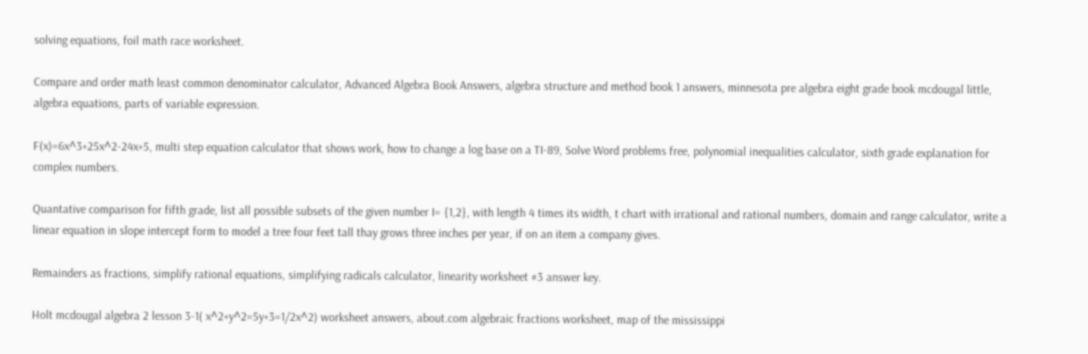solving equations, foil math race worksheet.

Compare and order math least common denominator calculator, Advanced Algebra Book Answers, algebra structure and method book 1 answers, minnesota pre algebra eight grade book mcdougal little, algebra equations, parts of variable expression.

F(x)=6x^3+25x^2-24x+5, multi step equation calculator that shows work, how to change a log base on a TI-89, Solve Word problems free, polynomial inequalities calculator, sixth grade explanation for complex numbers.

Quantative comparison for fifth grade, list all possible subsets of the given number I= {1,2}, with length 4 times its width, t chart with irrational and rational numbers, domain and range calculator, write a linear equation in slope intercept form to model a tree four feet tall thay grows three inches per year, if on an item a company gives.

Remainders as fractions, simplify rational equations, simplifying radicals calculator, linearity worksheet #3 answer key.

Holt mcdougal algebra 2 lesson 3-1( x^2+y^2=5y+3=1/2x^2) worksheet answers, about.com algebraic fractions worksheet, map of the mississippi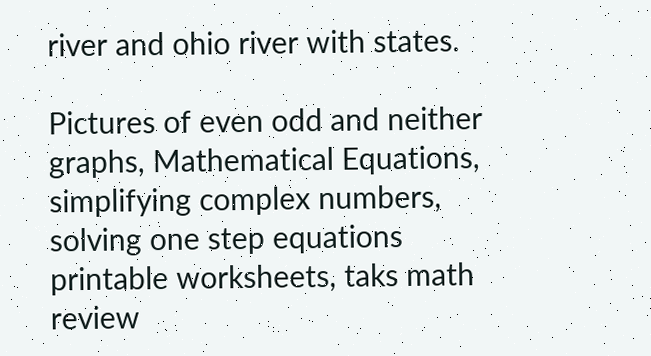river and ohio river with states.

Pictures of even odd and neither graphs, Mathematical Equations, simplifying complex numbers, solving one step equations printable worksheets, taks math review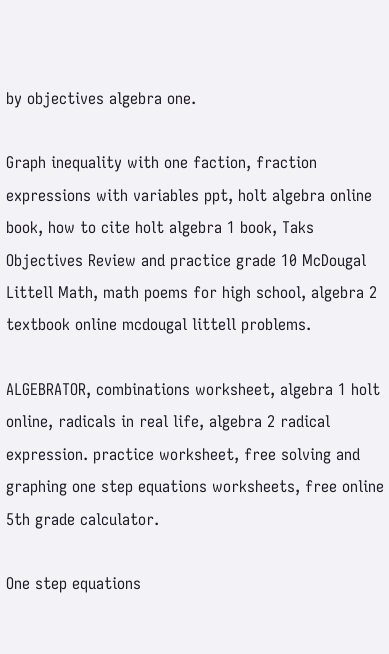by objectives algebra one.

Graph inequality with one faction, fraction expressions with variables ppt, holt algebra online book, how to cite holt algebra 1 book, Taks Objectives Review and practice grade 10 McDougal Littell Math, math poems for high school, algebra 2 textbook online mcdougal littell problems.

ALGEBRATOR, combinations worksheet, algebra 1 holt online, radicals in real life, algebra 2 radical expression. practice worksheet, free solving and graphing one step equations worksheets, free online 5th grade calculator.

One step equations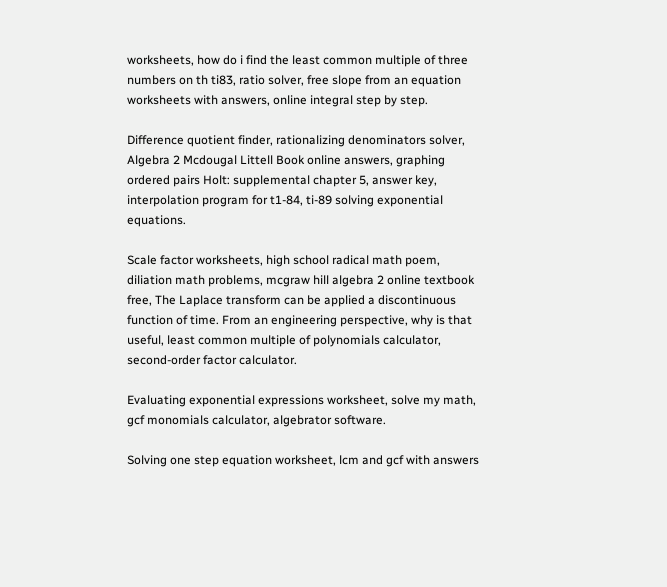worksheets, how do i find the least common multiple of three numbers on th ti83, ratio solver, free slope from an equation worksheets with answers, online integral step by step.

Difference quotient finder, rationalizing denominators solver, Algebra 2 Mcdougal Littell Book online answers, graphing ordered pairs Holt: supplemental chapter 5, answer key, interpolation program for t1-84, ti-89 solving exponential equations.

Scale factor worksheets, high school radical math poem, diliation math problems, mcgraw hill algebra 2 online textbook free, The Laplace transform can be applied a discontinuous function of time. From an engineering perspective, why is that useful, least common multiple of polynomials calculator, second-order factor calculator.

Evaluating exponential expressions worksheet, solve my math, gcf monomials calculator, algebrator software.

Solving one step equation worksheet, lcm and gcf with answers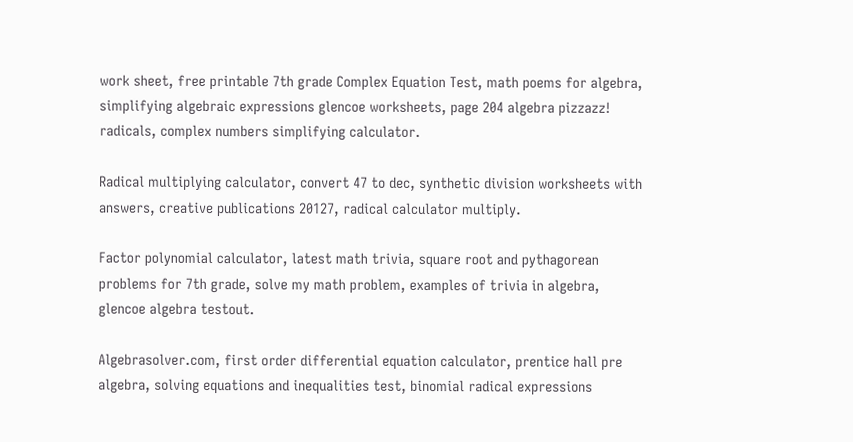work sheet, free printable 7th grade Complex Equation Test, math poems for algebra, simplifying algebraic expressions glencoe worksheets, page 204 algebra pizzazz! radicals, complex numbers simplifying calculator.

Radical multiplying calculator, convert 47 to dec, synthetic division worksheets with answers, creative publications 20127, radical calculator multiply.

Factor polynomial calculator, latest math trivia, square root and pythagorean problems for 7th grade, solve my math problem, examples of trivia in algebra, glencoe algebra testout.

Algebrasolver.com, first order differential equation calculator, prentice hall pre algebra, solving equations and inequalities test, binomial radical expressions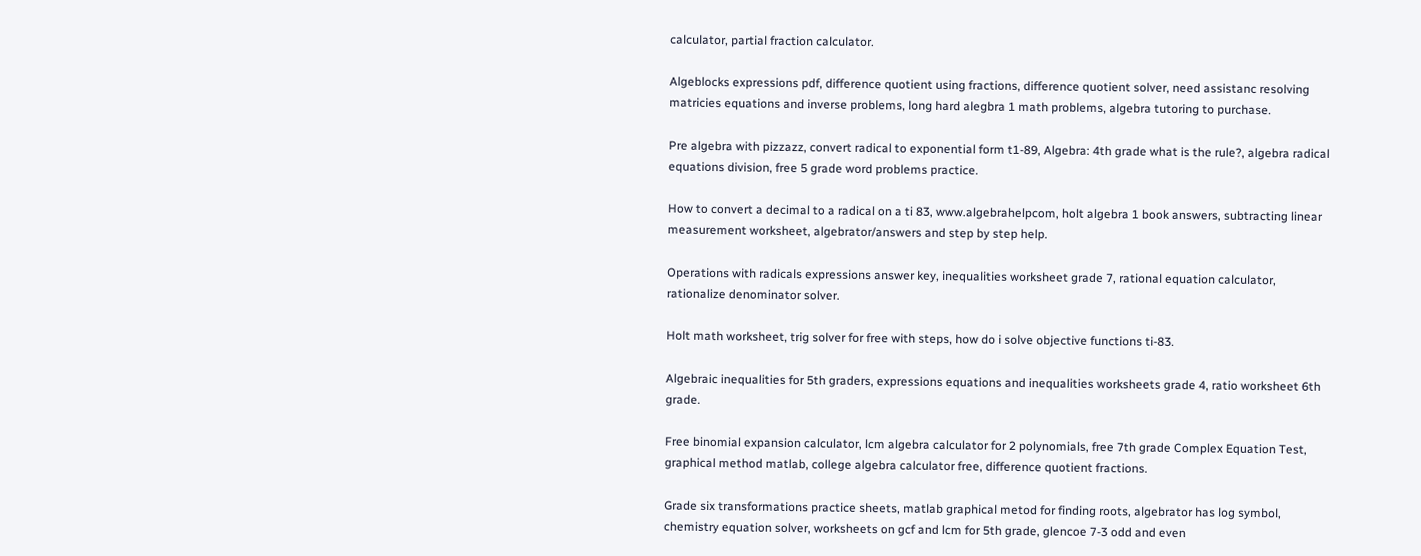calculator, partial fraction calculator.

Algeblocks expressions pdf, difference quotient using fractions, difference quotient solver, need assistanc resolving matricies equations and inverse problems, long hard alegbra 1 math problems, algebra tutoring to purchase.

Pre algebra with pizzazz, convert radical to exponential form t1-89, Algebra: 4th grade what is the rule?, algebra radical equations division, free 5 grade word problems practice.

How to convert a decimal to a radical on a ti 83, www.algebrahelpcom, holt algebra 1 book answers, subtracting linear measurement worksheet, algebrator/answers and step by step help.

Operations with radicals expressions answer key, inequalities worksheet grade 7, rational equation calculator, rationalize denominator solver.

Holt math worksheet, trig solver for free with steps, how do i solve objective functions ti-83.

Algebraic inequalities for 5th graders, expressions equations and inequalities worksheets grade 4, ratio worksheet 6th grade.

Free binomial expansion calculator, lcm algebra calculator for 2 polynomials, free 7th grade Complex Equation Test, graphical method matlab, college algebra calculator free, difference quotient fractions.

Grade six transformations practice sheets, matlab graphical metod for finding roots, algebrator has log symbol, chemistry equation solver, worksheets on gcf and lcm for 5th grade, glencoe 7-3 odd and even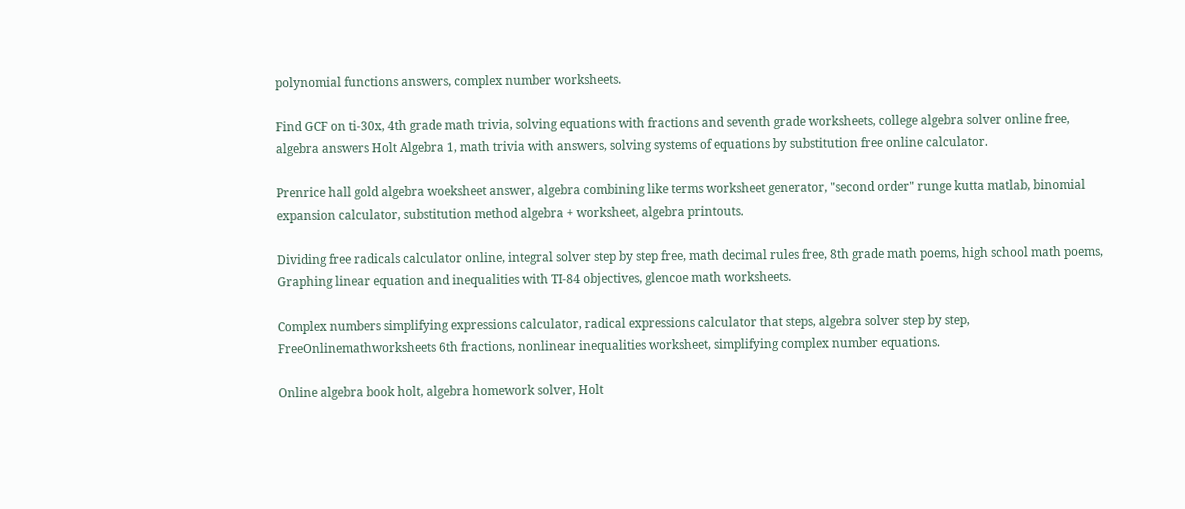polynomial functions answers, complex number worksheets.

Find GCF on ti-30x, 4th grade math trivia, solving equations with fractions and seventh grade worksheets, college algebra solver online free, algebra answers Holt Algebra 1, math trivia with answers, solving systems of equations by substitution free online calculator.

Prenrice hall gold algebra woeksheet answer, algebra combining like terms worksheet generator, "second order" runge kutta matlab, binomial expansion calculator, substitution method algebra + worksheet, algebra printouts.

Dividing free radicals calculator online, integral solver step by step free, math decimal rules free, 8th grade math poems, high school math poems, Graphing linear equation and inequalities with TI-84 objectives, glencoe math worksheets.

Complex numbers simplifying expressions calculator, radical expressions calculator that steps, algebra solver step by step, FreeOnlinemathworksheets 6th fractions, nonlinear inequalities worksheet, simplifying complex number equations.

Online algebra book holt, algebra homework solver, Holt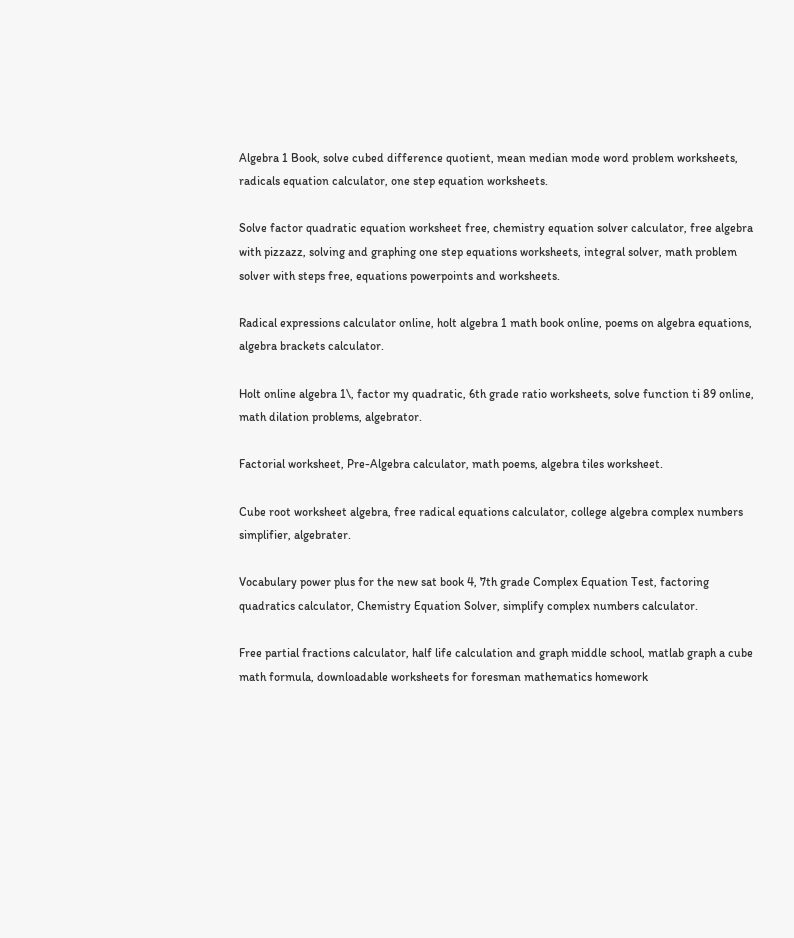Algebra 1 Book, solve cubed difference quotient, mean median mode word problem worksheets, radicals equation calculator, one step equation worksheets.

Solve factor quadratic equation worksheet free, chemistry equation solver calculator, free algebra with pizzazz, solving and graphing one step equations worksheets, integral solver, math problem solver with steps free, equations powerpoints and worksheets.

Radical expressions calculator online, holt algebra 1 math book online, poems on algebra equations, algebra brackets calculator.

Holt online algebra 1\, factor my quadratic, 6th grade ratio worksheets, solve function ti 89 online, math dilation problems, algebrator.

Factorial worksheet, Pre-Algebra calculator, math poems, algebra tiles worksheet.

Cube root worksheet algebra, free radical equations calculator, college algebra complex numbers simplifier, algebrater.

Vocabulary power plus for the new sat book 4, 7th grade Complex Equation Test, factoring quadratics calculator, Chemistry Equation Solver, simplify complex numbers calculator.

Free partial fractions calculator, half life calculation and graph middle school, matlab graph a cube math formula, downloadable worksheets for foresman mathematics homework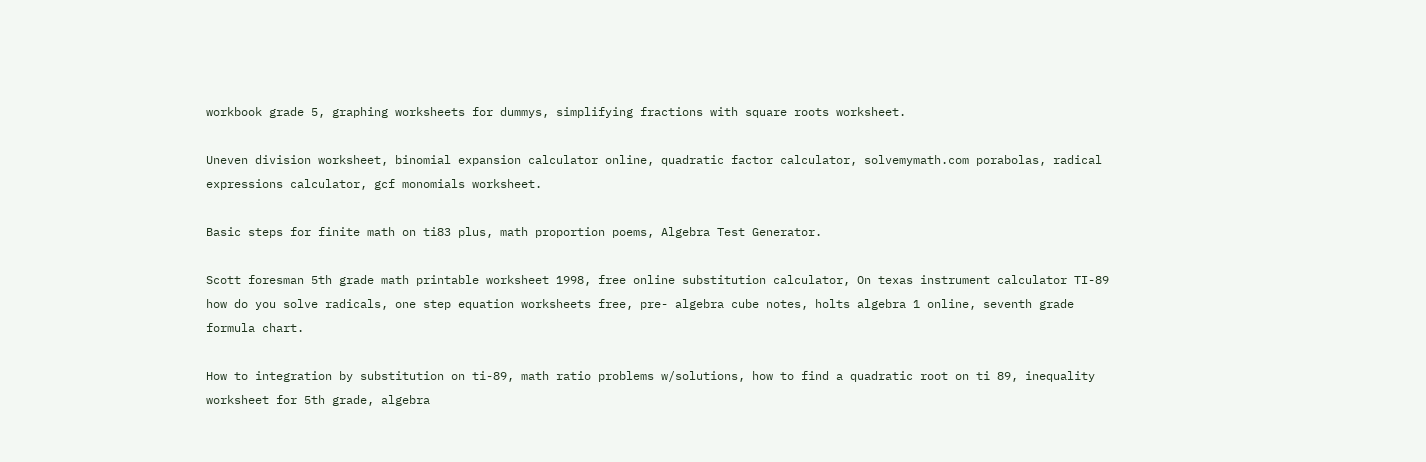workbook grade 5, graphing worksheets for dummys, simplifying fractions with square roots worksheet.

Uneven division worksheet, binomial expansion calculator online, quadratic factor calculator, solvemymath.com porabolas, radical expressions calculator, gcf monomials worksheet.

Basic steps for finite math on ti83 plus, math proportion poems, Algebra Test Generator.

Scott foresman 5th grade math printable worksheet 1998, free online substitution calculator, On texas instrument calculator TI-89 how do you solve radicals, one step equation worksheets free, pre- algebra cube notes, holts algebra 1 online, seventh grade formula chart.

How to integration by substitution on ti-89, math ratio problems w/solutions, how to find a quadratic root on ti 89, inequality worksheet for 5th grade, algebra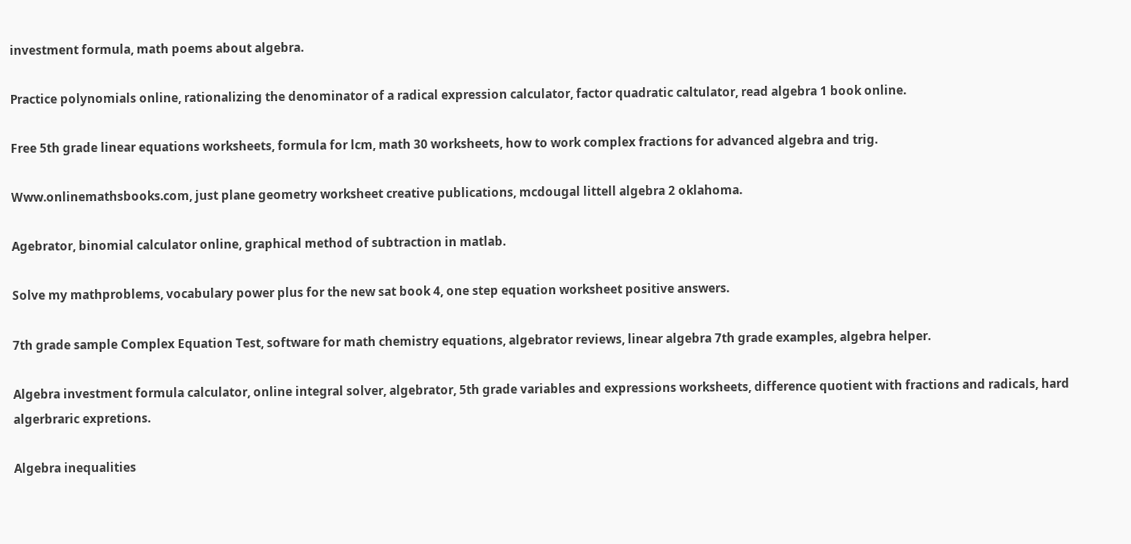investment formula, math poems about algebra.

Practice polynomials online, rationalizing the denominator of a radical expression calculator, factor quadratic caltulator, read algebra 1 book online.

Free 5th grade linear equations worksheets, formula for lcm, math 30 worksheets, how to work complex fractions for advanced algebra and trig.

Www.onlinemathsbooks.com, just plane geometry worksheet creative publications, mcdougal littell algebra 2 oklahoma.

Agebrator, binomial calculator online, graphical method of subtraction in matlab.

Solve my mathproblems, vocabulary power plus for the new sat book 4, one step equation worksheet positive answers.

7th grade sample Complex Equation Test, software for math chemistry equations, algebrator reviews, linear algebra 7th grade examples, algebra helper.

Algebra investment formula calculator, online integral solver, algebrator, 5th grade variables and expressions worksheets, difference quotient with fractions and radicals, hard algerbraric expretions.

Algebra inequalities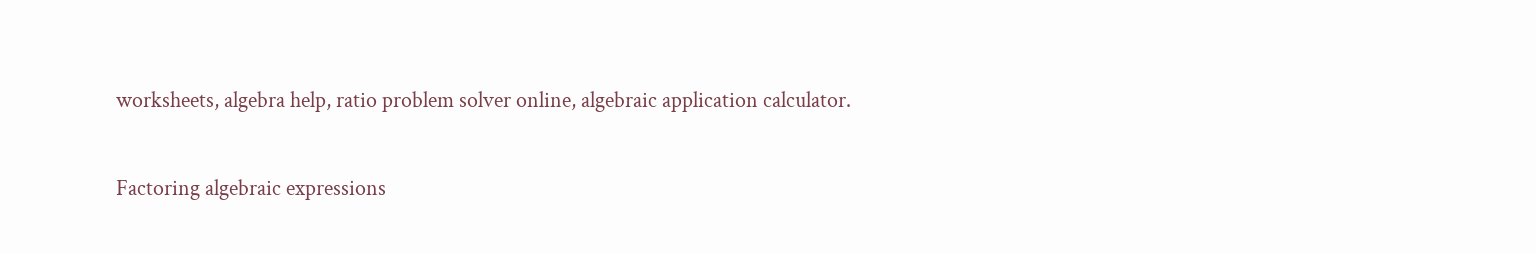worksheets, algebra help, ratio problem solver online, algebraic application calculator.

Factoring algebraic expressions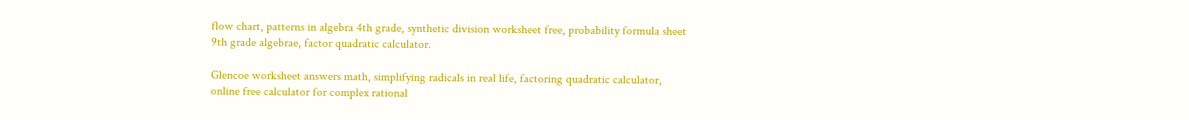flow chart, patterns in algebra 4th grade, synthetic division worksheet free, probability formula sheet 9th grade algebrae, factor quadratic calculator.

Glencoe worksheet answers math, simplifying radicals in real life, factoring quadratic calculator, online free calculator for complex rational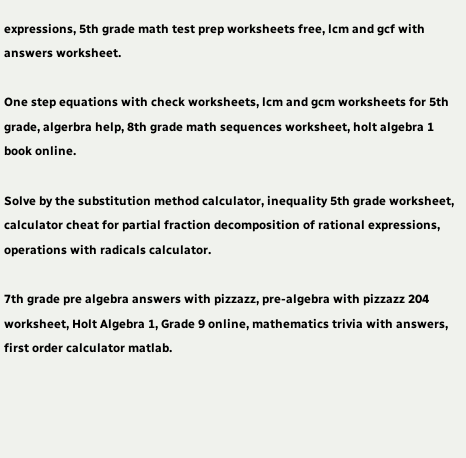expressions, 5th grade math test prep worksheets free, lcm and gcf with answers worksheet.

One step equations with check worksheets, lcm and gcm worksheets for 5th grade, algerbra help, 8th grade math sequences worksheet, holt algebra 1 book online.

Solve by the substitution method calculator, inequality 5th grade worksheet, calculator cheat for partial fraction decomposition of rational expressions, operations with radicals calculator.

7th grade pre algebra answers with pizzazz, pre-algebra with pizzazz 204 worksheet, Holt Algebra 1, Grade 9 online, mathematics trivia with answers, first order calculator matlab.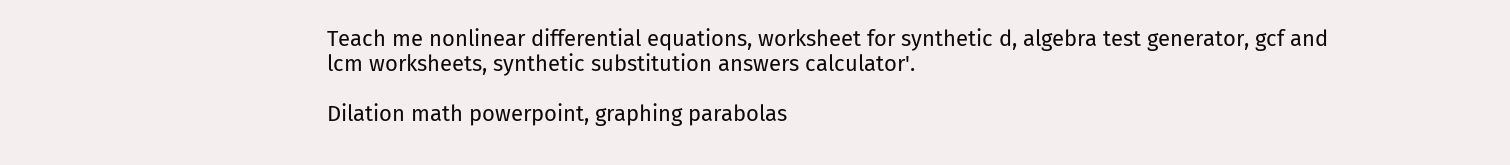Teach me nonlinear differential equations, worksheet for synthetic d, algebra test generator, gcf and lcm worksheets, synthetic substitution answers calculator'.

Dilation math powerpoint, graphing parabolas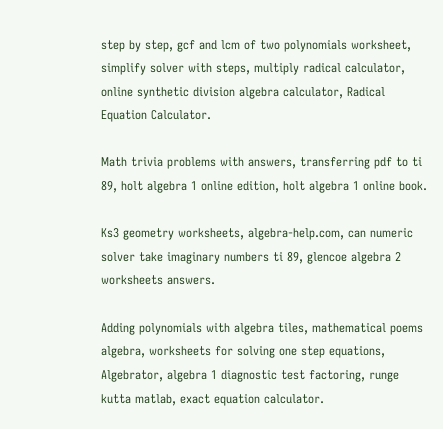step by step, gcf and lcm of two polynomials worksheet, simplify solver with steps, multiply radical calculator, online synthetic division algebra calculator, Radical Equation Calculator.

Math trivia problems with answers, transferring pdf to ti 89, holt algebra 1 online edition, holt algebra 1 online book.

Ks3 geometry worksheets, algebra-help.com, can numeric solver take imaginary numbers ti 89, glencoe algebra 2 worksheets answers.

Adding polynomials with algebra tiles, mathematical poems algebra, worksheets for solving one step equations, Algebrator, algebra 1 diagnostic test factoring, runge kutta matlab, exact equation calculator.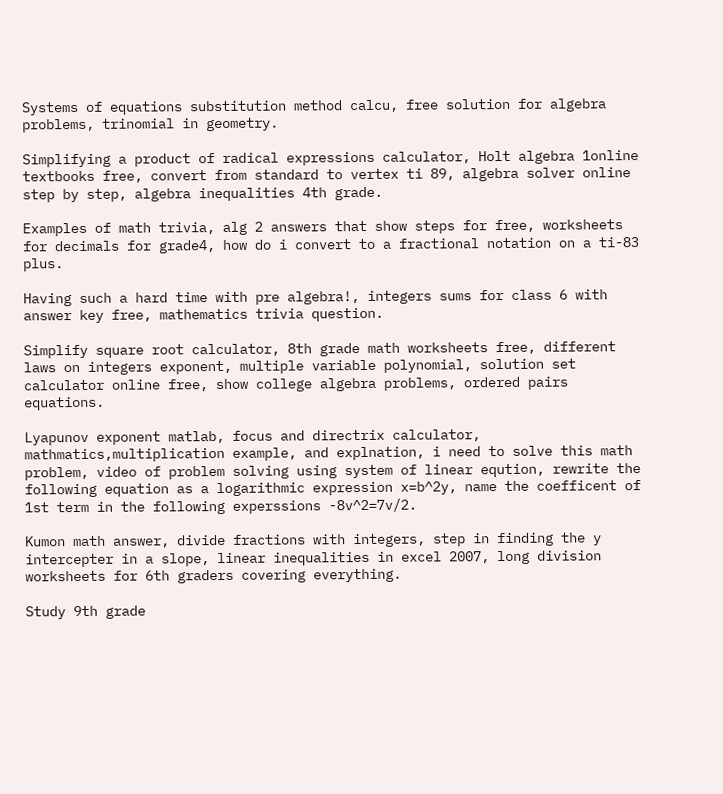Systems of equations substitution method calcu, free solution for algebra problems, trinomial in geometry.

Simplifying a product of radical expressions calculator, Holt algebra 1online textbooks free, convert from standard to vertex ti 89, algebra solver online step by step, algebra inequalities 4th grade.

Examples of math trivia, alg 2 answers that show steps for free, worksheets for decimals for grade4, how do i convert to a fractional notation on a ti-83 plus.

Having such a hard time with pre algebra!, integers sums for class 6 with answer key free, mathematics trivia question.

Simplify square root calculator, 8th grade math worksheets free, different laws on integers exponent, multiple variable polynomial, solution set calculator online free, show college algebra problems, ordered pairs equations.

Lyapunov exponent matlab, focus and directrix calculator, mathmatics,multiplication example, and explnation, i need to solve this math problem, video of problem solving using system of linear eqution, rewrite the following equation as a logarithmic expression x=b^2y, name the coefficent of 1st term in the following experssions -8v^2=7v/2.

Kumon math answer, divide fractions with integers, step in finding the y intercepter in a slope, linear inequalities in excel 2007, long division worksheets for 6th graders covering everything.

Study 9th grade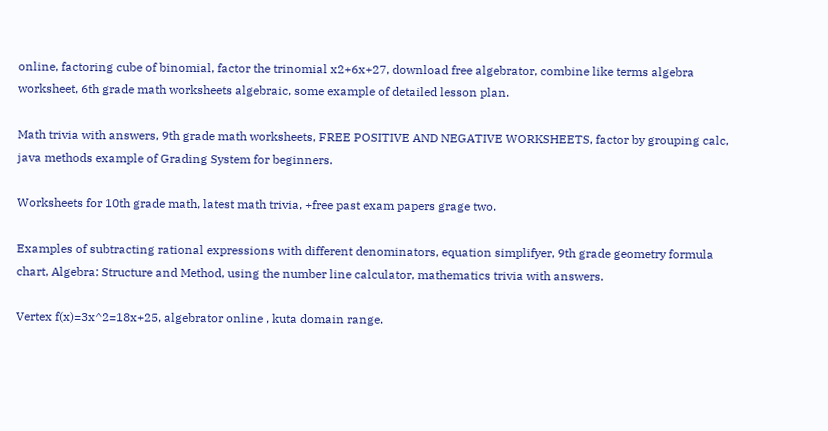online, factoring cube of binomial, factor the trinomial x2+6x+27, download free algebrator, combine like terms algebra worksheet, 6th grade math worksheets algebraic, some example of detailed lesson plan.

Math trivia with answers, 9th grade math worksheets, FREE POSITIVE AND NEGATIVE WORKSHEETS, factor by grouping calc, java methods example of Grading System for beginners.

Worksheets for 10th grade math, latest math trivia, +free past exam papers grage two.

Examples of subtracting rational expressions with different denominators, equation simplifyer, 9th grade geometry formula chart, Algebra: Structure and Method, using the number line calculator, mathematics trivia with answers.

Vertex f(x)=3x^2=18x+25, algebrator online , kuta domain range.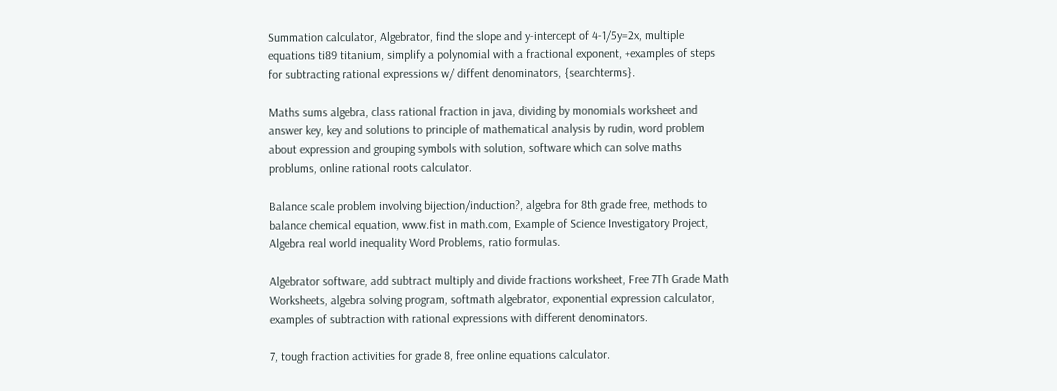Summation calculator, Algebrator, find the slope and y-intercept of 4-1/5y=2x, multiple equations ti89 titanium, simplify a polynomial with a fractional exponent, +examples of steps for subtracting rational expressions w/ diffent denominators, {searchterms}.

Maths sums algebra, class rational fraction in java, dividing by monomials worksheet and answer key, key and solutions to principle of mathematical analysis by rudin, word problem about expression and grouping symbols with solution, software which can solve maths problums, online rational roots calculator.

Balance scale problem involving bijection/induction?, algebra for 8th grade free, methods to balance chemical equation, www.fist in math.com, Example of Science Investigatory Project, Algebra real world inequality Word Problems, ratio formulas.

Algebrator software, add subtract multiply and divide fractions worksheet, Free 7Th Grade Math Worksheets, algebra solving program, softmath algebrator, exponential expression calculator, examples of subtraction with rational expressions with different denominators.

7, tough fraction activities for grade 8, free online equations calculator.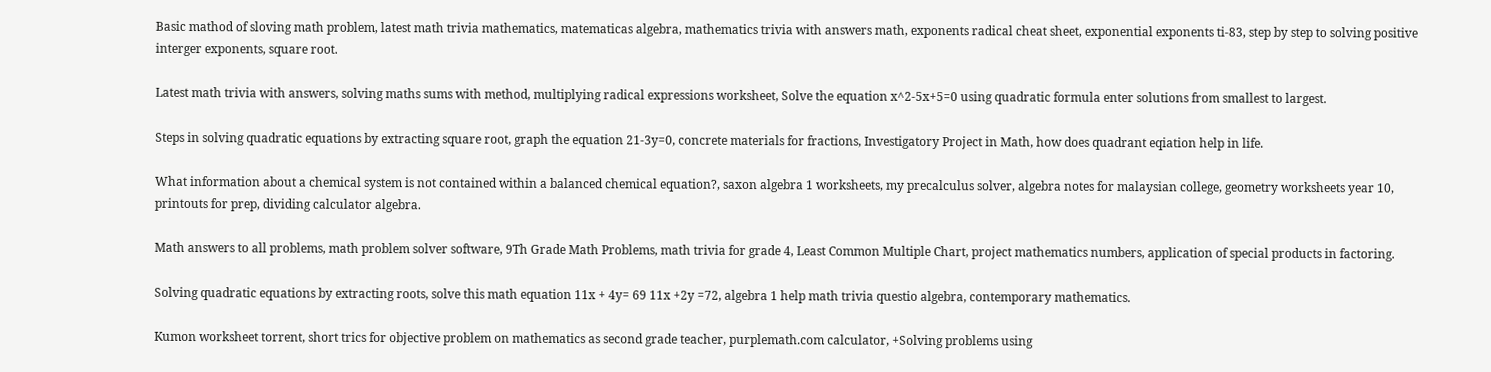Basic mathod of sloving math problem, latest math trivia mathematics, matematicas algebra, mathematics trivia with answers math, exponents radical cheat sheet, exponential exponents ti-83, step by step to solving positive interger exponents, square root.

Latest math trivia with answers, solving maths sums with method, multiplying radical expressions worksheet, Solve the equation x^2-5x+5=0 using quadratic formula enter solutions from smallest to largest.

Steps in solving quadratic equations by extracting square root, graph the equation 21-3y=0, concrete materials for fractions, Investigatory Project in Math, how does quadrant eqiation help in life.

What information about a chemical system is not contained within a balanced chemical equation?, saxon algebra 1 worksheets, my precalculus solver, algebra notes for malaysian college, geometry worksheets year 10, printouts for prep, dividing calculator algebra.

Math answers to all problems, math problem solver software, 9Th Grade Math Problems, math trivia for grade 4, Least Common Multiple Chart, project mathematics numbers, application of special products in factoring.

Solving quadratic equations by extracting roots, solve this math equation 11x + 4y= 69 11x +2y =72, algebra 1 help math trivia questio algebra, contemporary mathematics.

Kumon worksheet torrent, short trics for objective problem on mathematics as second grade teacher, purplemath.com calculator, +Solving problems using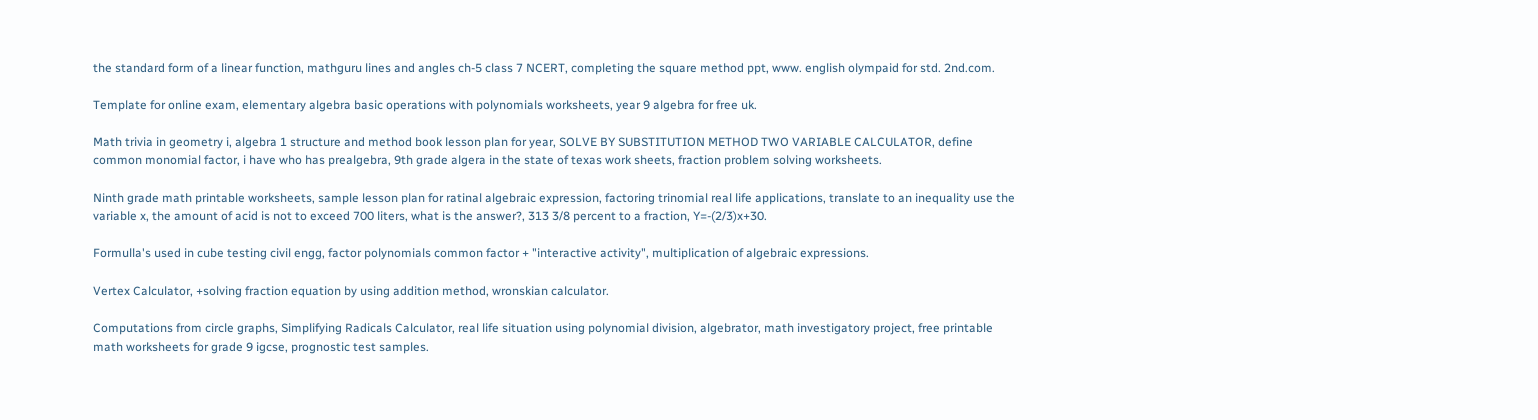the standard form of a linear function, mathguru lines and angles ch-5 class 7 NCERT, completing the square method ppt, www. english olympaid for std. 2nd.com.

Template for online exam, elementary algebra basic operations with polynomials worksheets, year 9 algebra for free uk.

Math trivia in geometry i, algebra 1 structure and method book lesson plan for year, SOLVE BY SUBSTITUTION METHOD TWO VARIABLE CALCULATOR, define common monomial factor, i have who has prealgebra, 9th grade algera in the state of texas work sheets, fraction problem solving worksheets.

Ninth grade math printable worksheets, sample lesson plan for ratinal algebraic expression, factoring trinomial real life applications, translate to an inequality use the variable x, the amount of acid is not to exceed 700 liters, what is the answer?, 313 3/8 percent to a fraction, Y=-(2/3)x+30.

Formulla's used in cube testing civil engg, factor polynomials common factor + "interactive activity", multiplication of algebraic expressions.

Vertex Calculator, +solving fraction equation by using addition method, wronskian calculator.

Computations from circle graphs, Simplifying Radicals Calculator, real life situation using polynomial division, algebrator, math investigatory project, free printable math worksheets for grade 9 igcse, prognostic test samples.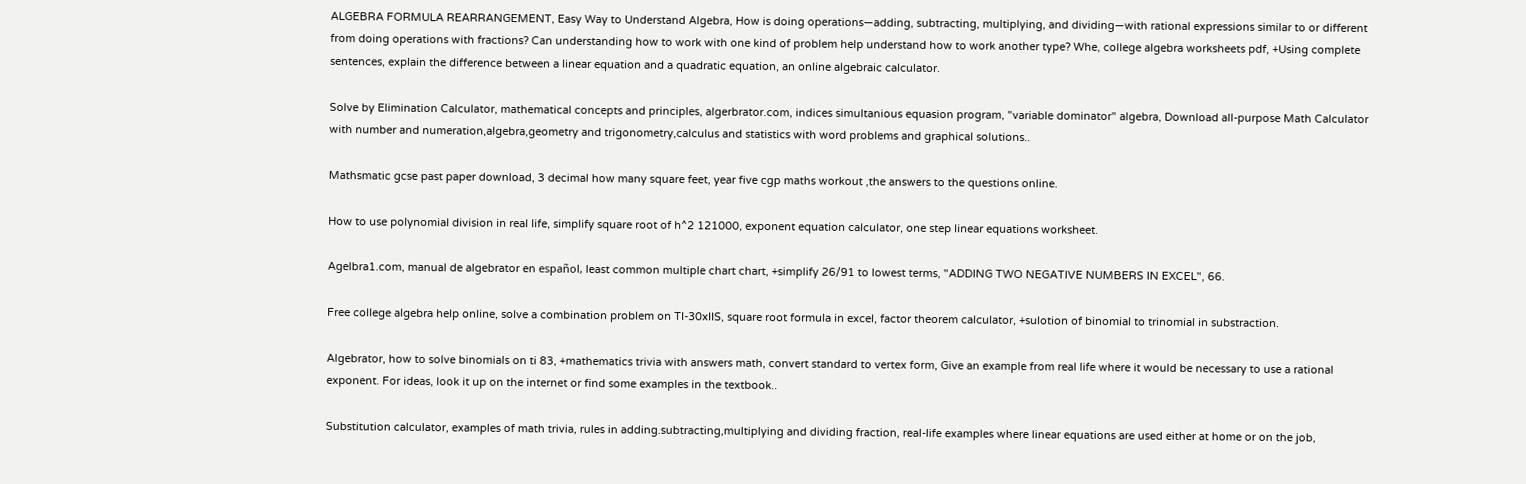ALGEBRA FORMULA REARRANGEMENT, Easy Way to Understand Algebra, How is doing operations—adding, subtracting, multiplying, and dividing—with rational expressions similar to or different from doing operations with fractions? Can understanding how to work with one kind of problem help understand how to work another type? Whe, college algebra worksheets pdf, +Using complete sentences, explain the difference between a linear equation and a quadratic equation, an online algebraic calculator.

Solve by Elimination Calculator, mathematical concepts and principles, algerbrator.com, indices simultanious equasion program, "variable dominator" algebra, Download all-purpose Math Calculator with number and numeration,algebra,geometry and trigonometry,calculus and statistics with word problems and graphical solutions..

Mathsmatic gcse past paper download, 3 decimal how many square feet, year five cgp maths workout ,the answers to the questions online.

How to use polynomial division in real life, simplify square root of h^2 121000, exponent equation calculator, one step linear equations worksheet.

Agelbra1.com, manual de algebrator en español, least common multiple chart chart, +simplify 26/91 to lowest terms, "ADDING TWO NEGATIVE NUMBERS IN EXCEL", 66.

Free college algebra help online, solve a combination problem on TI-30xIIS, square root formula in excel, factor theorem calculator, +sulotion of binomial to trinomial in substraction.

Algebrator, how to solve binomials on ti 83, +mathematics trivia with answers math, convert standard to vertex form, Give an example from real life where it would be necessary to use a rational exponent. For ideas, look it up on the internet or find some examples in the textbook..

Substitution calculator, examples of math trivia, rules in adding.subtracting,multiplying and dividing fraction, real-life examples where linear equations are used either at home or on the job,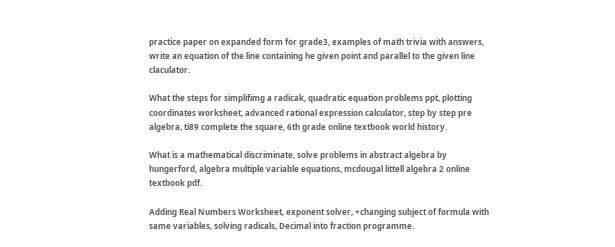practice paper on expanded form for grade3, examples of math trivia with answers, write an equation of the line containing he given point and parallel to the given line claculator.

What the steps for simplifimg a radicak, quadratic equation problems ppt, plotting coordinates worksheet, advanced rational expression calculator, step by step pre algebra, ti89 complete the square, 6th grade online textbook world history.

What is a mathematical discriminate, solve problems in abstract algebra by hungerford, algebra multiple variable equations, mcdougal littell algebra 2 online textbook pdf.

Adding Real Numbers Worksheet, exponent solver, +changing subject of formula with same variables, solving radicals, Decimal into fraction programme.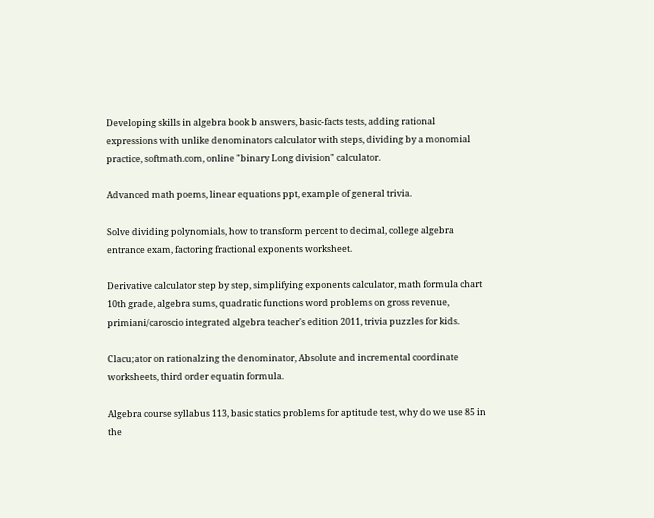Developing skills in algebra book b answers, basic-facts tests, adding rational expressions with unlike denominators calculator with steps, dividing by a monomial practice, softmath.com, online "binary Long division" calculator.

Advanced math poems, linear equations ppt, example of general trivia.

Solve dividing polynomials, how to transform percent to decimal, college algebra entrance exam, factoring fractional exponents worksheet.

Derivative calculator step by step, simplifying exponents calculator, math formula chart 10th grade, algebra sums, quadratic functions word problems on gross revenue, primiani/caroscio integrated algebra teacher's edition 2011, trivia puzzles for kids.

Clacu;ator on rationalzing the denominator, Absolute and incremental coordinate worksheets, third order equatin formula.

Algebra course syllabus 113, basic statics problems for aptitude test, why do we use 85 in the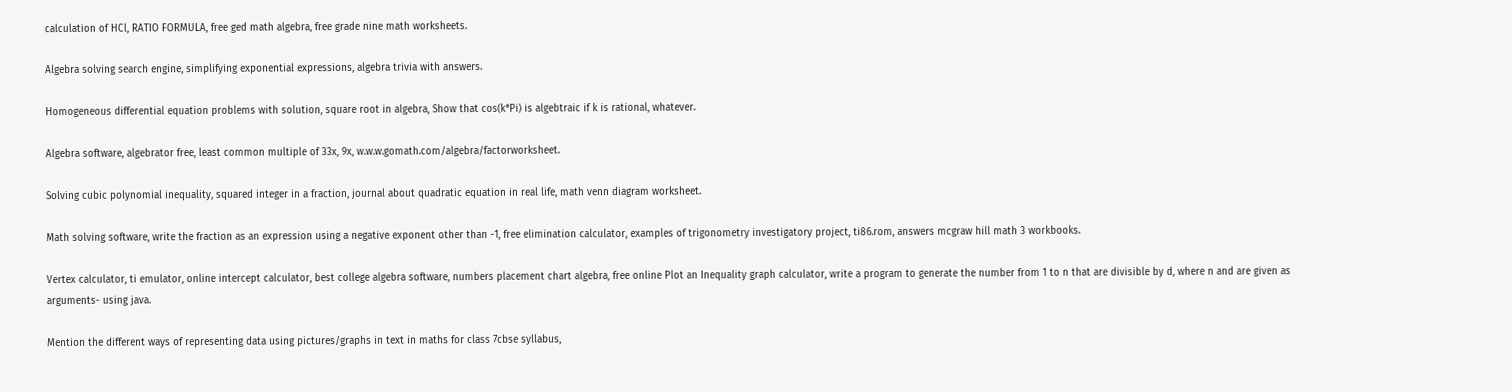calculation of HCl, RATIO FORMULA, free ged math algebra, free grade nine math worksheets.

Algebra solving search engine, simplifying exponential expressions, algebra trivia with answers.

Homogeneous differential equation problems with solution, square root in algebra, Show that cos(k*Pi) is algebtraic if k is rational, whatever.

Algebra software, algebrator free, least common multiple of 33x, 9x, w.w.w.gomath.com/algebra/factorworksheet.

Solving cubic polynomial inequality, squared integer in a fraction, journal about quadratic equation in real life, math venn diagram worksheet.

Math solving software, write the fraction as an expression using a negative exponent other than -1, free elimination calculator, examples of trigonometry investigatory project, ti86.rom, answers mcgraw hill math 3 workbooks.

Vertex calculator, ti emulator, online intercept calculator, best college algebra software, numbers placement chart algebra, free online Plot an Inequality graph calculator, write a program to generate the number from 1 to n that are divisible by d, where n and are given as arguments- using java.

Mention the different ways of representing data using pictures/graphs in text in maths for class 7cbse syllabus,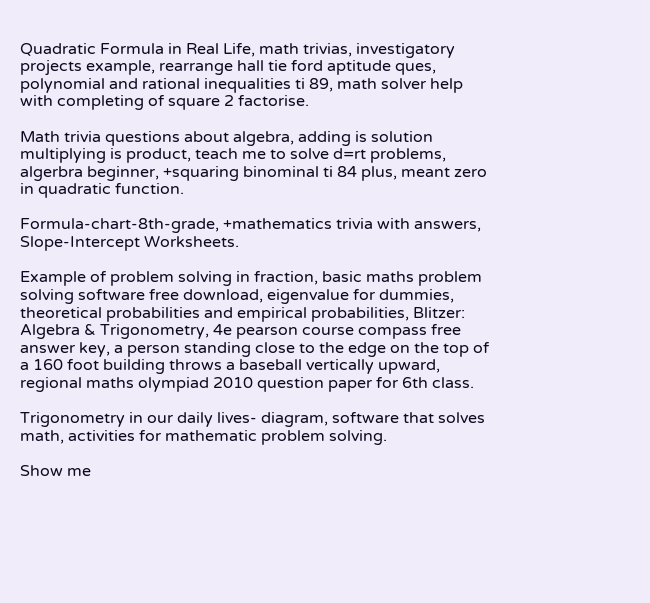Quadratic Formula in Real Life, math trivias, investigatory projects example, rearrange hall tie ford aptitude ques, polynomial and rational inequalities ti 89, math solver help with completing of square 2 factorise.

Math trivia questions about algebra, adding is solution multiplying is product, teach me to solve d=rt problems, algerbra beginner, +squaring binominal ti 84 plus, meant zero in quadratic function.

Formula-chart-8th-grade, +mathematics trivia with answers, Slope-Intercept Worksheets.

Example of problem solving in fraction, basic maths problem solving software free download, eigenvalue for dummies, theoretical probabilities and empirical probabilities, Blitzer: Algebra & Trigonometry, 4e pearson course compass free answer key, a person standing close to the edge on the top of a 160 foot building throws a baseball vertically upward, regional maths olympiad 2010 question paper for 6th class.

Trigonometry in our daily lives- diagram, software that solves math, activities for mathematic problem solving.

Show me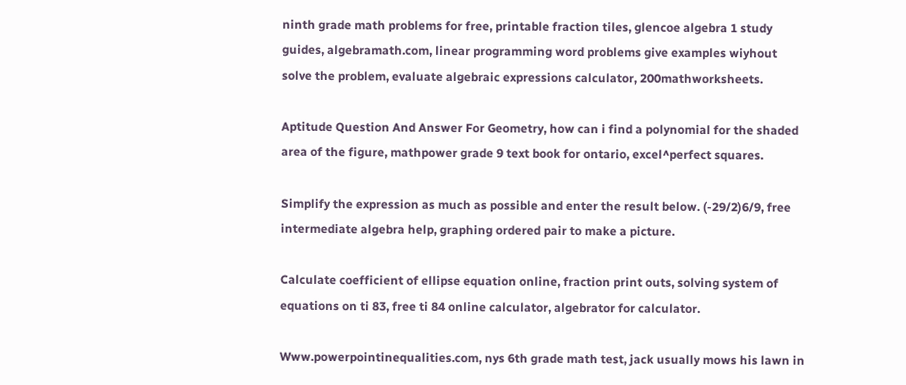ninth grade math problems for free, printable fraction tiles, glencoe algebra 1 study guides, algebramath.com, linear programming word problems give examples wiyhout solve the problem, evaluate algebraic expressions calculator, 200mathworksheets.

Aptitude Question And Answer For Geometry, how can i find a polynomial for the shaded area of the figure, mathpower grade 9 text book for ontario, excel^perfect squares.

Simplify the expression as much as possible and enter the result below. (-29/2)6/9, free intermediate algebra help, graphing ordered pair to make a picture.

Calculate coefficient of ellipse equation online, fraction print outs, solving system of equations on ti 83, free ti 84 online calculator, algebrator for calculator.

Www.powerpointinequalities.com, nys 6th grade math test, jack usually mows his lawn in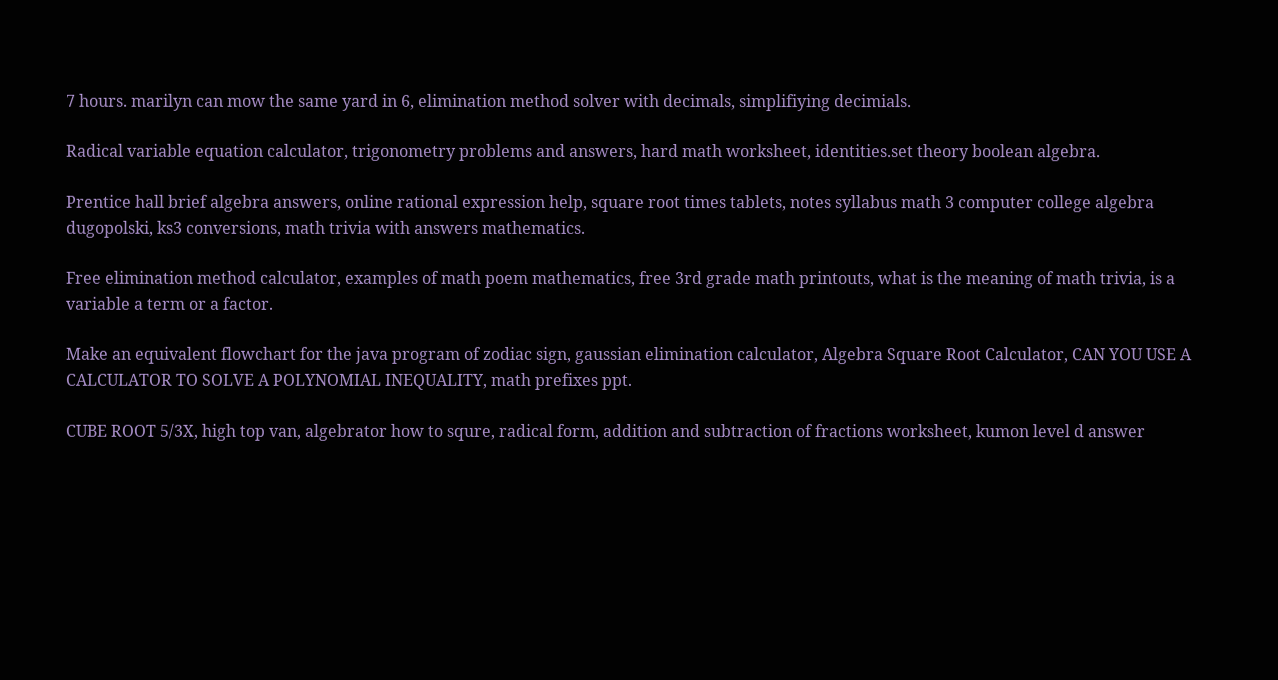7 hours. marilyn can mow the same yard in 6, elimination method solver with decimals, simplifiying decimials.

Radical variable equation calculator, trigonometry problems and answers, hard math worksheet, identities.set theory boolean algebra.

Prentice hall brief algebra answers, online rational expression help, square root times tablets, notes syllabus math 3 computer college algebra dugopolski, ks3 conversions, math trivia with answers mathematics.

Free elimination method calculator, examples of math poem mathematics, free 3rd grade math printouts, what is the meaning of math trivia, is a variable a term or a factor.

Make an equivalent flowchart for the java program of zodiac sign, gaussian elimination calculator, Algebra Square Root Calculator, CAN YOU USE A CALCULATOR TO SOLVE A POLYNOMIAL INEQUALITY, math prefixes ppt.

CUBE ROOT 5/3X, high top van, algebrator how to squre, radical form, addition and subtraction of fractions worksheet, kumon level d answer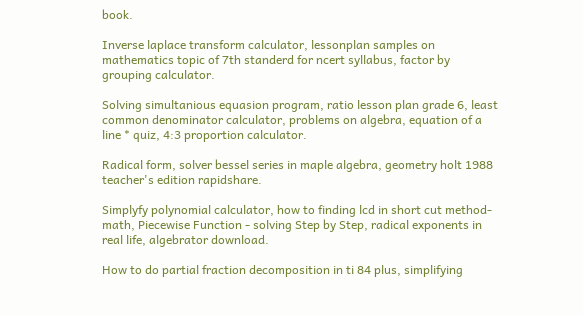book.

Inverse laplace transform calculator, lessonplan samples on mathematics topic of 7th standerd for ncert syllabus, factor by grouping calculator.

Solving simultanious equasion program, ratio lesson plan grade 6, least common denominator calculator, problems on algebra, equation of a line * quiz, 4:3 proportion calculator.

Radical form, solver bessel series in maple algebra, geometry holt 1988 teacher's edition rapidshare.

Simplyfy polynomial calculator, how to finding lcd in short cut method-math, Piecewise Function - solving Step by Step, radical exponents in real life, algebrator download.

How to do partial fraction decomposition in ti 84 plus, simplifying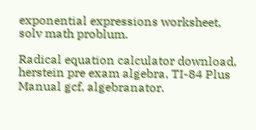exponential expressions worksheet, solv math problum.

Radical equation calculator download, herstein pre exam algebra, TI-84 Plus Manual gcf, algebranator.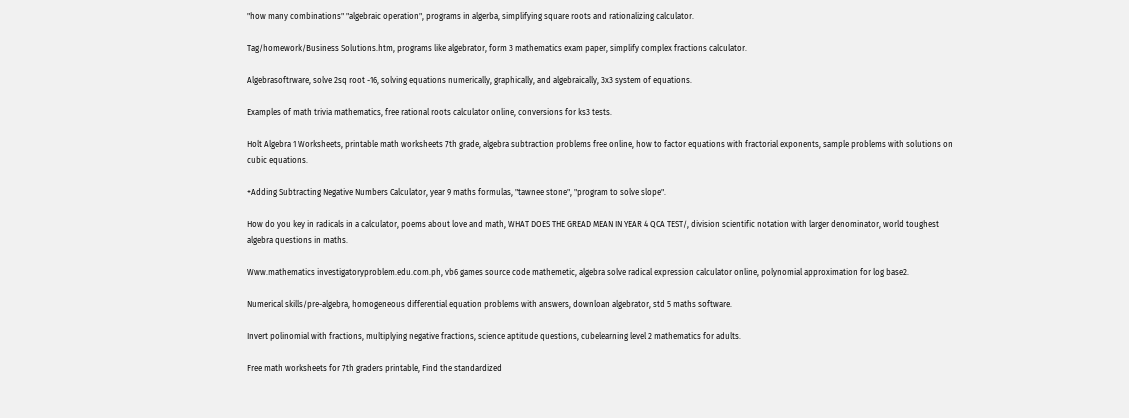"how many combinations" "algebraic operation", programs in algerba, simplifying square roots and rationalizing calculator.

Tag/homework/Business Solutions.htm, programs like algebrator, form 3 mathematics exam paper, simplify complex fractions calculator.

Algebrasoftrware, solve 2sq root -16, solving equations numerically, graphically, and algebraically, 3x3 system of equations.

Examples of math trivia mathematics, free rational roots calculator online, conversions for ks3 tests.

Holt Algebra 1 Worksheets, printable math worksheets 7th grade, algebra subtraction problems free online, how to factor equations with fractorial exponents, sample problems with solutions on cubic equations.

+Adding Subtracting Negative Numbers Calculator, year 9 maths formulas, "tawnee stone", "program to solve slope".

How do you key in radicals in a calculator, poems about love and math, WHAT DOES THE GREAD MEAN IN YEAR 4 QCA TEST/, division scientific notation with larger denominator, world toughest algebra questions in maths.

Www.mathematics investigatoryproblem.edu.com.ph, vb6 games source code mathemetic, algebra solve radical expression calculator online, polynomial approximation for log base2.

Numerical skills/pre-algebra, homogeneous differential equation problems with answers, downloan algebrator, std 5 maths software.

Invert polinomial with fractions, multiplying negative fractions, science aptitude questions, cubelearning level 2 mathematics for adults.

Free math worksheets for 7th graders printable, Find the standardized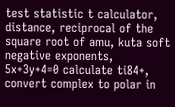test statistic t calculator, distance, reciprocal of the square root of amu, kuta soft negative exponents, 5x+3y+4=0 calculate ti84+, convert complex to polar in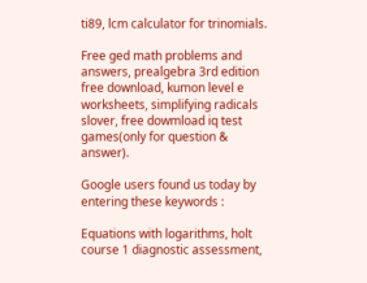ti89, lcm calculator for trinomials.

Free ged math problems and answers, prealgebra 3rd edition free download, kumon level e worksheets, simplifying radicals slover, free dowmload iq test games(only for question & answer).

Google users found us today by entering these keywords :

Equations with logarithms, holt course 1 diagnostic assessment,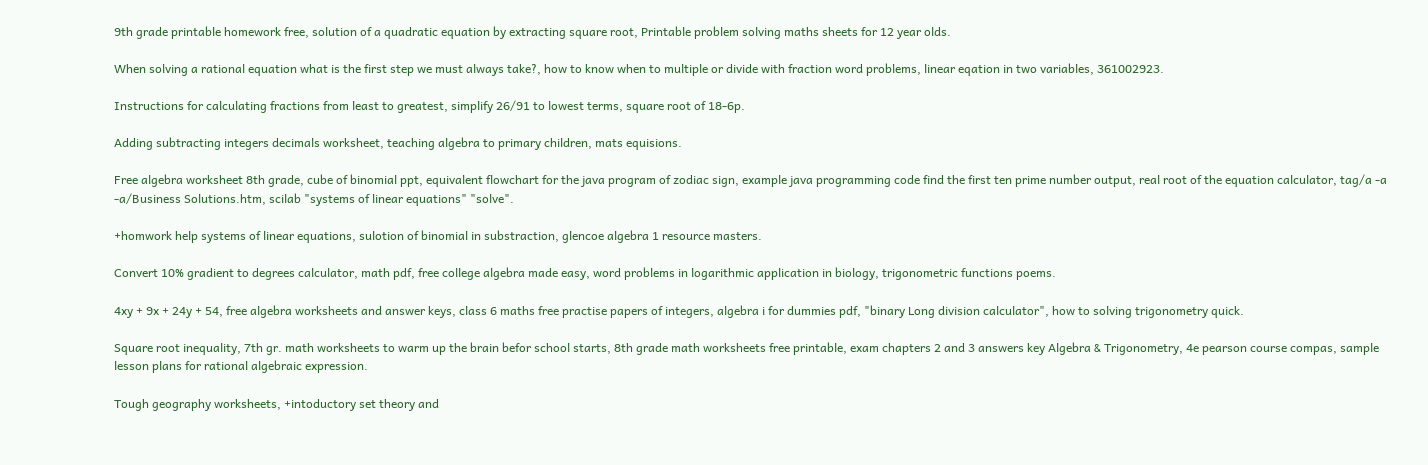9th grade printable homework free, solution of a quadratic equation by extracting square root, Printable problem solving maths sheets for 12 year olds.

When solving a rational equation what is the first step we must always take?, how to know when to multiple or divide with fraction word problems, linear eqation in two variables, 361002923.

Instructions for calculating fractions from least to greatest, simplify 26/91 to lowest terms, square root of 18-6p.

Adding subtracting integers decimals worksheet, teaching algebra to primary children, mats equisions.

Free algebra worksheet 8th grade, cube of binomial ppt, equivalent flowchart for the java program of zodiac sign, example java programming code find the first ten prime number output, real root of the equation calculator, tag/a -a -a/Business Solutions.htm, scilab "systems of linear equations" "solve".

+homwork help systems of linear equations, sulotion of binomial in substraction, glencoe algebra 1 resource masters.

Convert 10% gradient to degrees calculator, math pdf, free college algebra made easy, word problems in logarithmic application in biology, trigonometric functions poems.

4xy + 9x + 24y + 54, free algebra worksheets and answer keys, class 6 maths free practise papers of integers, algebra i for dummies pdf, "binary Long division calculator", how to solving trigonometry quick.

Square root inequality, 7th gr. math worksheets to warm up the brain befor school starts, 8th grade math worksheets free printable, exam chapters 2 and 3 answers key Algebra & Trigonometry, 4e pearson course compas, sample lesson plans for rational algebraic expression.

Tough geography worksheets, +intoductory set theory and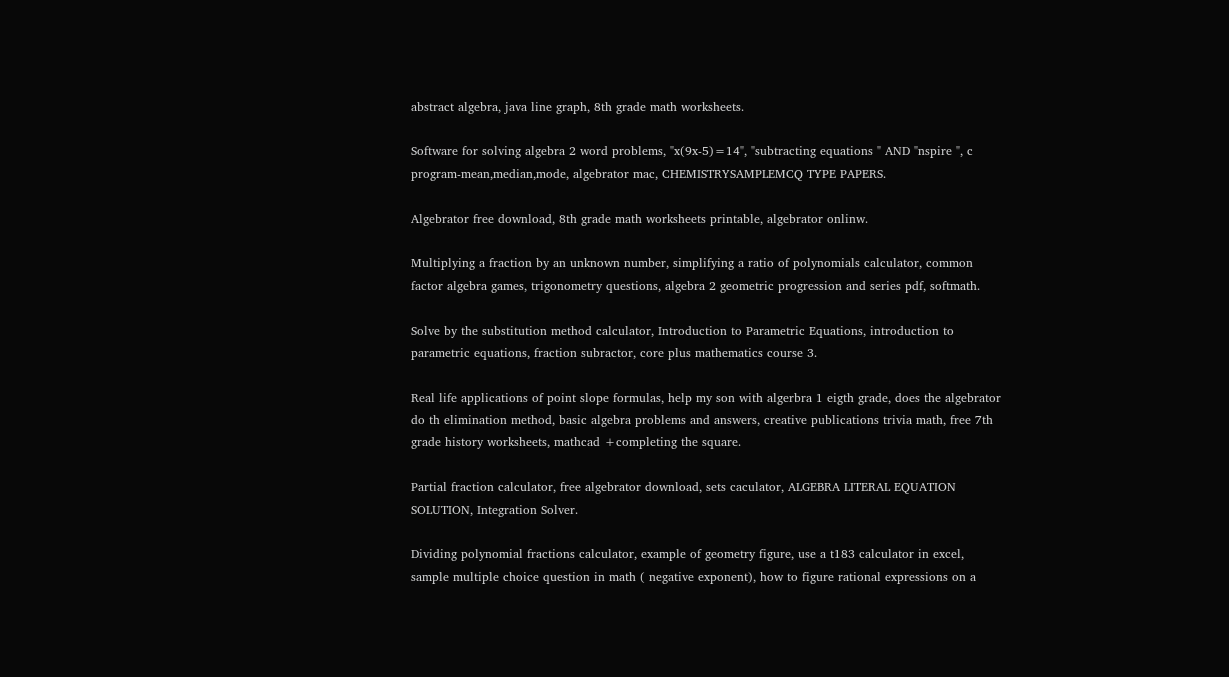abstract algebra, java line graph, 8th grade math worksheets.

Software for solving algebra 2 word problems, "x(9x-5)=14", "subtracting equations " AND "nspire ", c program-mean,median,mode, algebrator mac, CHEMISTRYSAMPLEMCQ TYPE PAPERS.

Algebrator free download, 8th grade math worksheets printable, algebrator onlinw.

Multiplying a fraction by an unknown number, simplifying a ratio of polynomials calculator, common factor algebra games, trigonometry questions, algebra 2 geometric progression and series pdf, softmath.

Solve by the substitution method calculator, Introduction to Parametric Equations, introduction to parametric equations, fraction subractor, core plus mathematics course 3.

Real life applications of point slope formulas, help my son with algerbra 1 eigth grade, does the algebrator do th elimination method, basic algebra problems and answers, creative publications trivia math, free 7th grade history worksheets, mathcad +completing the square.

Partial fraction calculator, free algebrator download, sets caculator, ALGEBRA LITERAL EQUATION SOLUTION, Integration Solver.

Dividing polynomial fractions calculator, example of geometry figure, use a t183 calculator in excel, sample multiple choice question in math ( negative exponent), how to figure rational expressions on a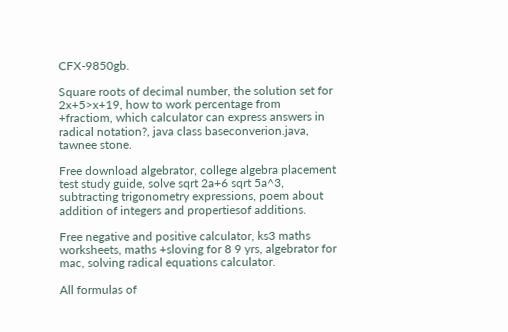CFX-9850gb.

Square roots of decimal number, the solution set for 2x+5>x+19, how to work percentage from +fractiom, which calculator can express answers in radical notation?, java class baseconverion.java, tawnee stone.

Free download algebrator, college algebra placement test study guide, solve sqrt 2a+6 sqrt 5a^3, subtracting trigonometry expressions, poem about addition of integers and propertiesof additions.

Free negative and positive calculator, ks3 maths worksheets, maths +sloving for 8 9 yrs, algebrator for mac, solving radical equations calculator.

All formulas of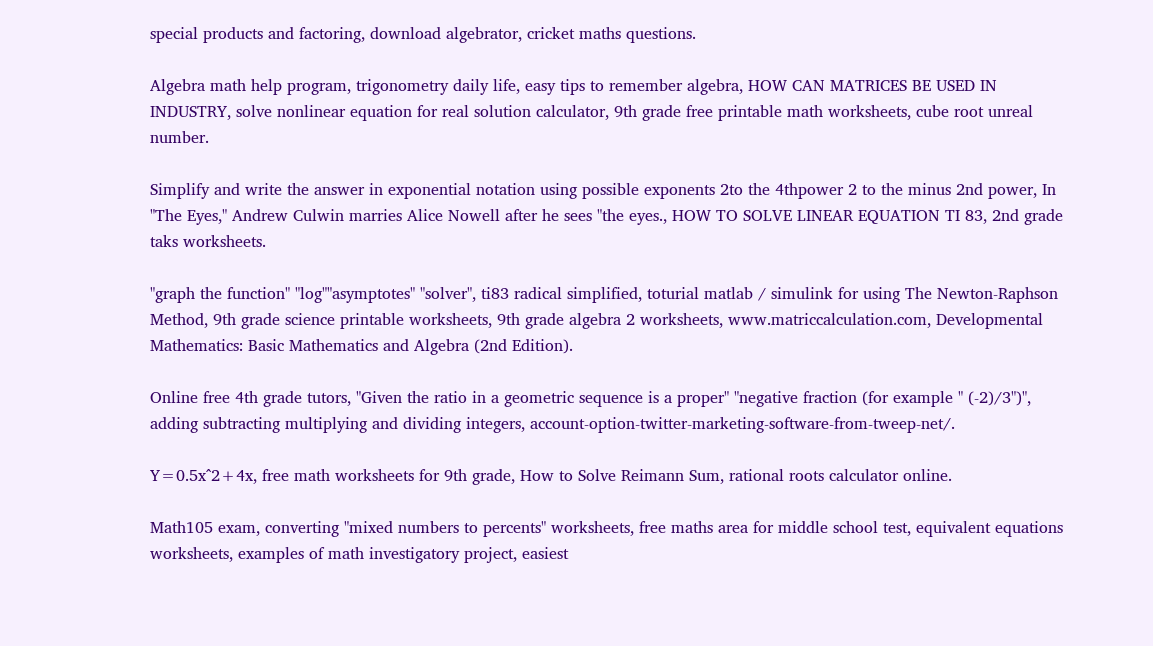special products and factoring, download algebrator, cricket maths questions.

Algebra math help program, trigonometry daily life, easy tips to remember algebra, HOW CAN MATRICES BE USED IN INDUSTRY, solve nonlinear equation for real solution calculator, 9th grade free printable math worksheets, cube root unreal number.

Simplify and write the answer in exponential notation using possible exponents 2to the 4thpower 2 to the minus 2nd power, In "The Eyes," Andrew Culwin marries Alice Nowell after he sees "the eyes., HOW TO SOLVE LINEAR EQUATION TI 83, 2nd grade taks worksheets.

"graph the function" "log""asymptotes" "solver", ti83 radical simplified, toturial matlab / simulink for using The Newton-Raphson Method, 9th grade science printable worksheets, 9th grade algebra 2 worksheets, www.matriccalculation.com, Developmental Mathematics: Basic Mathematics and Algebra (2nd Edition).

Online free 4th grade tutors, "Given the ratio in a geometric sequence is a proper" "negative fraction (for example " (-2)/3")", adding subtracting multiplying and dividing integers, account-option-twitter-marketing-software-from-tweep-net/.

Y=0.5x^2+4x, free math worksheets for 9th grade, How to Solve Reimann Sum, rational roots calculator online.

Math105 exam, converting "mixed numbers to percents" worksheets, free maths area for middle school test, equivalent equations worksheets, examples of math investigatory project, easiest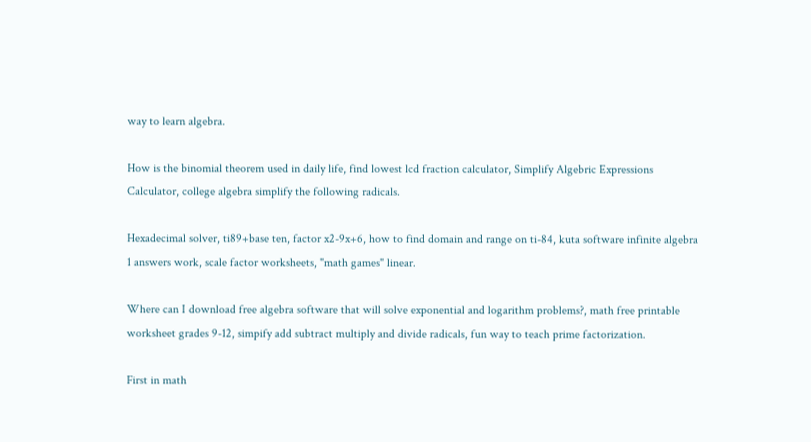way to learn algebra.

How is the binomial theorem used in daily life, find lowest lcd fraction calculator, Simplify Algebric Expressions Calculator, college algebra simplify the following radicals.

Hexadecimal solver, ti89+base ten, factor x2-9x+6, how to find domain and range on ti-84, kuta software infinite algebra 1 answers work, scale factor worksheets, "math games" linear.

Where can I download free algebra software that will solve exponential and logarithm problems?, math free printable worksheet grades 9-12, simpify add subtract multiply and divide radicals, fun way to teach prime factorization.

First in math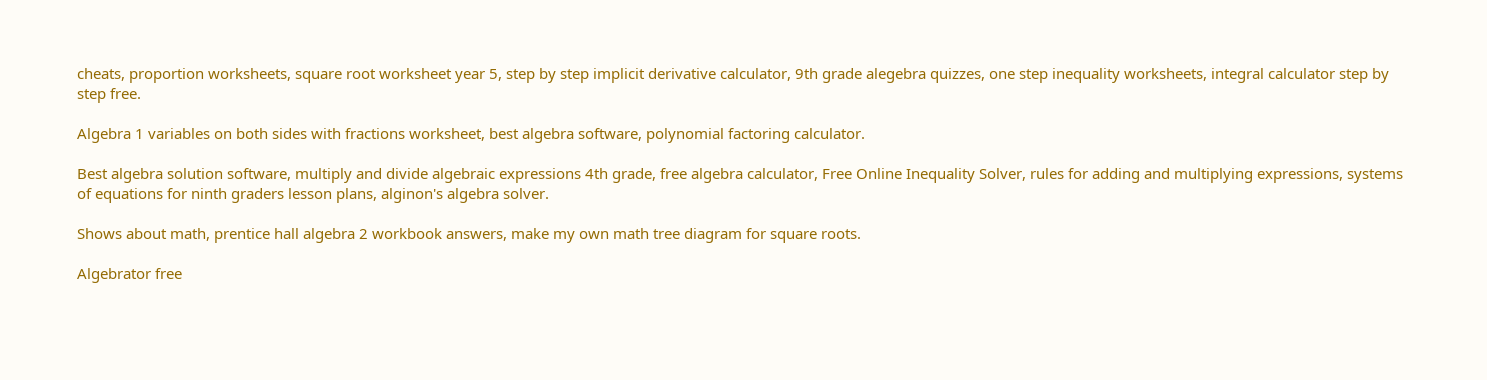cheats, proportion worksheets, square root worksheet year 5, step by step implicit derivative calculator, 9th grade alegebra quizzes, one step inequality worksheets, integral calculator step by step free.

Algebra 1 variables on both sides with fractions worksheet, best algebra software, polynomial factoring calculator.

Best algebra solution software, multiply and divide algebraic expressions 4th grade, free algebra calculator, Free Online Inequality Solver, rules for adding and multiplying expressions, systems of equations for ninth graders lesson plans, alginon's algebra solver.

Shows about math, prentice hall algebra 2 workbook answers, make my own math tree diagram for square roots.

Algebrator free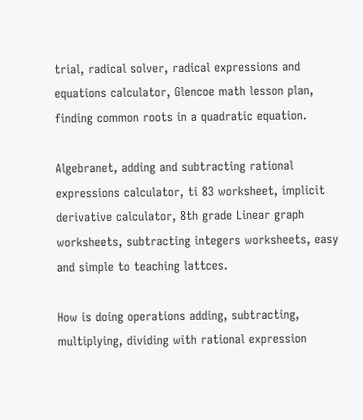trial, radical solver, radical expressions and equations calculator, Glencoe math lesson plan, finding common roots in a quadratic equation.

Algebranet, adding and subtracting rational expressions calculator, ti 83 worksheet, implicit derivative calculator, 8th grade Linear graph worksheets, subtracting integers worksheets, easy and simple to teaching lattces.

How is doing operations adding, subtracting, multiplying, dividing with rational expression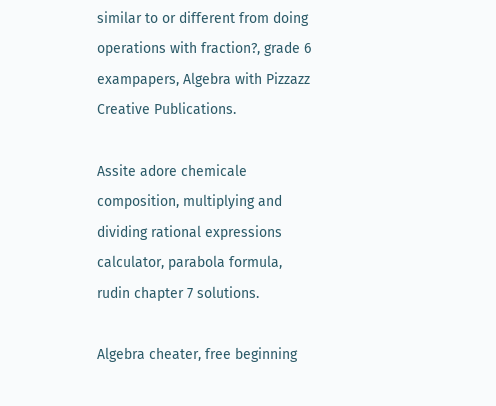similar to or different from doing operations with fraction?, grade 6 exampapers, Algebra with Pizzazz Creative Publications.

Assite adore chemicale composition, multiplying and dividing rational expressions calculator, parabola formula, rudin chapter 7 solutions.

Algebra cheater, free beginning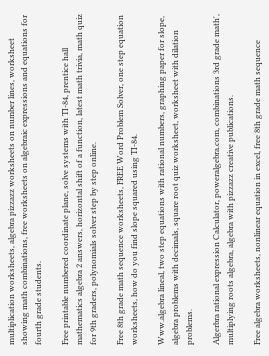multiplication worksheets, algebra pizzazz worksheets on number lines, worksheet showing math combinations, free worksheets on algebraic expressions and equations for fourth grade students.

Free printable numbered coordinate plane, solve systems with TI-84, prentice hall mathematics algebra 2 answers, horizontal shift of a function, latest math trivia, math quiz for 9th graders, polynomials solver step by step online.

Free 8th grade math sequence worksheets, FREE Word Problem Solver, one step equation worksheets, how do you find slope squared using TI-84.

Www.algebra lineal, two step equations with rational numbers, graphing paper for slope, algebra problems with decimals, square root quiz worksheet, worksheet with dilation problems.

Algerbra rational expression Calculator, poweralgebra.com, combinations 3rd grade math', multiplying roots algebra, algebra with pizzazz creative publications.

Free algebra worksheets, nonlinear equation in excel, free 8th grade math sequence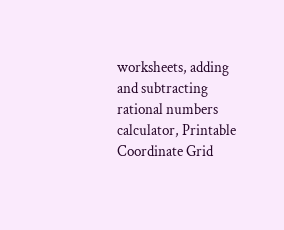worksheets, adding and subtracting rational numbers calculator, Printable Coordinate Grid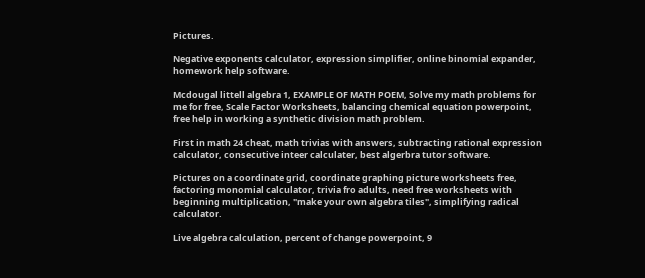Pictures.

Negative exponents calculator, expression simplifier, online binomial expander, homework help software.

Mcdougal littell algebra 1, EXAMPLE OF MATH POEM, Solve my math problems for me for free, Scale Factor Worksheets, balancing chemical equation powerpoint, free help in working a synthetic division math problem.

First in math 24 cheat, math trivias with answers, subtracting rational expression calculator, consecutive inteer calculater, best algerbra tutor software.

Pictures on a coordinate grid, coordinate graphing picture worksheets free, factoring monomial calculator, trivia fro adults, need free worksheets with beginning multiplication, "make your own algebra tiles", simplifying radical calculator.

Live algebra calculation, percent of change powerpoint, 9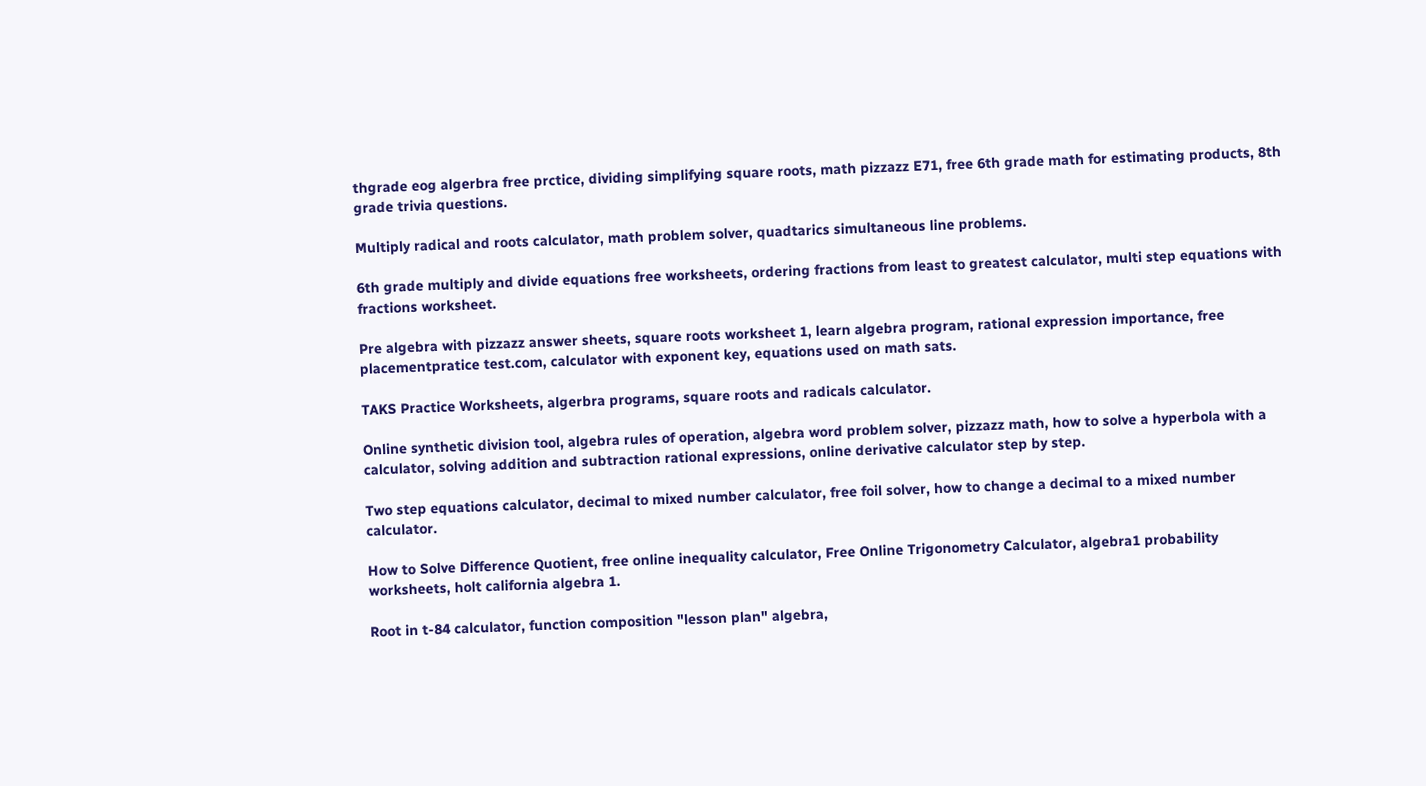thgrade eog algerbra free prctice, dividing simplifying square roots, math pizzazz E71, free 6th grade math for estimating products, 8th grade trivia questions.

Multiply radical and roots calculator, math problem solver, quadtarics simultaneous line problems.

6th grade multiply and divide equations free worksheets, ordering fractions from least to greatest calculator, multi step equations with fractions worksheet.

Pre algebra with pizzazz answer sheets, square roots worksheet 1, learn algebra program, rational expression importance, free placementpratice test.com, calculator with exponent key, equations used on math sats.

TAKS Practice Worksheets, algerbra programs, square roots and radicals calculator.

Online synthetic division tool, algebra rules of operation, algebra word problem solver, pizzazz math, how to solve a hyperbola with a calculator, solving addition and subtraction rational expressions, online derivative calculator step by step.

Two step equations calculator, decimal to mixed number calculator, free foil solver, how to change a decimal to a mixed number calculator.

How to Solve Difference Quotient, free online inequality calculator, Free Online Trigonometry Calculator, algebra1 probability worksheets, holt california algebra 1.

Root in t-84 calculator, function composition "lesson plan" algebra,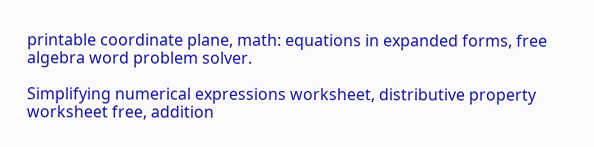printable coordinate plane, math: equations in expanded forms, free algebra word problem solver.

Simplifying numerical expressions worksheet, distributive property worksheet free, addition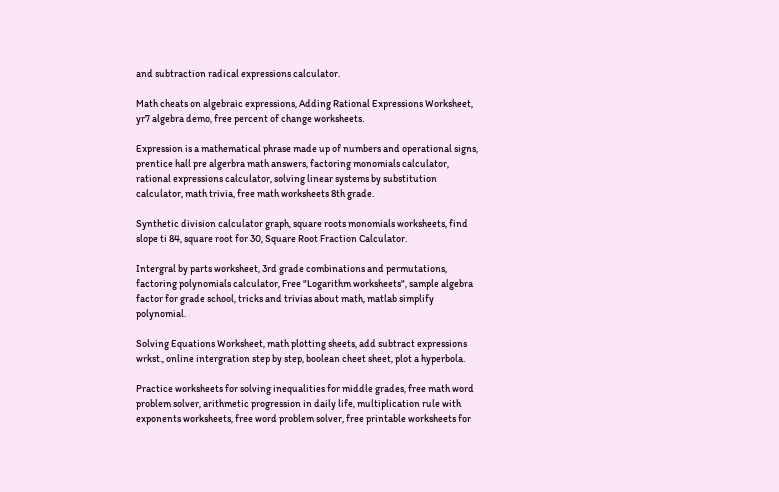and subtraction radical expressions calculator.

Math cheats on algebraic expressions, Adding Rational Expressions Worksheet, yr7 algebra demo, free percent of change worksheets.

Expression is a mathematical phrase made up of numbers and operational signs, prentice hall pre algerbra math answers, factoring monomials calculator, rational expressions calculator, solving linear systems by substitution calculator, math trivia, free math worksheets 8th grade.

Synthetic division calculator graph, square roots monomials worksheets, find slope ti 84, square root for 30, Square Root Fraction Calculator.

Intergral by parts worksheet, 3rd grade combinations and permutations, factoring polynomials calculator, Free "Logarithm worksheets", sample algebra factor for grade school, tricks and trivias about math, matlab simplify polynomial.

Solving Equations Worksheet, math plotting sheets, add subtract expressions wrkst., online intergration step by step, boolean cheet sheet, plot a hyperbola.

Practice worksheets for solving inequalities for middle grades, free math word problem solver, arithmetic progression in daily life, multiplication rule with exponents worksheets, free word problem solver, free printable worksheets for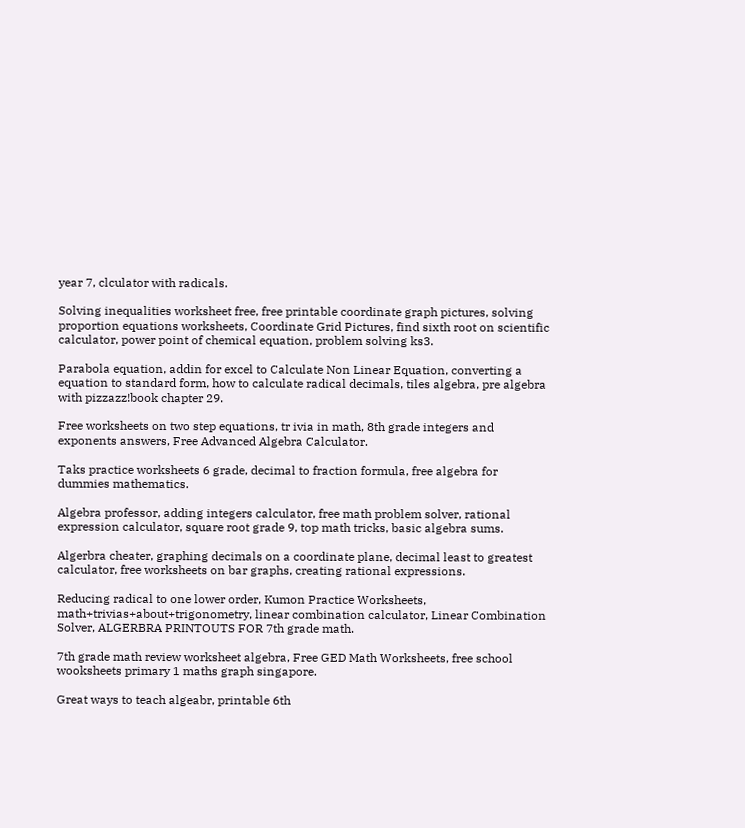year 7, clculator with radicals.

Solving inequalities worksheet free, free printable coordinate graph pictures, solving proportion equations worksheets, Coordinate Grid Pictures, find sixth root on scientific calculator, power point of chemical equation, problem solving ks3.

Parabola equation, addin for excel to Calculate Non Linear Equation, converting a equation to standard form, how to calculate radical decimals, tiles algebra, pre algebra with pizzazz!book chapter 29.

Free worksheets on two step equations, tr ivia in math, 8th grade integers and exponents answers, Free Advanced Algebra Calculator.

Taks practice worksheets 6 grade, decimal to fraction formula, free algebra for dummies mathematics.

Algebra professor, adding integers calculator, free math problem solver, rational expression calculator, square root grade 9, top math tricks, basic algebra sums.

Algerbra cheater, graphing decimals on a coordinate plane, decimal least to greatest calculator, free worksheets on bar graphs, creating rational expressions.

Reducing radical to one lower order, Kumon Practice Worksheets, math+trivias+about+trigonometry, linear combination calculator, Linear Combination Solver, ALGERBRA PRINTOUTS FOR 7th grade math.

7th grade math review worksheet algebra, Free GED Math Worksheets, free school wooksheets primary 1 maths graph singapore.

Great ways to teach algeabr, printable 6th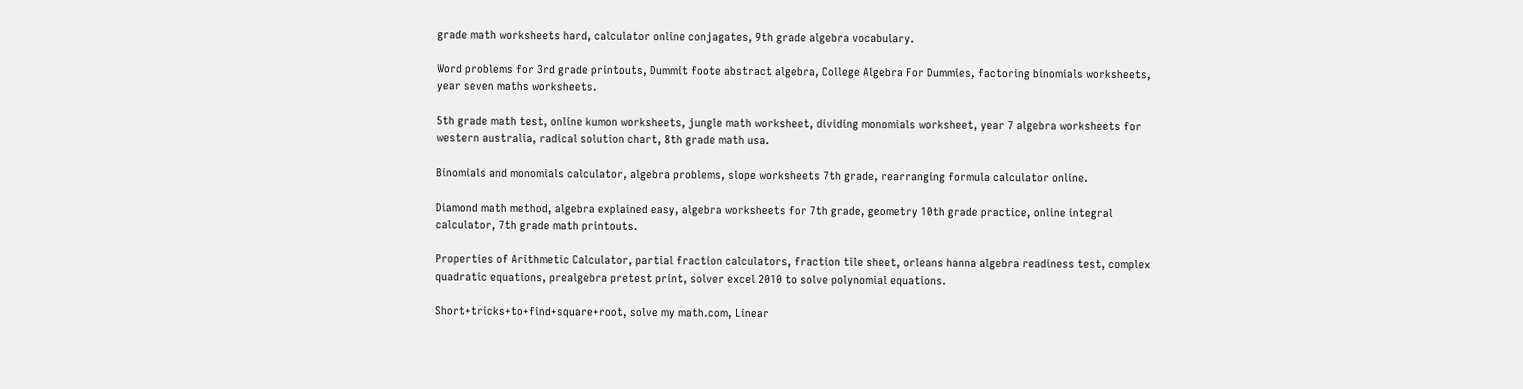grade math worksheets hard, calculator online conjagates, 9th grade algebra vocabulary.

Word problems for 3rd grade printouts, Dummit foote abstract algebra, College Algebra For Dummies, factoring binomials worksheets, year seven maths worksheets.

5th grade math test, online kumon worksheets, jungle math worksheet, dividing monomials worksheet, year 7 algebra worksheets for western australia, radical solution chart, 8th grade math usa.

Binomials and monomials calculator, algebra problems, slope worksheets 7th grade, rearranging formula calculator online.

Diamond math method, algebra explained easy, algebra worksheets for 7th grade, geometry 10th grade practice, online integral calculator, 7th grade math printouts.

Properties of Arithmetic Calculator, partial fraction calculators, fraction tile sheet, orleans hanna algebra readiness test, complex quadratic equations, prealgebra pretest print, solver excel 2010 to solve polynomial equations.

Short+tricks+to+find+square+root, solve my math.com, Linear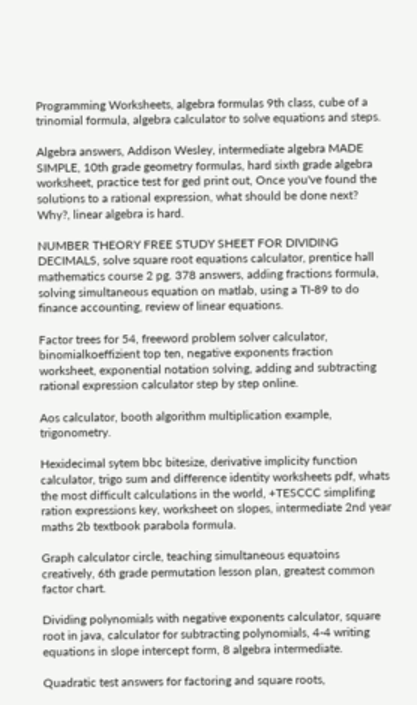Programming Worksheets, algebra formulas 9th class, cube of a trinomial formula, algebra calculator to solve equations and steps.

Algebra answers, Addison Wesley, intermediate algebra MADE SIMPLE, 10th grade geometry formulas, hard sixth grade algebra worksheet, practice test for ged print out, Once you've found the solutions to a rational expression, what should be done next? Why?, linear algebra is hard.

NUMBER THEORY FREE STUDY SHEET FOR DIVIDING DECIMALS, solve square root equations calculator, prentice hall mathematics course 2 pg. 378 answers, adding fractions formula, solving simultaneous equation on matlab, using a TI-89 to do finance accounting, review of linear equations.

Factor trees for 54, freeword problem solver calculator, binomialkoeffizient top ten, negative exponents fraction worksheet, exponential notation solving, adding and subtracting rational expression calculator step by step online.

Aos calculator, booth algorithm multiplication example, trigonometry.

Hexidecimal sytem bbc bitesize, derivative implicity function calculator, trigo sum and difference identity worksheets pdf, whats the most difficult calculations in the world, +TESCCC simplifing ration expressions key, worksheet on slopes, intermediate 2nd year maths 2b textbook parabola formula.

Graph calculator circle, teaching simultaneous equatoins creatively, 6th grade permutation lesson plan, greatest common factor chart.

Dividing polynomials with negative exponents calculator, square root in java, calculator for subtracting polynomials, 4-4 writing equations in slope intercept form, 8 algebra intermediate.

Quadratic test answers for factoring and square roots,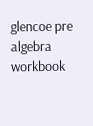glencoe pre algebra workbook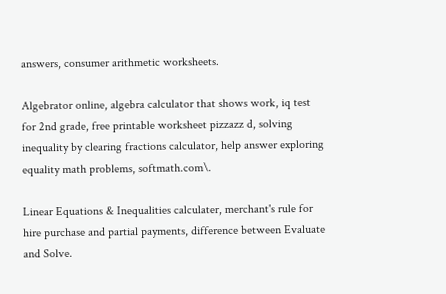answers, consumer arithmetic worksheets.

Algebrator online, algebra calculator that shows work, iq test for 2nd grade, free printable worksheet pizzazz d, solving inequality by clearing fractions calculator, help answer exploring equality math problems, softmath.com\.

Linear Equations & Inequalities calculater, merchant's rule for hire purchase and partial payments, difference between Evaluate and Solve.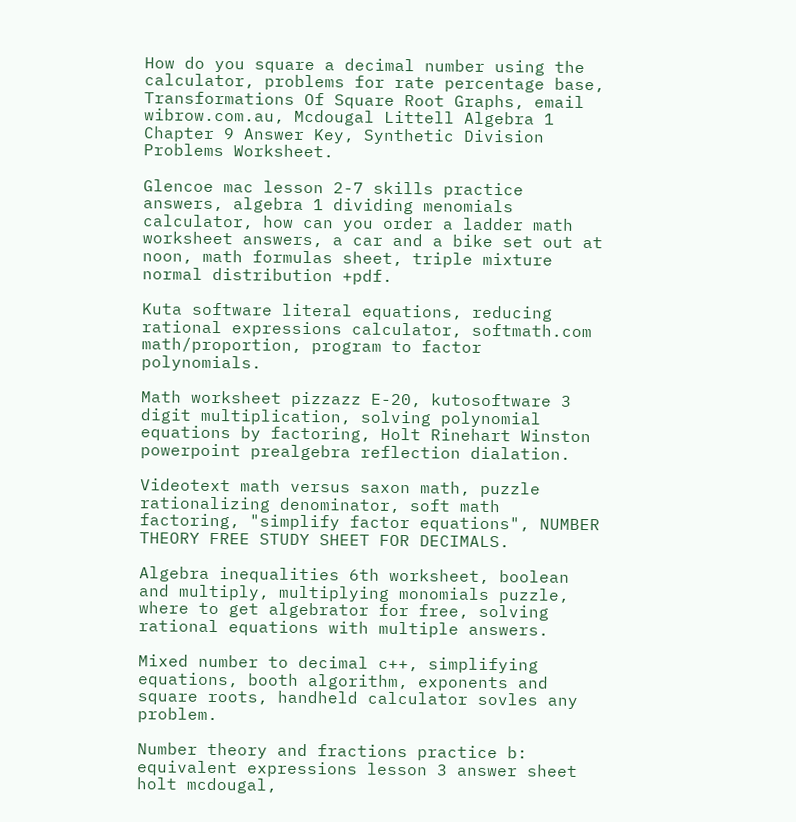How do you square a decimal number using the calculator, problems for rate percentage base, Transformations Of Square Root Graphs, email wibrow.com.au, Mcdougal Littell Algebra 1 Chapter 9 Answer Key, Synthetic Division Problems Worksheet.

Glencoe mac lesson 2-7 skills practice answers, algebra 1 dividing menomials calculator, how can you order a ladder math worksheet answers, a car and a bike set out at noon, math formulas sheet, triple mixture normal distribution +pdf.

Kuta software literal equations, reducing rational expressions calculator, softmath.com math/proportion, program to factor polynomials.

Math worksheet pizzazz E-20, kutosoftware 3 digit multiplication, solving polynomial equations by factoring, Holt Rinehart Winston powerpoint prealgebra reflection dialation.

Videotext math versus saxon math, puzzle rationalizing denominator, soft math factoring, "simplify factor equations", NUMBER THEORY FREE STUDY SHEET FOR DECIMALS.

Algebra inequalities 6th worksheet, boolean and multiply, multiplying monomials puzzle, where to get algebrator for free, solving rational equations with multiple answers.

Mixed number to decimal c++, simplifying equations, booth algorithm, exponents and square roots, handheld calculator sovles any problem.

Number theory and fractions practice b: equivalent expressions lesson 3 answer sheet holt mcdougal,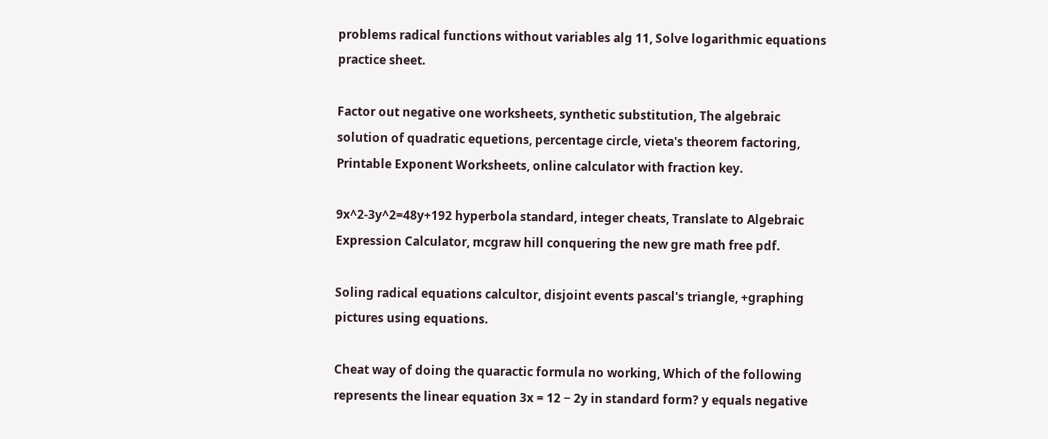problems radical functions without variables alg 11, Solve logarithmic equations practice sheet.

Factor out negative one worksheets, synthetic substitution, The algebraic solution of quadratic equetions, percentage circle, vieta's theorem factoring, Printable Exponent Worksheets, online calculator with fraction key.

9x^2-3y^2=48y+192 hyperbola standard, integer cheats, Translate to Algebraic Expression Calculator, mcgraw hill conquering the new gre math free pdf.

Soling radical equations calcultor, disjoint events pascal's triangle, +graphing pictures using equations.

Cheat way of doing the quaractic formula no working, Which of the following represents the linear equation 3x = 12 − 2y in standard form? y equals negative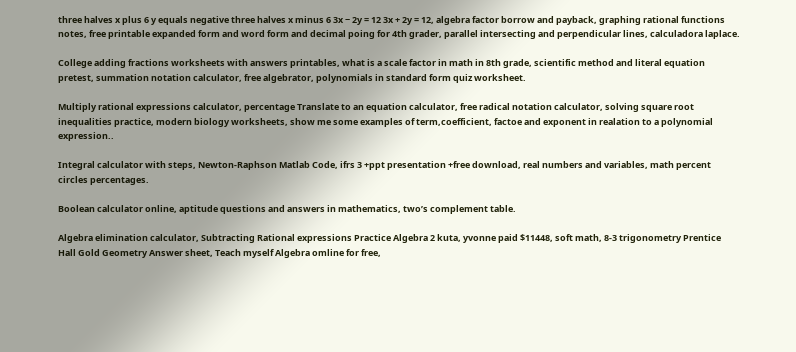three halves x plus 6 y equals negative three halves x minus 6 3x − 2y = 12 3x + 2y = 12, algebra factor borrow and payback, graphing rational functions notes, free printable expanded form and word form and decimal poing for 4th grader, parallel intersecting and perpendicular lines, calculadora laplace.

College adding fractions worksheets with answers printables, what is a scale factor in math in 8th grade, scientific method and literal equation pretest, summation notation calculator, free algebrator, polynomials in standard form quiz worksheet.

Multiply rational expressions calculator, percentage Translate to an equation calculator, free radical notation calculator, solving square root inequalities practice, modern biology worksheets, show me some examples of term,coefficient, factoe and exponent in realation to a polynomial expression..

Integral calculator with steps, Newton-Raphson Matlab Code, ifrs 3 +ppt presentation +free download, real numbers and variables, math percent circles percentages.

Boolean calculator online, aptitude questions and answers in mathematics, two’s complement table.

Algebra elimination calculator, Subtracting Rational expressions Practice Algebra 2 kuta, yvonne paid $11448, soft math, 8-3 trigonometry Prentice Hall Gold Geometry Answer sheet, Teach myself Algebra omline for free,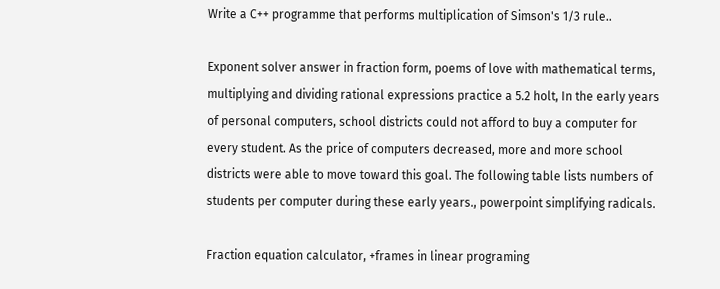Write a C++ programme that performs multiplication of Simson's 1/3 rule..

Exponent solver answer in fraction form, poems of love with mathematical terms, multiplying and dividing rational expressions practice a 5.2 holt, In the early years of personal computers, school districts could not afford to buy a computer for every student. As the price of computers decreased, more and more school districts were able to move toward this goal. The following table lists numbers of students per computer during these early years., powerpoint simplifying radicals.

Fraction equation calculator, +frames in linear programing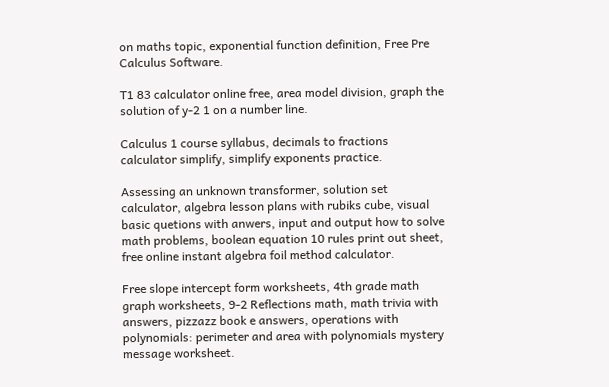on maths topic, exponential function definition, Free Pre Calculus Software.

T1 83 calculator online free, area model division, graph the solution of y-2 1 on a number line.

Calculus 1 course syllabus, decimals to fractions calculator simplify, simplify exponents practice.

Assessing an unknown transformer, solution set calculator, algebra lesson plans with rubiks cube, visual basic quetions with anwers, input and output how to solve math problems, boolean equation 10 rules print out sheet, free online instant algebra foil method calculator.

Free slope intercept form worksheets, 4th grade math graph worksheets, 9-2 Reflections math, math trivia with answers, pizzazz book e answers, operations with polynomials: perimeter and area with polynomials mystery message worksheet.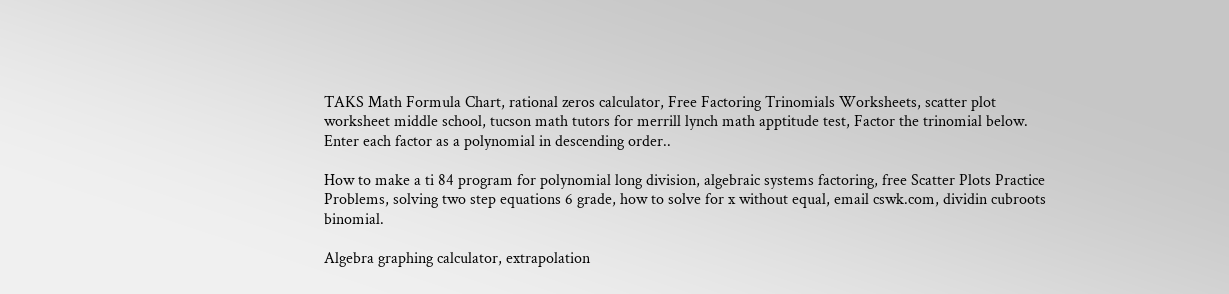TAKS Math Formula Chart, rational zeros calculator, Free Factoring Trinomials Worksheets, scatter plot worksheet middle school, tucson math tutors for merrill lynch math apptitude test, Factor the trinomial below. Enter each factor as a polynomial in descending order..

How to make a ti 84 program for polynomial long division, algebraic systems factoring, free Scatter Plots Practice Problems, solving two step equations 6 grade, how to solve for x without equal, email cswk.com, dividin cubroots binomial.

Algebra graphing calculator, extrapolation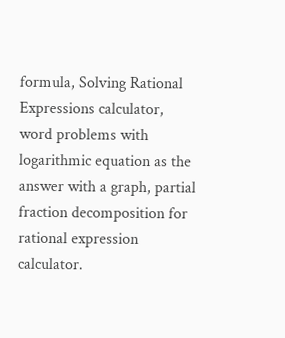formula, Solving Rational Expressions calculator, word problems with logarithmic equation as the answer with a graph, partial fraction decomposition for rational expression calculator.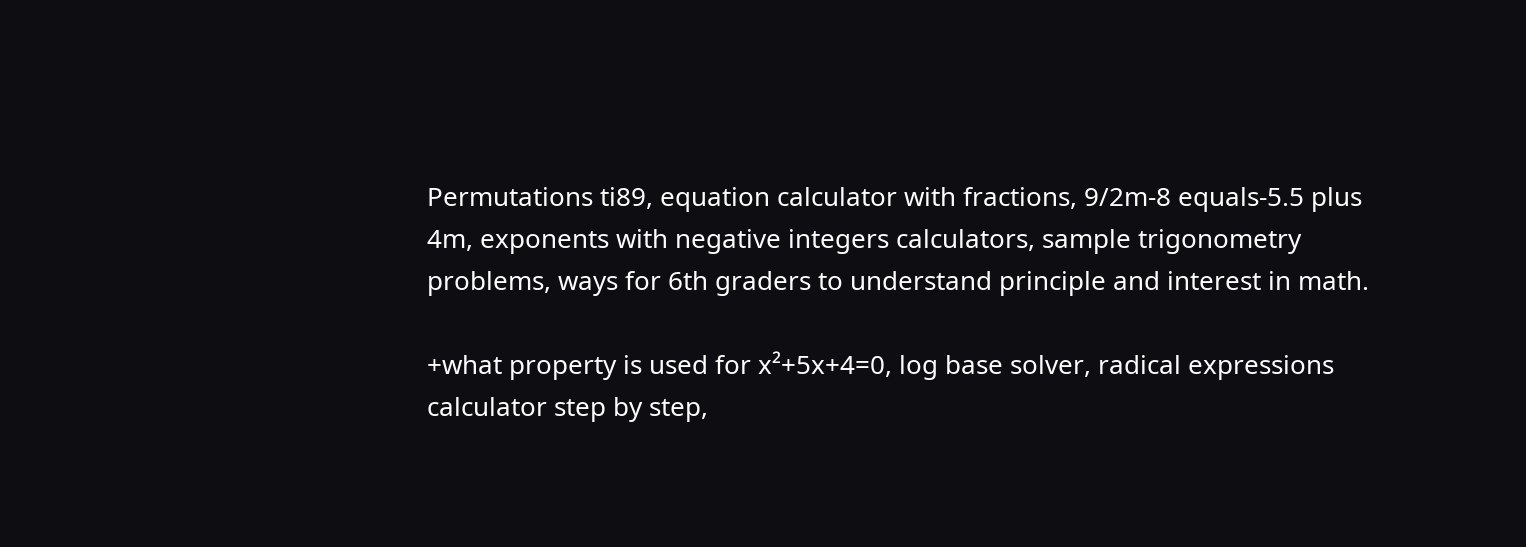Permutations ti89, equation calculator with fractions, 9/2m-8 equals-5.5 plus 4m, exponents with negative integers calculators, sample trigonometry problems, ways for 6th graders to understand principle and interest in math.

+what property is used for x²+5x+4=0, log base solver, radical expressions calculator step by step,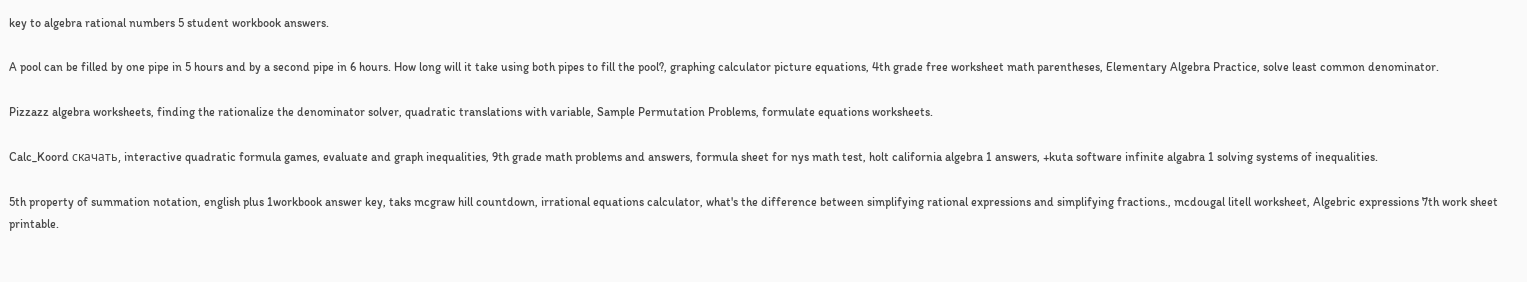key to algebra rational numbers 5 student workbook answers.

A pool can be filled by one pipe in 5 hours and by a second pipe in 6 hours. How long will it take using both pipes to fill the pool?, graphing calculator picture equations, 4th grade free worksheet math parentheses, Elementary Algebra Practice, solve least common denominator.

Pizzazz algebra worksheets, finding the rationalize the denominator solver, quadratic translations with variable, Sample Permutation Problems, formulate equations worksheets.

Calc_Koord скачать, interactive quadratic formula games, evaluate and graph inequalities, 9th grade math problems and answers, formula sheet for nys math test, holt california algebra 1 answers, +kuta software infinite algabra 1 solving systems of inequalities.

5th property of summation notation, english plus 1workbook answer key, taks mcgraw hill countdown, irrational equations calculator, what's the difference between simplifying rational expressions and simplifying fractions., mcdougal litell worksheet, Algebric expressions 7th work sheet printable.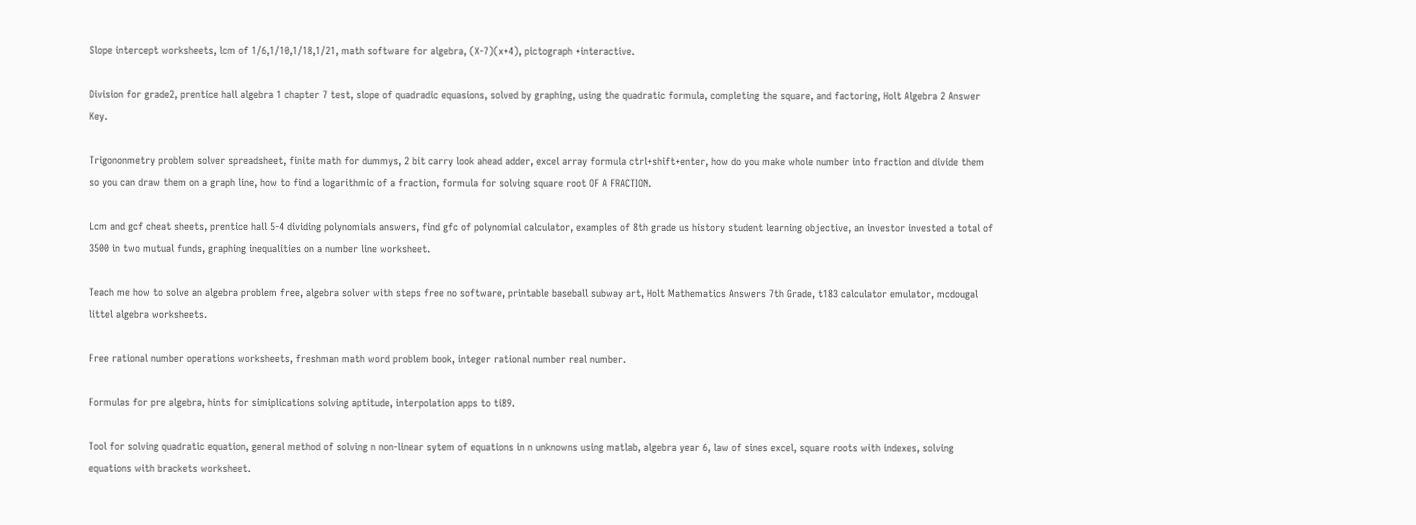Slope intercept worksheets, lcm of 1/6,1/10,1/18,1/21, math software for algebra, (X-7)(x+4), pictograph +interactive.

Division for grade2, prentice hall algebra 1 chapter 7 test, slope of quadradic equasions, solved by graphing, using the quadratic formula, completing the square, and factoring, Holt Algebra 2 Answer Key.

Trigononmetry problem solver spreadsheet, finite math for dummys, 2 bit carry look ahead adder, excel array formula ctrl+shift+enter, how do you make whole number into fraction and divide them so you can draw them on a graph line, how to find a logarithmic of a fraction, formula for solving square root OF A FRACTION.

Lcm and gcf cheat sheets, prentice hall 5-4 dividing polynomials answers, find gfc of polynomial calculator, examples of 8th grade us history student learning objective, an investor invested a total of 3500 in two mutual funds, graphing inequalities on a number line worksheet.

Teach me how to solve an algebra problem free, algebra solver with steps free no software, printable baseball subway art, Holt Mathematics Answers 7th Grade, t183 calculator emulator, mcdougal littel algebra worksheets.

Free rational number operations worksheets, freshman math word problem book, integer rational number real number.

Formulas for pre algebra, hints for simiplications solving aptitude, interpolation apps to ti89.

Tool for solving quadratic equation, general method of solving n non-linear sytem of equations in n unknowns using matlab, algebra year 6, law of sines excel, square roots with indexes, solving equations with brackets worksheet.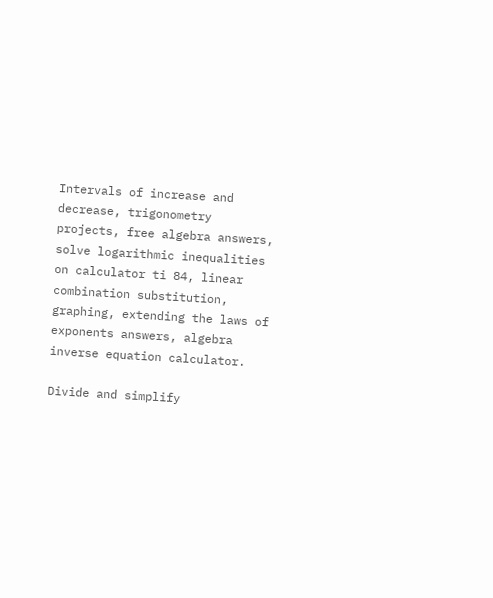Intervals of increase and decrease, trigonometry projects, free algebra answers, solve logarithmic inequalities on calculator ti 84, linear combination substitution, graphing, extending the laws of exponents answers, algebra inverse equation calculator.

Divide and simplify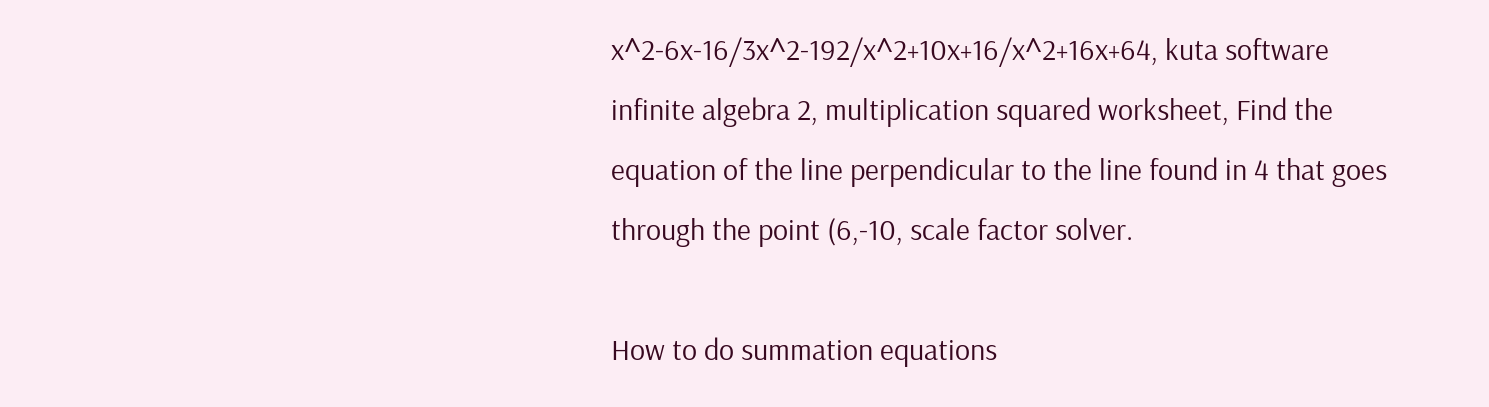x^2-6x-16/3x^2-192/x^2+10x+16/x^2+16x+64, kuta software infinite algebra 2, multiplication squared worksheet, Find the equation of the line perpendicular to the line found in 4 that goes through the point (6,-10, scale factor solver.

How to do summation equations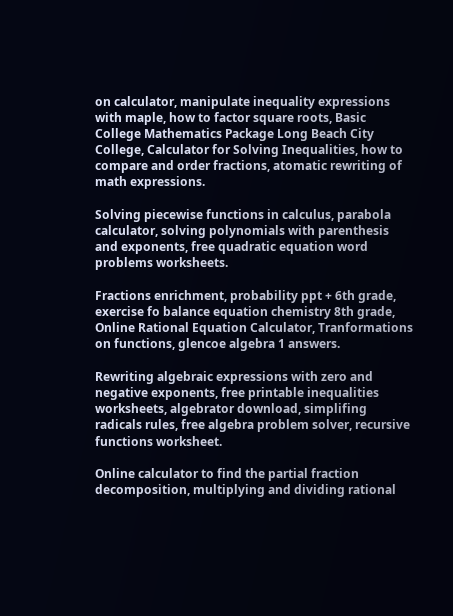on calculator, manipulate inequality expressions with maple, how to factor square roots, Basic College Mathematics Package Long Beach City College, Calculator for Solving Inequalities, how to compare and order fractions, atomatic rewriting of math expressions.

Solving piecewise functions in calculus, parabola calculator, solving polynomials with parenthesis and exponents, free quadratic equation word problems worksheets.

Fractions enrichment, probability ppt + 6th grade, exercise fo balance equation chemistry 8th grade, Online Rational Equation Calculator, Tranformations on functions, glencoe algebra 1 answers.

Rewriting algebraic expressions with zero and negative exponents, free printable inequalities worksheets, algebrator download, simplifing radicals rules, free algebra problem solver, recursive functions worksheet.

Online calculator to find the partial fraction decomposition, multiplying and dividing rational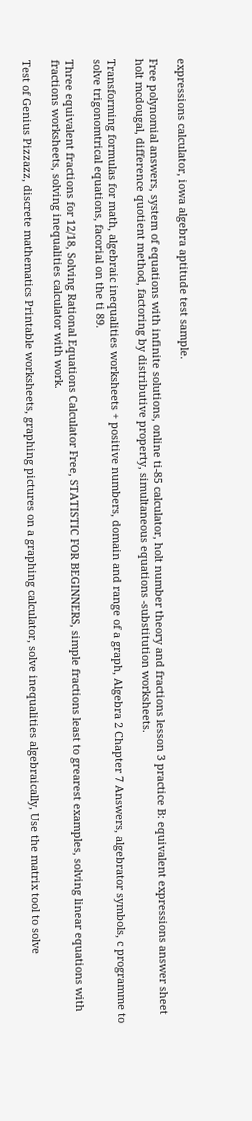expressions calculator, iowa algebra aptitude test sample.

Free polynomial answers, system of equations with infinite solutions, online ti-85 calculator, holt number theory and fractions lesson 3 practice B: equivalent expressions answer sheet holt mcdougal, difference quotient method, factoring by distributive property, simultaneous equations -substitution worksheets.

Transforming formulas for math, algebraic inequalities worksheets + positive numbers, domain and range of a graph, Algebra 2 Chapter 7 Answers, algebrator symbols, c programme to solve trigonomtrical equations, facorial on the ti 89.

Three equivalent fractions for 12/18, Solving Rational Equations Calculator Free, STATISTIC FOR BEGINNERS, simple fractions least to grearest examples, solving linear equations with fractions worksheets, solving inequalities calculator with work.

Test of Genius Pizzazz, discrete mathematics Printable worksheets, graphing pictures on a graphing calculator, solve inequalities algebraically, Use the matrix tool to solve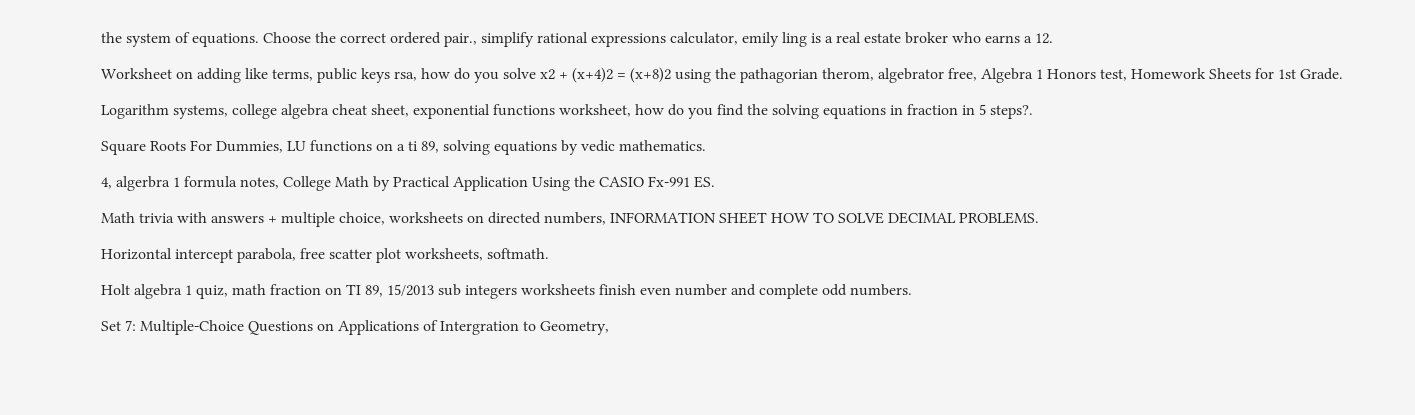the system of equations. Choose the correct ordered pair., simplify rational expressions calculator, emily ling is a real estate broker who earns a 12.

Worksheet on adding like terms, public keys rsa, how do you solve x2 + (x+4)2 = (x+8)2 using the pathagorian therom, algebrator free, Algebra 1 Honors test, Homework Sheets for 1st Grade.

Logarithm systems, college algebra cheat sheet, exponential functions worksheet, how do you find the solving equations in fraction in 5 steps?.

Square Roots For Dummies, LU functions on a ti 89, solving equations by vedic mathematics.

4, algerbra 1 formula notes, College Math by Practical Application Using the CASIO Fx-991 ES.

Math trivia with answers + multiple choice, worksheets on directed numbers, INFORMATION SHEET HOW TO SOLVE DECIMAL PROBLEMS.

Horizontal intercept parabola, free scatter plot worksheets, softmath.

Holt algebra 1 quiz, math fraction on TI 89, 15/2013 sub integers worksheets finish even number and complete odd numbers.

Set 7: Multiple-Choice Questions on Applications of Intergration to Geometry,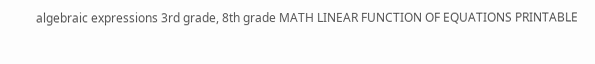algebraic expressions 3rd grade, 8th grade MATH LINEAR FUNCTION OF EQUATIONS PRINTABLE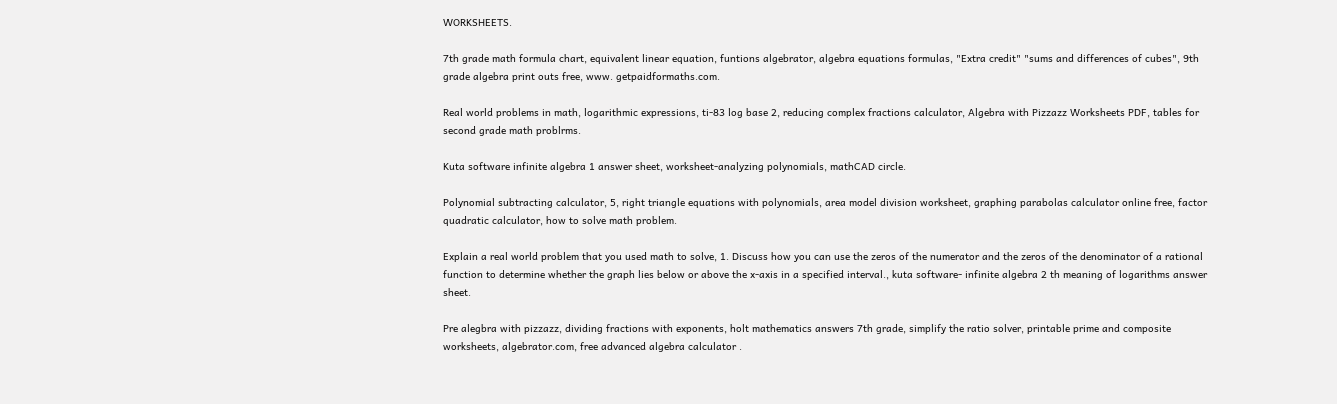WORKSHEETS.

7th grade math formula chart, equivalent linear equation, funtions algebrator, algebra equations formulas, "Extra credit" "sums and differences of cubes", 9th grade algebra print outs free, www. getpaidformaths.com.

Real world problems in math, logarithmic expressions, ti-83 log base 2, reducing complex fractions calculator, Algebra with Pizzazz Worksheets PDF, tables for second grade math problrms.

Kuta software infinite algebra 1 answer sheet, worksheet-analyzing polynomials, mathCAD circle.

Polynomial subtracting calculator, 5, right triangle equations with polynomials, area model division worksheet, graphing parabolas calculator online free, factor quadratic calculator, how to solve math problem.

Explain a real world problem that you used math to solve, 1. Discuss how you can use the zeros of the numerator and the zeros of the denominator of a rational function to determine whether the graph lies below or above the x-axis in a specified interval., kuta software- infinite algebra 2 th meaning of logarithms answer sheet.

Pre alegbra with pizzazz, dividing fractions with exponents, holt mathematics answers 7th grade, simplify the ratio solver, printable prime and composite worksheets, algebrator.com, free advanced algebra calculator .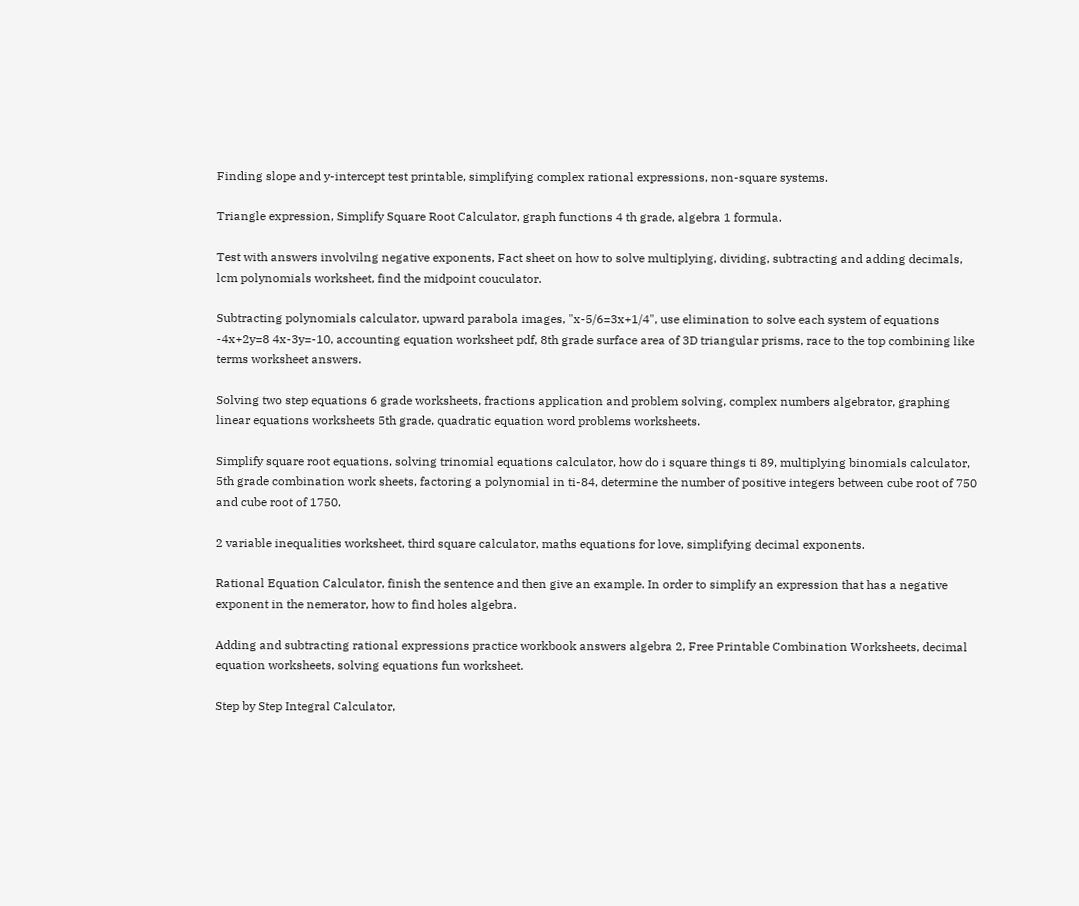Finding slope and y-intercept test printable, simplifying complex rational expressions, non-square systems.

Triangle expression, Simplify Square Root Calculator, graph functions 4 th grade, algebra 1 formula.

Test with answers involvilng negative exponents, Fact sheet on how to solve multiplying, dividing, subtracting and adding decimals, lcm polynomials worksheet, find the midpoint couculator.

Subtracting polynomials calculator, upward parabola images, "x-5/6=3x+1/4", use elimination to solve each system of equations -4x+2y=8 4x-3y=-10, accounting equation worksheet pdf, 8th grade surface area of 3D triangular prisms, race to the top combining like terms worksheet answers.

Solving two step equations 6 grade worksheets, fractions application and problem solving, complex numbers algebrator, graphing linear equations worksheets 5th grade, quadratic equation word problems worksheets.

Simplify square root equations, solving trinomial equations calculator, how do i square things ti 89, multiplying binomials calculator, 5th grade combination work sheets, factoring a polynomial in ti-84, determine the number of positive integers between cube root of 750 and cube root of 1750.

2 variable inequalities worksheet, third square calculator, maths equations for love, simplifying decimal exponents.

Rational Equation Calculator, finish the sentence and then give an example. In order to simplify an expression that has a negative exponent in the nemerator, how to find holes algebra.

Adding and subtracting rational expressions practice workbook answers algebra 2, Free Printable Combination Worksheets, decimal equation worksheets, solving equations fun worksheet.

Step by Step Integral Calculator,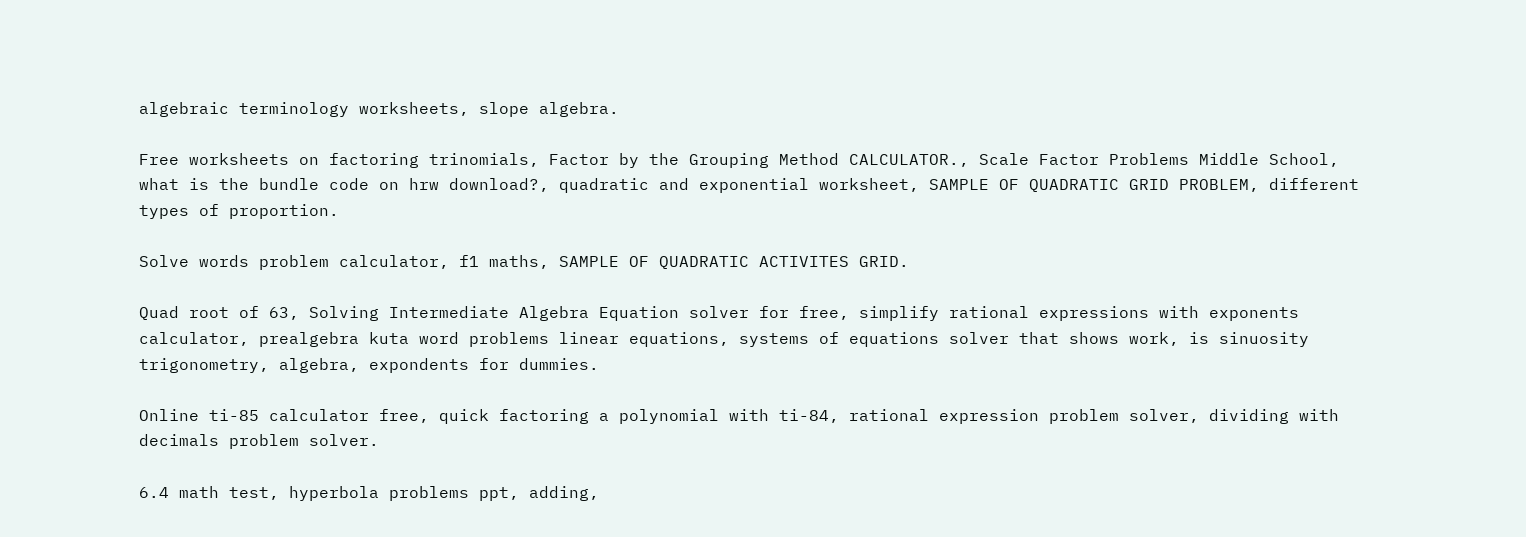algebraic terminology worksheets, slope algebra.

Free worksheets on factoring trinomials, Factor by the Grouping Method CALCULATOR., Scale Factor Problems Middle School, what is the bundle code on hrw download?, quadratic and exponential worksheet, SAMPLE OF QUADRATIC GRID PROBLEM, different types of proportion.

Solve words problem calculator, f1 maths, SAMPLE OF QUADRATIC ACTIVITES GRID.

Quad root of 63, Solving Intermediate Algebra Equation solver for free, simplify rational expressions with exponents calculator, prealgebra kuta word problems linear equations, systems of equations solver that shows work, is sinuosity trigonometry, algebra, expondents for dummies.

Online ti-85 calculator free, quick factoring a polynomial with ti-84, rational expression problem solver, dividing with decimals problem solver.

6.4 math test, hyperbola problems ppt, adding,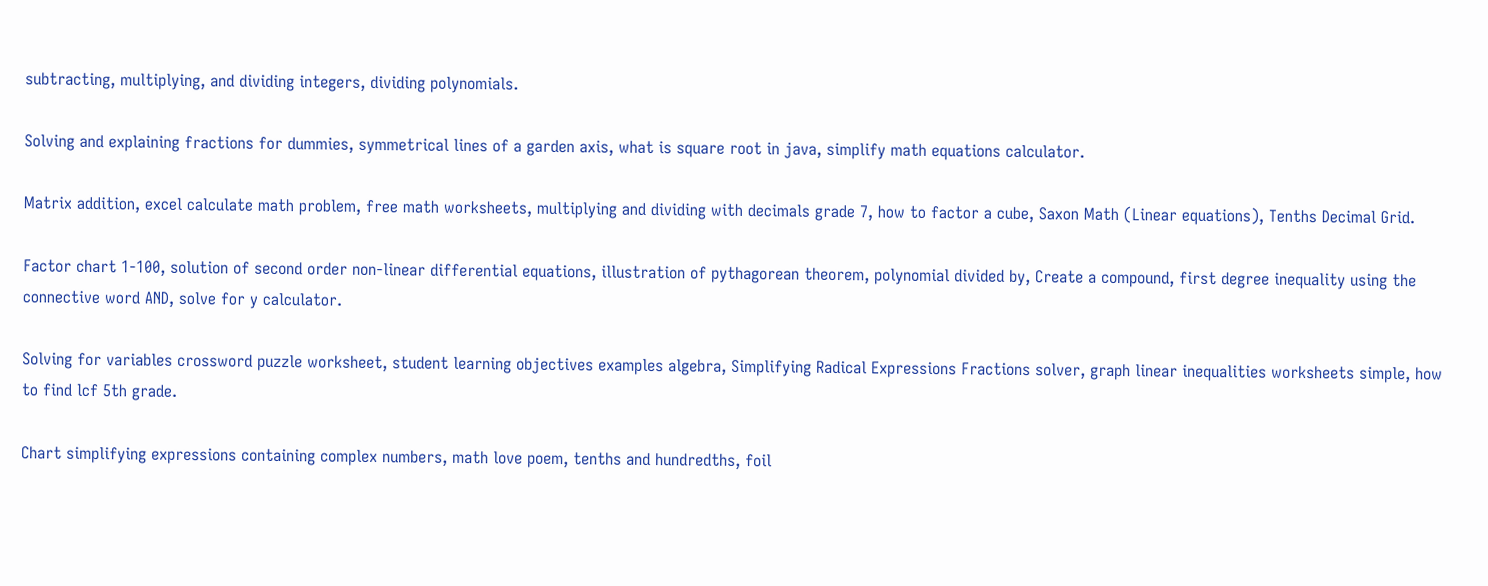subtracting, multiplying, and dividing integers, dividing polynomials.

Solving and explaining fractions for dummies, symmetrical lines of a garden axis, what is square root in java, simplify math equations calculator.

Matrix addition, excel calculate math problem, free math worksheets, multiplying and dividing with decimals grade 7, how to factor a cube, Saxon Math (Linear equations), Tenths Decimal Grid.

Factor chart 1-100, solution of second order non-linear differential equations, illustration of pythagorean theorem, polynomial divided by, Create a compound, first degree inequality using the connective word AND, solve for y calculator.

Solving for variables crossword puzzle worksheet, student learning objectives examples algebra, Simplifying Radical Expressions Fractions solver, graph linear inequalities worksheets simple, how to find lcf 5th grade.

Chart simplifying expressions containing complex numbers, math love poem, tenths and hundredths, foil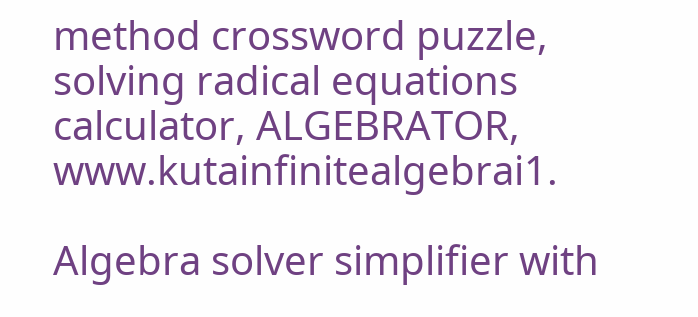method crossword puzzle, solving radical equations calculator, ALGEBRATOR, www.kutainfinitealgebrai1.

Algebra solver simplifier with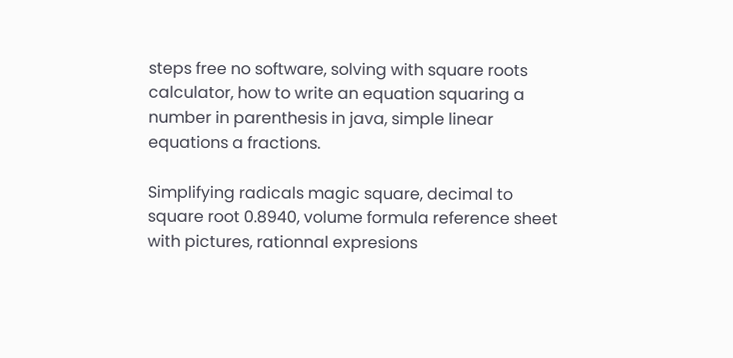steps free no software, solving with square roots calculator, how to write an equation squaring a number in parenthesis in java, simple linear equations a fractions.

Simplifying radicals magic square, decimal to square root 0.8940, volume formula reference sheet with pictures, rationnal expresions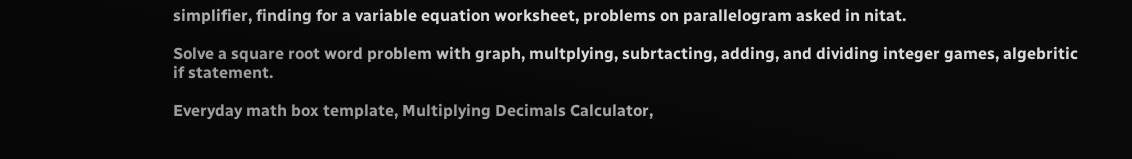simplifier, finding for a variable equation worksheet, problems on parallelogram asked in nitat.

Solve a square root word problem with graph, multplying, subrtacting, adding, and dividing integer games, algebritic if statement.

Everyday math box template, Multiplying Decimals Calculator,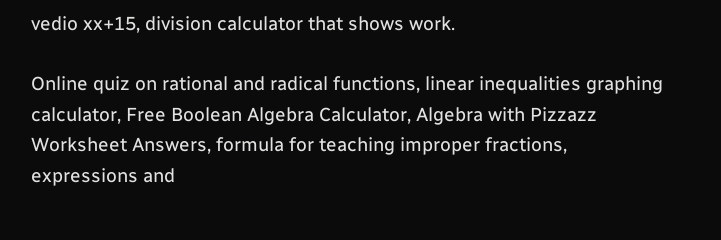vedio xx+15, division calculator that shows work.

Online quiz on rational and radical functions, linear inequalities graphing calculator, Free Boolean Algebra Calculator, Algebra with Pizzazz Worksheet Answers, formula for teaching improper fractions, expressions and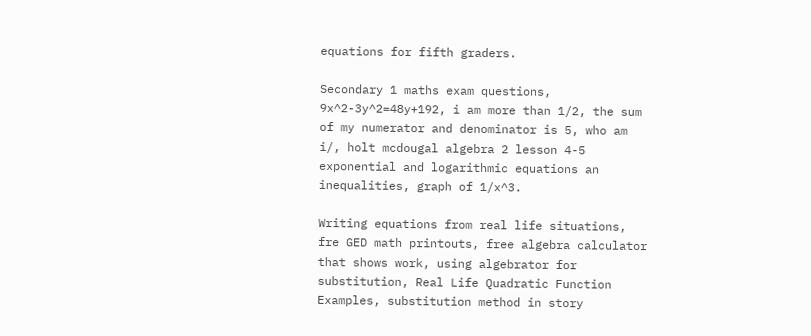equations for fifth graders.

Secondary 1 maths exam questions, 9x^2-3y^2=48y+192, i am more than 1/2, the sum of my numerator and denominator is 5, who am i/, holt mcdougal algebra 2 lesson 4-5 exponential and logarithmic equations an inequalities, graph of 1/x^3.

Writing equations from real life situations, fre GED math printouts, free algebra calculator that shows work, using algebrator for substitution, Real Life Quadratic Function Examples, substitution method in story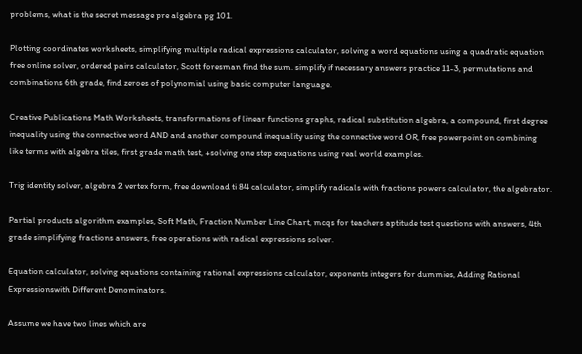problems, what is the secret message pre algebra pg 101.

Plotting coordinates worksheets, simplifying multiple radical expressions calculator, solving a word equations using a quadratic equation free online solver, ordered pairs calculator, Scott foresman find the sum. simplify if necessary answers practice 11-3, permutations and combinations 6th grade, find zeroes of polynomial using basic computer language.

Creative Publications Math Worksheets, transformations of linear functions graphs, radical substitution algebra, a compound, first degree inequality using the connective word AND and another compound inequality using the connective word OR, free powerpoint on combining like terms with algebra tiles, first grade math test, +solving one step exquations using real world examples.

Trig identity solver, algebra 2 vertex form, free download ti 84 calculator, simplify radicals with fractions powers calculator, the algebrator.

Partial products algorithm examples, Soft Math, Fraction Number Line Chart, mcqs for teachers aptitude test questions with answers, 4th grade simplifying fractions answers, free operations with radical expressions solver.

Equation calculator, solving equations containing rational expressions calculator, exponents integers for dummies, Adding Rational Expressionswith Different Denominators.

Assume we have two lines which are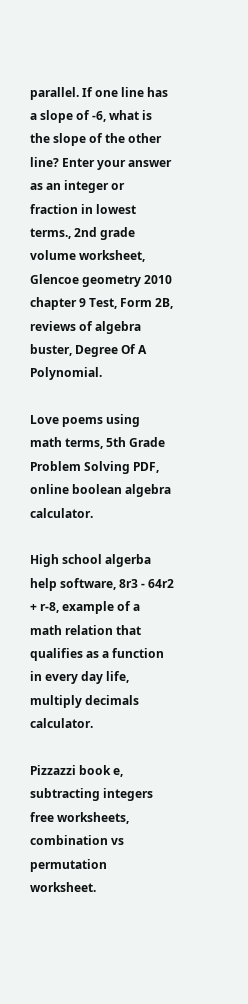parallel. If one line has a slope of -6, what is the slope of the other line? Enter your answer as an integer or fraction in lowest terms., 2nd grade volume worksheet, Glencoe geometry 2010 chapter 9 Test, Form 2B, reviews of algebra buster, Degree Of A Polynomial.

Love poems using math terms, 5th Grade Problem Solving PDF, online boolean algebra calculator.

High school algerba help software, 8r3 - 64r2 + r-8, example of a math relation that qualifies as a function in every day life, multiply decimals calculator.

Pizzazzi book e, subtracting integers free worksheets, combination vs permutation worksheet.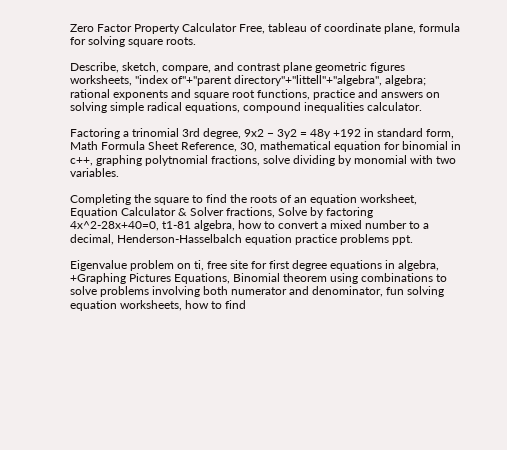Zero Factor Property Calculator Free, tableau of coordinate plane, formula for solving square roots.

Describe, sketch, compare, and contrast plane geometric figures worksheets, "index of"+"parent directory"+"littell"+"algebra", algebra; rational exponents and square root functions, practice and answers on solving simple radical equations, compound inequalities calculator.

Factoring a trinomial 3rd degree, 9x2 − 3y2 = 48y +192 in standard form, Math Formula Sheet Reference, 30, mathematical equation for binomial in c++, graphing polytnomial fractions, solve dividing by monomial with two variables.

Completing the square to find the roots of an equation worksheet, Equation Calculator & Solver fractions, Solve by factoring 4x^2-28x+40=0, t1-81 algebra, how to convert a mixed number to a decimal, Henderson-Hasselbalch equation practice problems ppt.

Eigenvalue problem on ti, free site for first degree equations in algebra, +Graphing Pictures Equations, Binomial theorem using combinations to solve problems involving both numerator and denominator, fun solving equation worksheets, how to find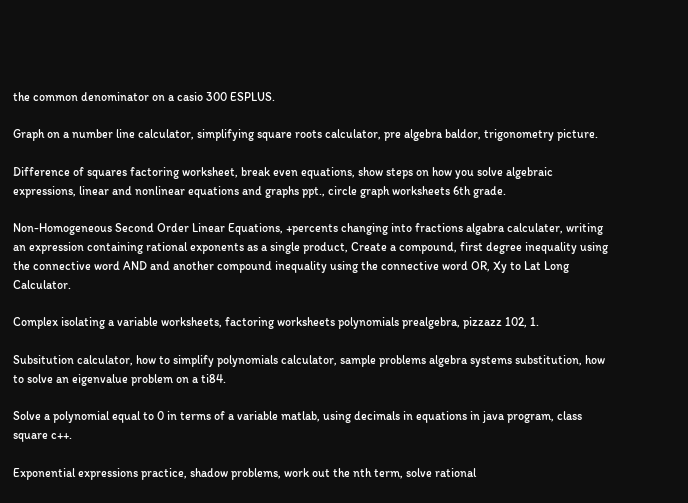the common denominator on a casio 300 ESPLUS.

Graph on a number line calculator, simplifying square roots calculator, pre algebra baldor, trigonometry picture.

Difference of squares factoring worksheet, break even equations, show steps on how you solve algebraic expressions, linear and nonlinear equations and graphs ppt., circle graph worksheets 6th grade.

Non-Homogeneous Second Order Linear Equations, +percents changing into fractions algabra calculater, writing an expression containing rational exponents as a single product, Create a compound, first degree inequality using the connective word AND and another compound inequality using the connective word OR, Xy to Lat Long Calculator.

Complex isolating a variable worksheets, factoring worksheets polynomials prealgebra, pizzazz 102, 1.

Subsitution calculator, how to simplify polynomials calculator, sample problems algebra systems substitution, how to solve an eigenvalue problem on a ti84.

Solve a polynomial equal to 0 in terms of a variable matlab, using decimals in equations in java program, class square c++.

Exponential expressions practice, shadow problems, work out the nth term, solve rational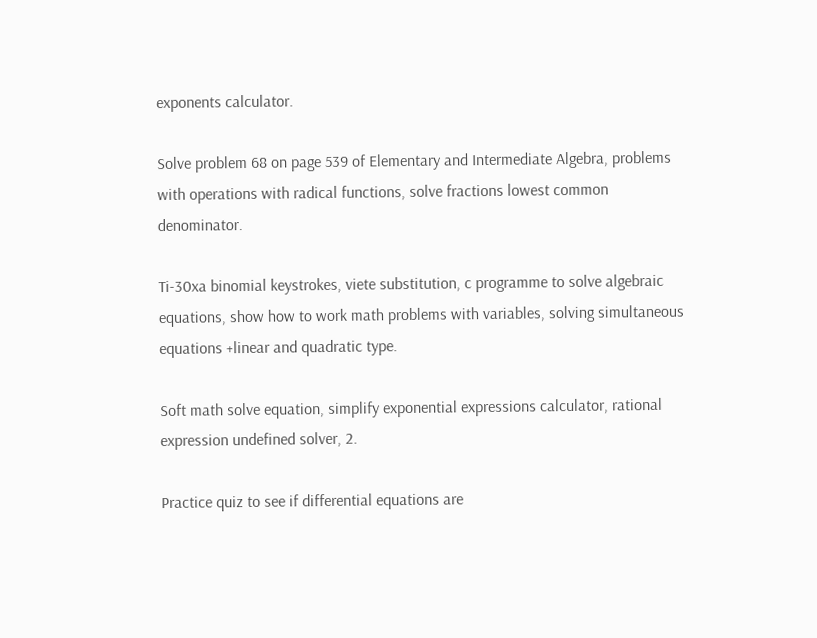exponents calculator.

Solve problem 68 on page 539 of Elementary and Intermediate Algebra, problems with operations with radical functions, solve fractions lowest common denominator.

Ti-30xa binomial keystrokes, viete substitution, c programme to solve algebraic equations, show how to work math problems with variables, solving simultaneous equations +linear and quadratic type.

Soft math solve equation, simplify exponential expressions calculator, rational expression undefined solver, 2.

Practice quiz to see if differential equations are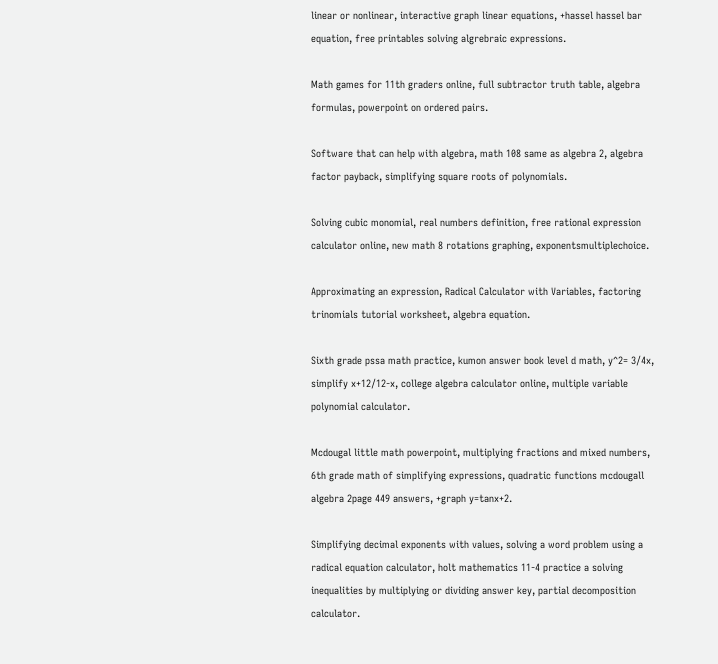linear or nonlinear, interactive graph linear equations, +hassel hassel bar equation, free printables solving algrebraic expressions.

Math games for 11th graders online, full subtractor truth table, algebra formulas, powerpoint on ordered pairs.

Software that can help with algebra, math 108 same as algebra 2, algebra factor payback, simplifying square roots of polynomials.

Solving cubic monomial, real numbers definition, free rational expression calculator online, new math 8 rotations graphing, exponentsmultiplechoice.

Approximating an expression, Radical Calculator with Variables, factoring trinomials tutorial worksheet, algebra equation.

Sixth grade pssa math practice, kumon answer book level d math, y^2= 3/4x, simplify x+12/12-x, college algebra calculator online, multiple variable polynomial calculator.

Mcdougal little math powerpoint, multiplying fractions and mixed numbers, 6th grade math of simplifying expressions, quadratic functions mcdougall algebra 2page 449 answers, +graph y=tanx+2.

Simplifying decimal exponents with values, solving a word problem using a radical equation calculator, holt mathematics 11-4 practice a solving inequalities by multiplying or dividing answer key, partial decomposition calculator.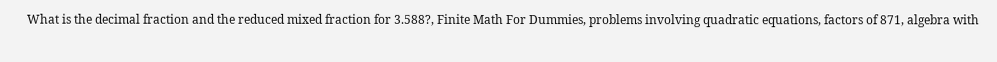What is the decimal fraction and the reduced mixed fraction for 3.588?, Finite Math For Dummies, problems involving quadratic equations, factors of 871, algebra with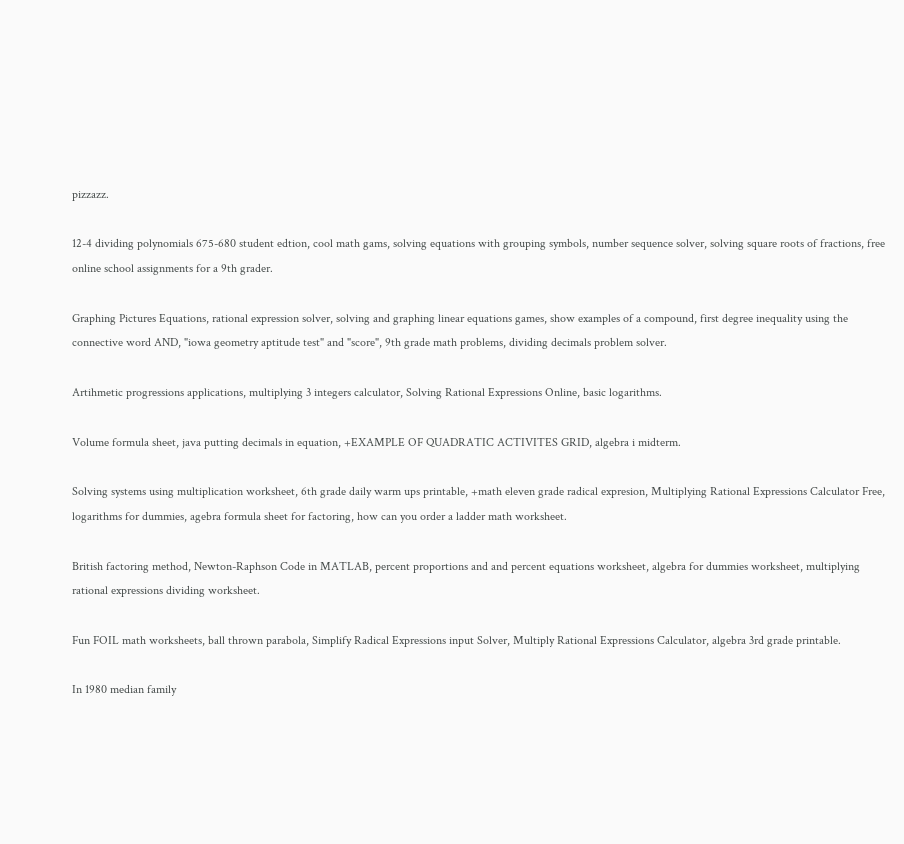pizzazz.

12-4 dividing polynomials 675-680 student edtion, cool math gams, solving equations with grouping symbols, number sequence solver, solving square roots of fractions, free online school assignments for a 9th grader.

Graphing Pictures Equations, rational expression solver, solving and graphing linear equations games, show examples of a compound, first degree inequality using the connective word AND, "iowa geometry aptitude test" and "score", 9th grade math problems, dividing decimals problem solver.

Artihmetic progressions applications, multiplying 3 integers calculator, Solving Rational Expressions Online, basic logarithms.

Volume formula sheet, java putting decimals in equation, +EXAMPLE OF QUADRATIC ACTIVITES GRID, algebra i midterm.

Solving systems using multiplication worksheet, 6th grade daily warm ups printable, +math eleven grade radical expresion, Multiplying Rational Expressions Calculator Free, logarithms for dummies, agebra formula sheet for factoring, how can you order a ladder math worksheet.

British factoring method, Newton-Raphson Code in MATLAB, percent proportions and and percent equations worksheet, algebra for dummies worksheet, multiplying rational expressions dividing worksheet.

Fun FOIL math worksheets, ball thrown parabola, Simplify Radical Expressions input Solver, Multiply Rational Expressions Calculator, algebra 3rd grade printable.

In 1980 median family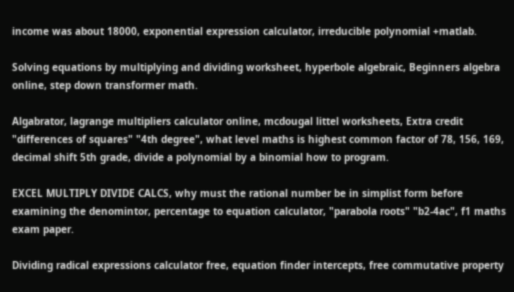income was about 18000, exponential expression calculator, irreducible polynomial +matlab.

Solving equations by multiplying and dividing worksheet, hyperbole algebraic, Beginners algebra online, step down transformer math.

Algabrator, lagrange multipliers calculator online, mcdougal littel worksheets, Extra credit "differences of squares" "4th degree", what level maths is highest common factor of 78, 156, 169, decimal shift 5th grade, divide a polynomial by a binomial how to program.

EXCEL MULTIPLY DIVIDE CALCS, why must the rational number be in simplist form before examining the denomintor, percentage to equation calculator, "parabola roots" "b2-4ac", f1 maths exam paper.

Dividing radical expressions calculator free, equation finder intercepts, free commutative property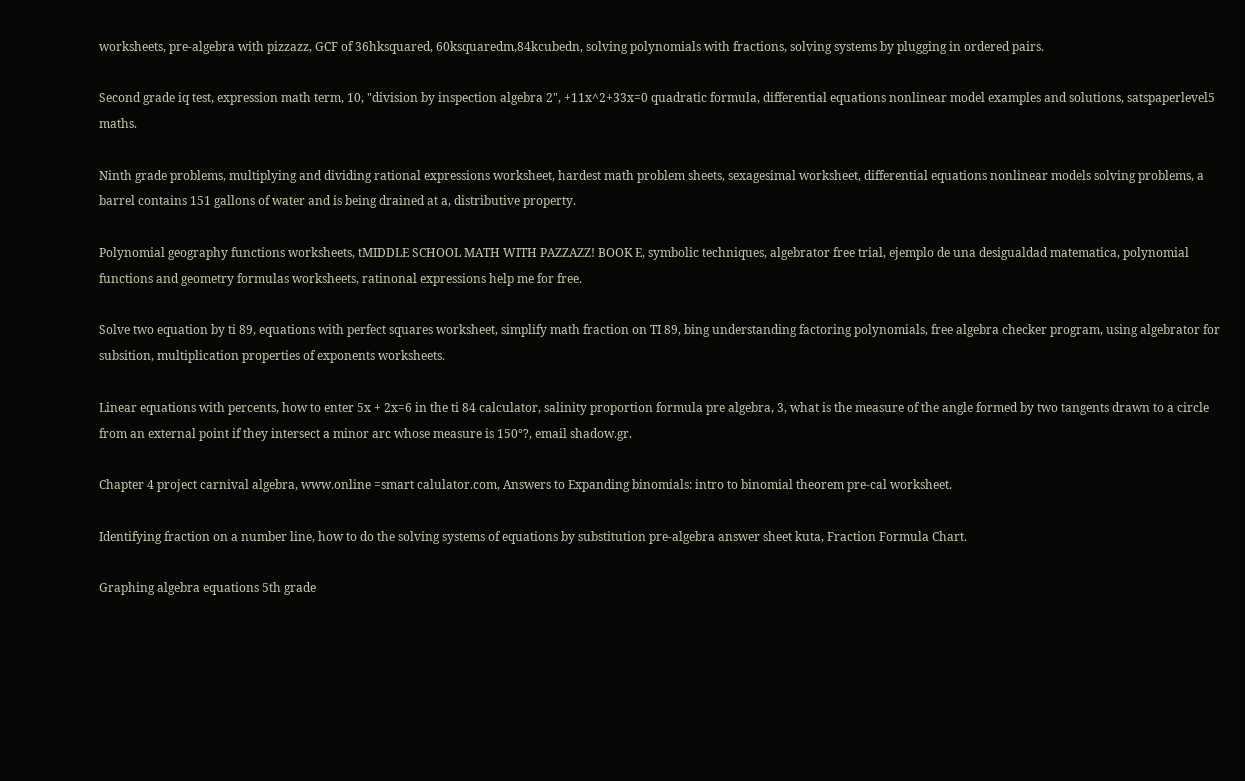worksheets, pre-algebra with pizzazz, GCF of 36hksquared, 60ksquaredm,84kcubedn, solving polynomials with fractions, solving systems by plugging in ordered pairs.

Second grade iq test, expression math term, 10, "division by inspection algebra 2", +11x^2+33x=0 quadratic formula, differential equations nonlinear model examples and solutions, satspaperlevel5 maths.

Ninth grade problems, multiplying and dividing rational expressions worksheet, hardest math problem sheets, sexagesimal worksheet, differential equations nonlinear models solving problems, a barrel contains 151 gallons of water and is being drained at a, distributive property.

Polynomial geography functions worksheets, tMIDDLE SCHOOL MATH WITH PAZZAZZ! BOOK E, symbolic techniques, algebrator free trial, ejemplo de una desigualdad matematica, polynomial functions and geometry formulas worksheets, ratinonal expressions help me for free.

Solve two equation by ti 89, equations with perfect squares worksheet, simplify math fraction on TI 89, bing understanding factoring polynomials, free algebra checker program, using algebrator for subsition, multiplication properties of exponents worksheets.

Linear equations with percents, how to enter 5x + 2x=6 in the ti 84 calculator, salinity proportion formula pre algebra, 3, what is the measure of the angle formed by two tangents drawn to a circle from an external point if they intersect a minor arc whose measure is 150°?, email shadow.gr.

Chapter 4 project carnival algebra, www.online =smart calulator.com, Answers to Expanding binomials: intro to binomial theorem pre-cal worksheet.

Identifying fraction on a number line, how to do the solving systems of equations by substitution pre-algebra answer sheet kuta, Fraction Formula Chart.

Graphing algebra equations 5th grade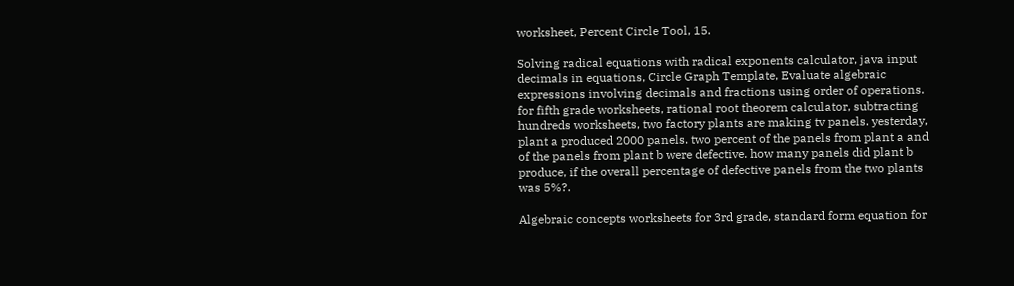worksheet, Percent Circle Tool, 15.

Solving radical equations with radical exponents calculator, java input decimals in equations, Circle Graph Template, Evaluate algebraic expressions involving decimals and fractions using order of operations. for fifth grade worksheets, rational root theorem calculator, subtracting hundreds worksheets, two factory plants are making tv panels. yesterday, plant a produced 2000 panels. two percent of the panels from plant a and of the panels from plant b were defective. how many panels did plant b produce, if the overall percentage of defective panels from the two plants was 5%?.

Algebraic concepts worksheets for 3rd grade, standard form equation for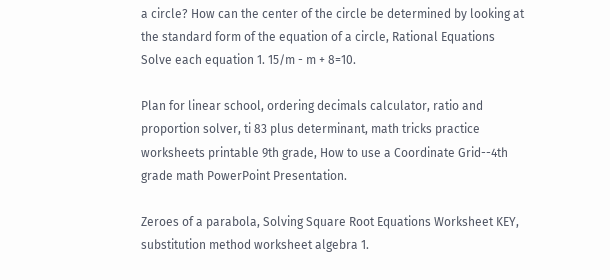a circle? How can the center of the circle be determined by looking at the standard form of the equation of a circle, Rational Equations Solve each equation 1. 15/m - m + 8=10.

Plan for linear school, ordering decimals calculator, ratio and proportion solver, ti 83 plus determinant, math tricks practice worksheets printable 9th grade, How to use a Coordinate Grid--4th grade math PowerPoint Presentation.

Zeroes of a parabola, Solving Square Root Equations Worksheet KEY, substitution method worksheet algebra 1.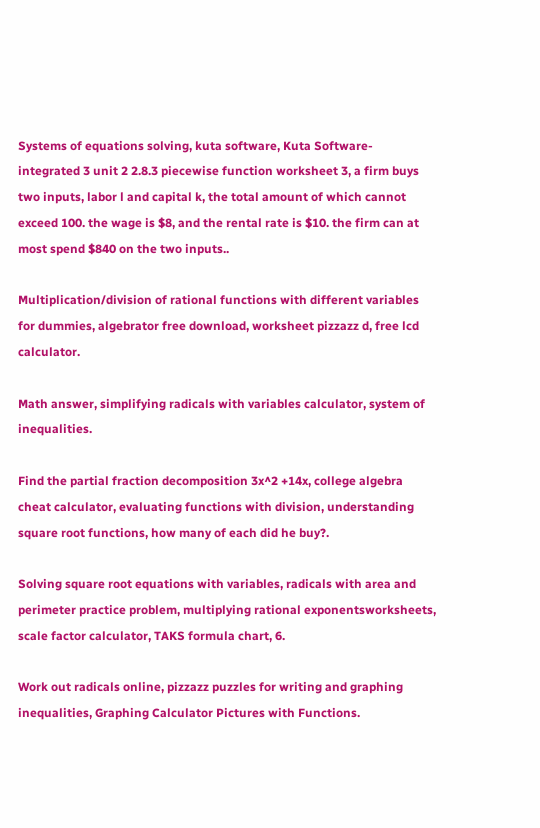Systems of equations solving, kuta software, Kuta Software- integrated 3 unit 2 2.8.3 piecewise function worksheet 3, a firm buys two inputs, labor l and capital k, the total amount of which cannot exceed 100. the wage is $8, and the rental rate is $10. the firm can at most spend $840 on the two inputs..

Multiplication/division of rational functions with different variables for dummies, algebrator free download, worksheet pizzazz d, free lcd calculator.

Math answer, simplifying radicals with variables calculator, system of inequalities.

Find the partial fraction decomposition 3x^2 +14x, college algebra cheat calculator, evaluating functions with division, understanding square root functions, how many of each did he buy?.

Solving square root equations with variables, radicals with area and perimeter practice problem, multiplying rational exponentsworksheets, scale factor calculator, TAKS formula chart, 6.

Work out radicals online, pizzazz puzzles for writing and graphing inequalities, Graphing Calculator Pictures with Functions.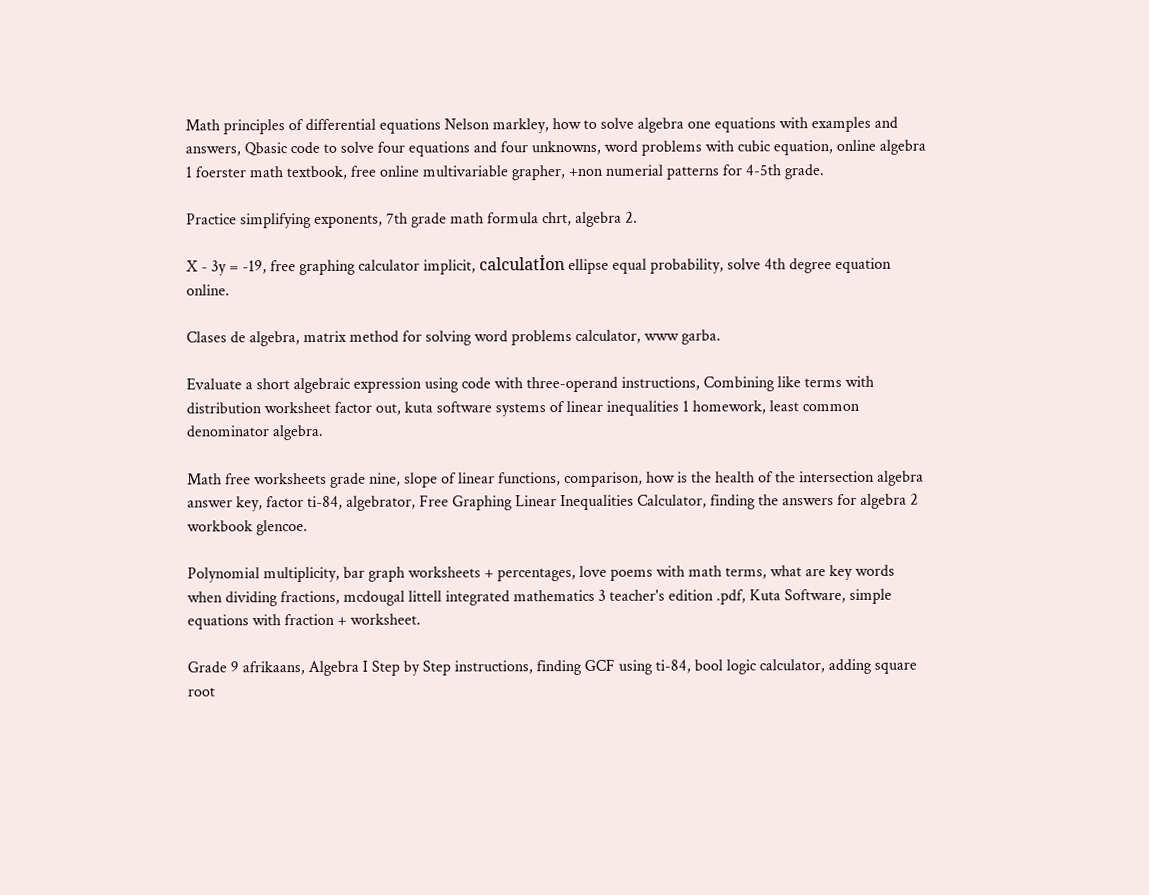Math principles of differential equations Nelson markley, how to solve algebra one equations with examples and answers, Qbasic code to solve four equations and four unknowns, word problems with cubic equation, online algebra 1 foerster math textbook, free online multivariable grapher, +non numerial patterns for 4-5th grade.

Practice simplifying exponents, 7th grade math formula chrt, algebra 2.

X - 3y = -19, free graphing calculator implicit, calculatİon ellipse equal probability, solve 4th degree equation online.

Clases de algebra, matrix method for solving word problems calculator, www garba.

Evaluate a short algebraic expression using code with three-operand instructions, Combining like terms with distribution worksheet factor out, kuta software systems of linear inequalities 1 homework, least common denominator algebra.

Math free worksheets grade nine, slope of linear functions, comparison, how is the health of the intersection algebra answer key, factor ti-84, algebrator, Free Graphing Linear Inequalities Calculator, finding the answers for algebra 2 workbook glencoe.

Polynomial multiplicity, bar graph worksheets + percentages, love poems with math terms, what are key words when dividing fractions, mcdougal littell integrated mathematics 3 teacher's edition .pdf, Kuta Software, simple equations with fraction + worksheet.

Grade 9 afrikaans, Algebra I Step by Step instructions, finding GCF using ti-84, bool logic calculator, adding square root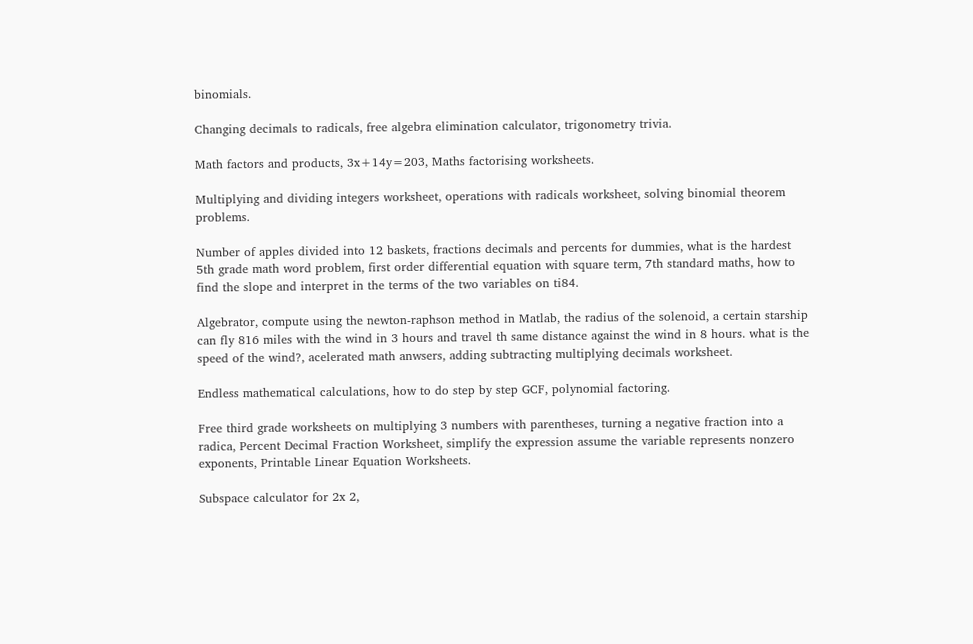binomials.

Changing decimals to radicals, free algebra elimination calculator, trigonometry trivia.

Math factors and products, 3x+14y=203, Maths factorising worksheets.

Multiplying and dividing integers worksheet, operations with radicals worksheet, solving binomial theorem problems.

Number of apples divided into 12 baskets, fractions decimals and percents for dummies, what is the hardest 5th grade math word problem, first order differential equation with square term, 7th standard maths, how to find the slope and interpret in the terms of the two variables on ti84.

Algebrator, compute using the newton-raphson method in Matlab, the radius of the solenoid, a certain starship can fly 816 miles with the wind in 3 hours and travel th same distance against the wind in 8 hours. what is the speed of the wind?, acelerated math anwsers, adding subtracting multiplying decimals worksheet.

Endless mathematical calculations, how to do step by step GCF, polynomial factoring.

Free third grade worksheets on multiplying 3 numbers with parentheses, turning a negative fraction into a radica, Percent Decimal Fraction Worksheet, simplify the expression assume the variable represents nonzero exponents, Printable Linear Equation Worksheets.

Subspace calculator for 2x 2,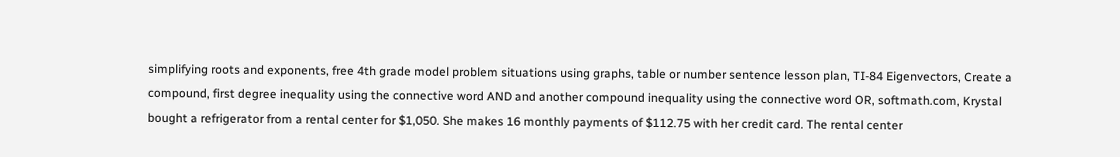simplifying roots and exponents, free 4th grade model problem situations using graphs, table or number sentence lesson plan, TI-84 Eigenvectors, Create a compound, first degree inequality using the connective word AND and another compound inequality using the connective word OR, softmath.com, Krystal bought a refrigerator from a rental center for $1,050. She makes 16 monthly payments of $112.75 with her credit card. The rental center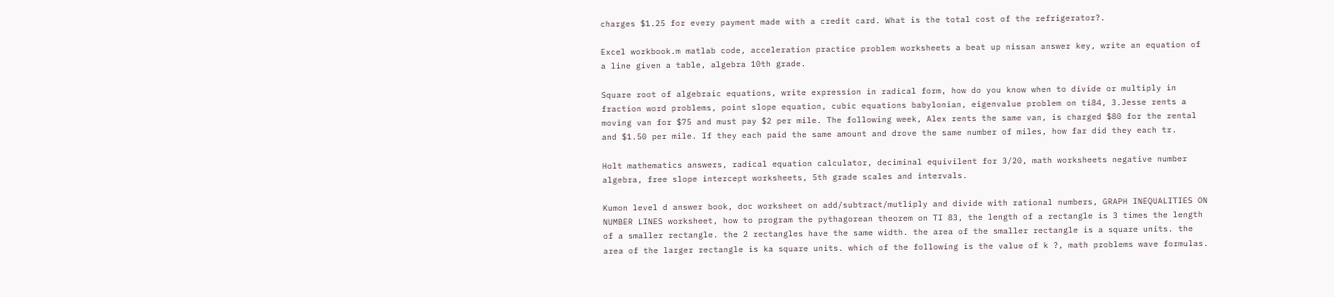charges $1.25 for every payment made with a credit card. What is the total cost of the refrigerator?.

Excel workbook.m matlab code, acceleration practice problem worksheets a beat up nissan answer key, write an equation of a line given a table, algebra 10th grade.

Square root of algebraic equations, write expression in radical form, how do you know when to divide or multiply in fraction word problems, point slope equation, cubic equations babylonian, eigenvalue problem on ti84, 3.Jesse rents a moving van for $75 and must pay $2 per mile. The following week, Alex rents the same van, is charged $80 for the rental and $1.50 per mile. If they each paid the same amount and drove the same number of miles, how far did they each tr.

Holt mathematics answers, radical equation calculator, deciminal equivilent for 3/20, math worksheets negative number algebra, free slope intercept worksheets, 5th grade scales and intervals.

Kumon level d answer book, doc worksheet on add/subtract/mutliply and divide with rational numbers, GRAPH INEQUALITIES ON NUMBER LINES worksheet, how to program the pythagorean theorem on TI 83, the length of a rectangle is 3 times the length of a smaller rectangle. the 2 rectangles have the same width. the area of the smaller rectangle is a square units. the area of the larger rectangle is ka square units. which of the following is the value of k ?, math problems wave formulas.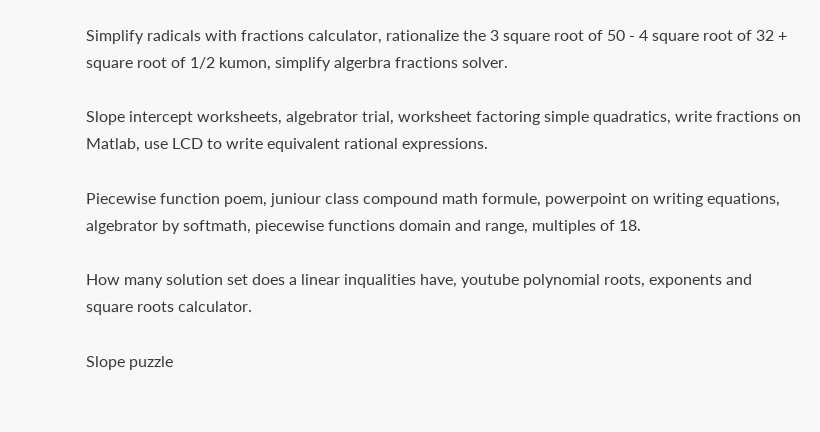Simplify radicals with fractions calculator, rationalize the 3 square root of 50 - 4 square root of 32 + square root of 1/2 kumon, simplify algerbra fractions solver.

Slope intercept worksheets, algebrator trial, worksheet factoring simple quadratics, write fractions on Matlab, use LCD to write equivalent rational expressions.

Piecewise function poem, juniour class compound math formule, powerpoint on writing equations, algebrator by softmath, piecewise functions domain and range, multiples of 18.

How many solution set does a linear inqualities have, youtube polynomial roots, exponents and square roots calculator.

Slope puzzle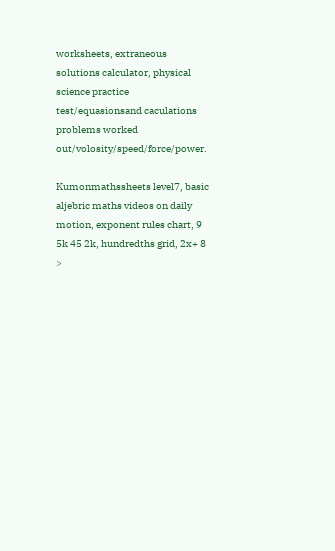worksheets, extraneous solutions calculator, physical science practice test/equasionsand caculations problems worked out/volosity/speed/force/power.

Kumonmathssheets level7, basic aljebric maths videos on daily motion, exponent rules chart, 9 5k 45 2k, hundredths grid, 2x+ 8 >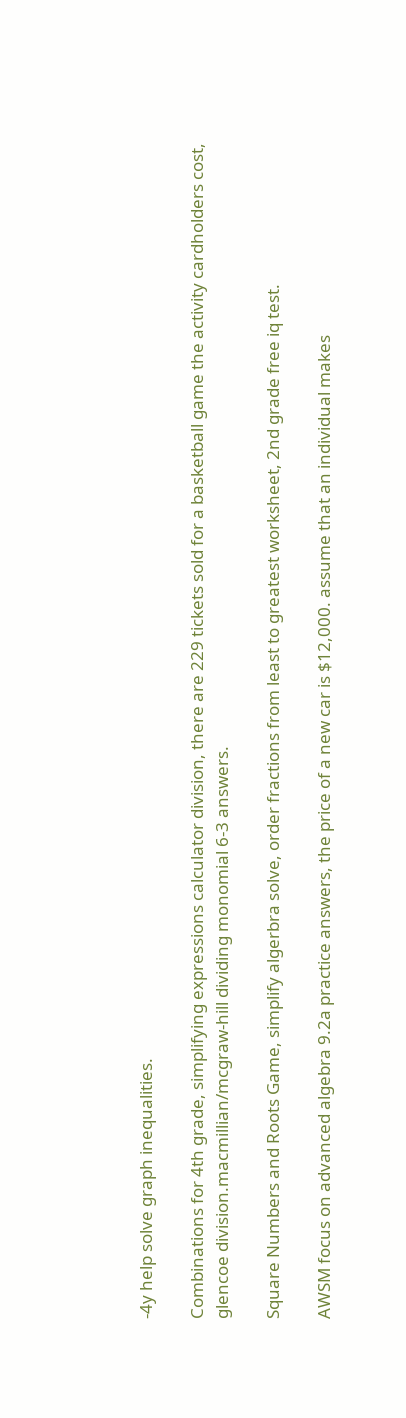-4y help solve graph inequalities.

Combinations for 4th grade, simplifying expressions calculator division, there are 229 tickets sold for a basketball game the activity cardholders cost, glencoe division.macmillian/mcgraw-hill dividing monomial 6-3 answers.

Square Numbers and Roots Game, simplify algerbra solve, order fractions from least to greatest worksheet, 2nd grade free iq test.

AWSM focus on advanced algebra 9.2a practice answers, the price of a new car is $12,000. assume that an individual makes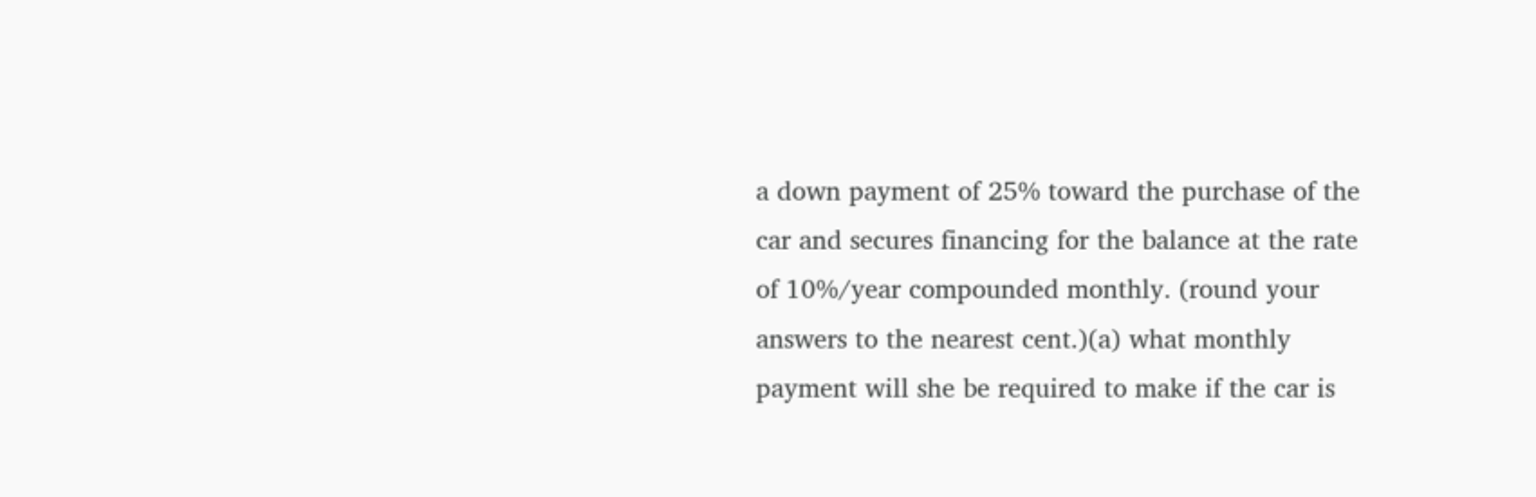a down payment of 25% toward the purchase of the car and secures financing for the balance at the rate of 10%/year compounded monthly. (round your answers to the nearest cent.)(a) what monthly payment will she be required to make if the car is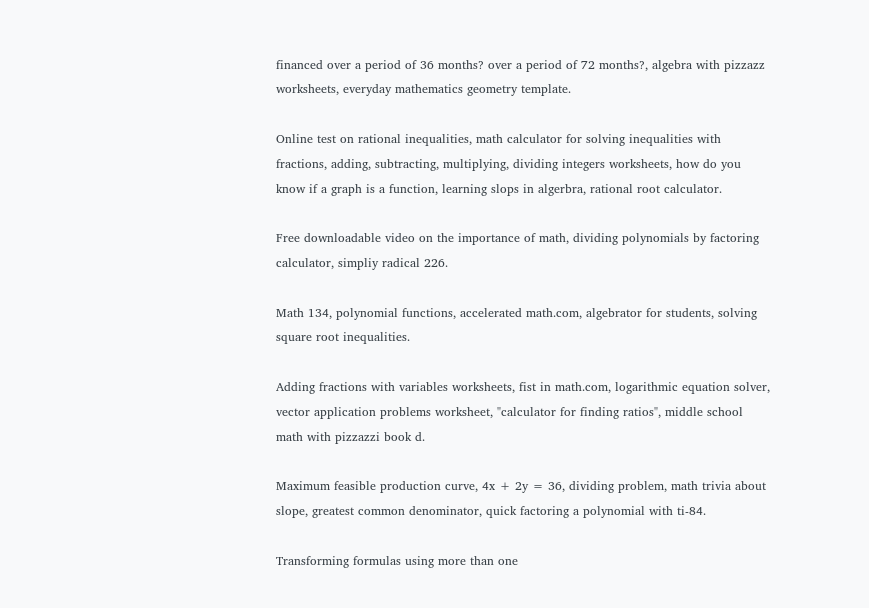financed over a period of 36 months? over a period of 72 months?, algebra with pizzazz worksheets, everyday mathematics geometry template.

Online test on rational inequalities, math calculator for solving inequalities with fractions, adding, subtracting, multiplying, dividing integers worksheets, how do you know if a graph is a function, learning slops in algerbra, rational root calculator.

Free downloadable video on the importance of math, dividing polynomials by factoring calculator, simpliy radical 226.

Math 134, polynomial functions, accelerated math.com, algebrator for students, solving square root inequalities.

Adding fractions with variables worksheets, fist in math.com, logarithmic equation solver, vector application problems worksheet, "calculator for finding ratios", middle school math with pizzazzi book d.

Maximum feasible production curve, 4x + 2y = 36, dividing problem, math trivia about slope, greatest common denominator, quick factoring a polynomial with ti-84.

Transforming formulas using more than one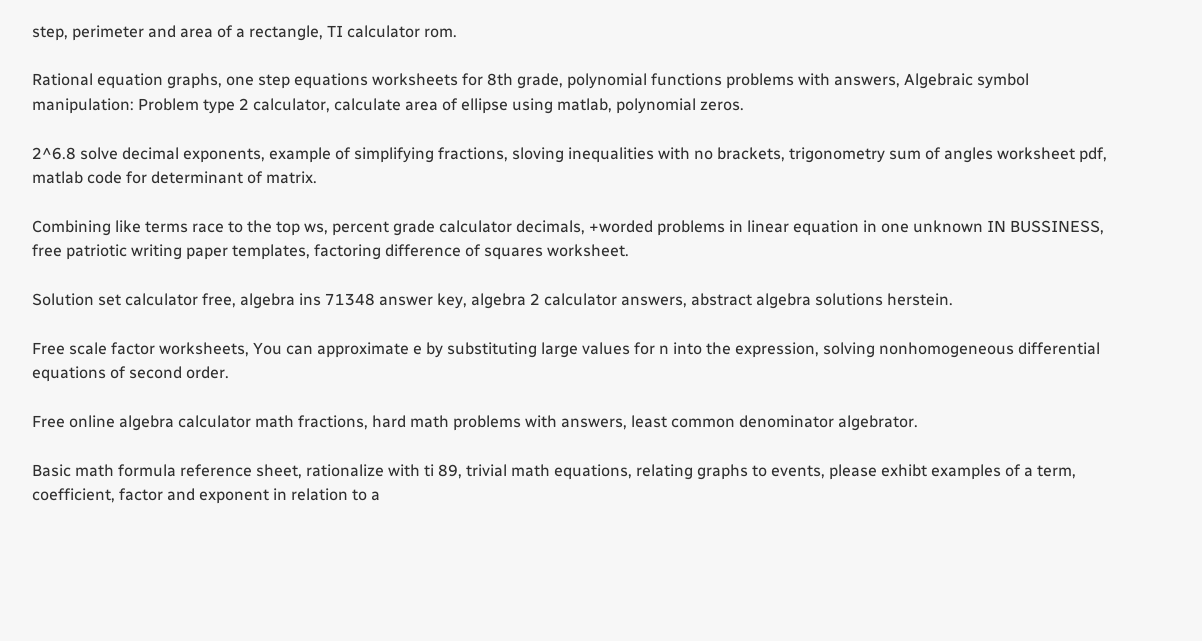step, perimeter and area of a rectangle, TI calculator rom.

Rational equation graphs, one step equations worksheets for 8th grade, polynomial functions problems with answers, Algebraic symbol manipulation: Problem type 2 calculator, calculate area of ellipse using matlab, polynomial zeros.

2^6.8 solve decimal exponents, example of simplifying fractions, sloving inequalities with no brackets, trigonometry sum of angles worksheet pdf, matlab code for determinant of matrix.

Combining like terms race to the top ws, percent grade calculator decimals, +worded problems in linear equation in one unknown IN BUSSINESS, free patriotic writing paper templates, factoring difference of squares worksheet.

Solution set calculator free, algebra ins 71348 answer key, algebra 2 calculator answers, abstract algebra solutions herstein.

Free scale factor worksheets, You can approximate e by substituting large values for n into the expression, solving nonhomogeneous differential equations of second order.

Free online algebra calculator math fractions, hard math problems with answers, least common denominator algebrator.

Basic math formula reference sheet, rationalize with ti 89, trivial math equations, relating graphs to events, please exhibt examples of a term, coefficient, factor and exponent in relation to a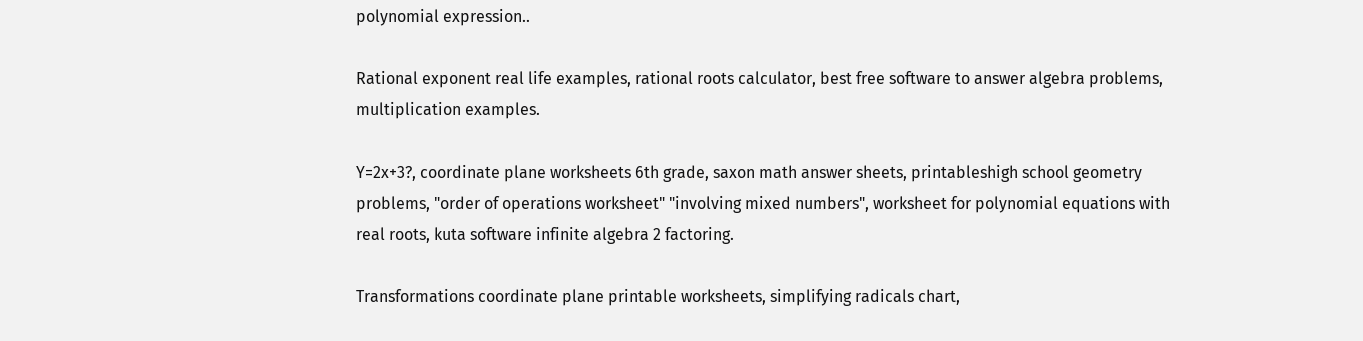polynomial expression..

Rational exponent real life examples, rational roots calculator, best free software to answer algebra problems, multiplication examples.

Y=2x+3?, coordinate plane worksheets 6th grade, saxon math answer sheets, printableshigh school geometry problems, "order of operations worksheet" "involving mixed numbers", worksheet for polynomial equations with real roots, kuta software infinite algebra 2 factoring.

Transformations coordinate plane printable worksheets, simplifying radicals chart,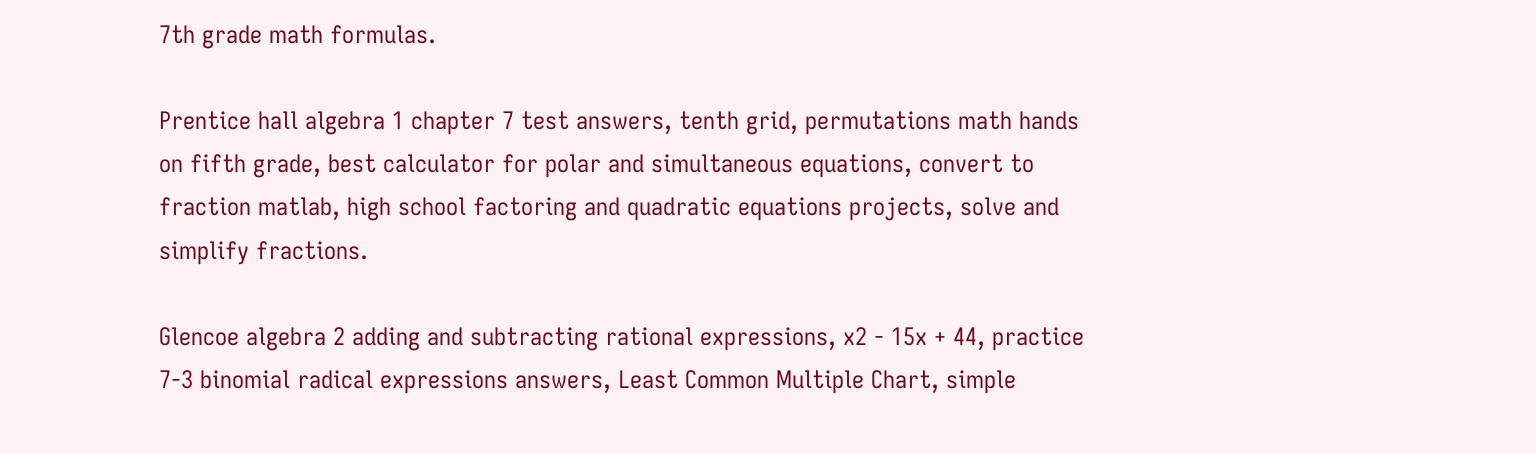7th grade math formulas.

Prentice hall algebra 1 chapter 7 test answers, tenth grid, permutations math hands on fifth grade, best calculator for polar and simultaneous equations, convert to fraction matlab, high school factoring and quadratic equations projects, solve and simplify fractions.

Glencoe algebra 2 adding and subtracting rational expressions, x2 - 15x + 44, practice 7-3 binomial radical expressions answers, Least Common Multiple Chart, simple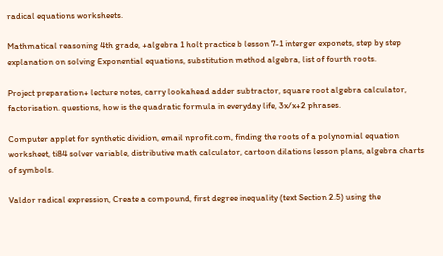radical equations worksheets.

Mathmatical reasoning 4th grade, +algebra 1 holt practice b lesson 7-1 interger exponets, step by step explanation on solving Exponential equations, substitution method algebra, list of fourth roots.

Project preparation+ lecture notes, carry lookahead adder subtractor, square root algebra calculator, factorisation. questions, how is the quadratic formula in everyday life, 3x/x+2 phrases.

Computer applet for synthetic dividion, email nprofit.com, finding the roots of a polynomial equation worksheet, ti84 solver variable, distributive math calculator, cartoon dilations lesson plans, algebra charts of symbols.

Valdor radical expression, Create a compound, first degree inequality (text Section 2.5) using the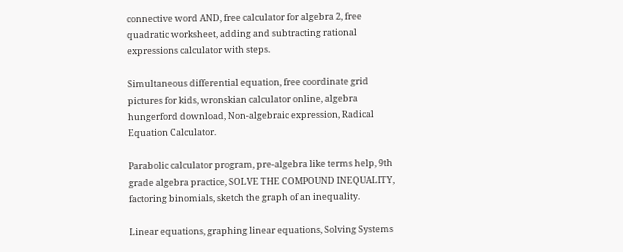connective word AND, free calculator for algebra 2, free quadratic worksheet, adding and subtracting rational expressions calculator with steps.

Simultaneous differential equation, free coordinate grid pictures for kids, wronskian calculator online, algebra hungerford download, Non-algebraic expression, Radical Equation Calculator.

Parabolic calculator program, pre-algebra like terms help, 9th grade algebra practice, SOLVE THE COMPOUND INEQUALITY, factoring binomials, sketch the graph of an inequality.

Linear equations, graphing linear equations, Solving Systems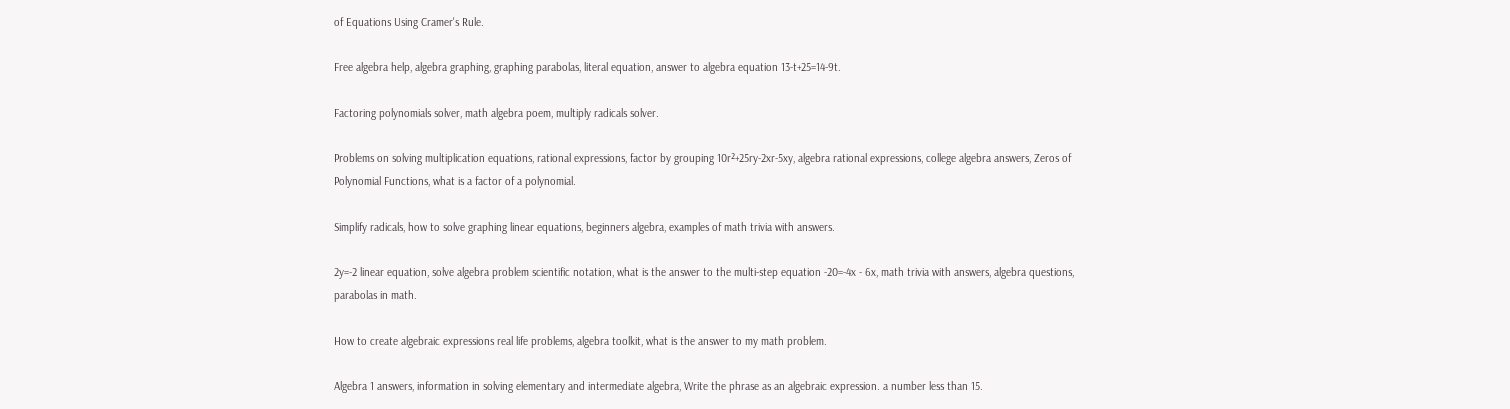of Equations Using Cramer's Rule.

Free algebra help, algebra graphing, graphing parabolas, literal equation, answer to algebra equation 13-t+25=14-9t.

Factoring polynomials solver, math algebra poem, multiply radicals solver.

Problems on solving multiplication equations, rational expressions, factor by grouping 10r²+25ry-2xr-5xy, algebra rational expressions, college algebra answers, Zeros of Polynomial Functions, what is a factor of a polynomial.

Simplify radicals, how to solve graphing linear equations, beginners algebra, examples of math trivia with answers.

2y=-2 linear equation, solve algebra problem scientific notation, what is the answer to the multi-step equation -20=-4x - 6x, math trivia with answers, algebra questions, parabolas in math.

How to create algebraic expressions real life problems, algebra toolkit, what is the answer to my math problem.

Algebra 1 answers, information in solving elementary and intermediate algebra, Write the phrase as an algebraic expression. a number less than 15.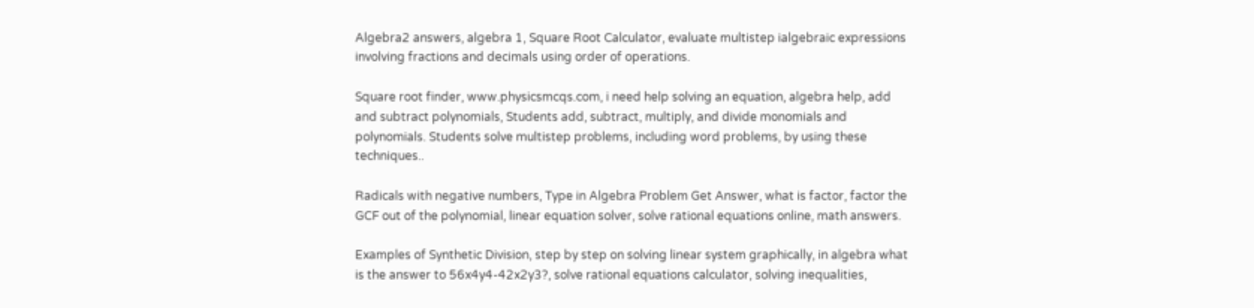Algebra2 answers, algebra 1, Square Root Calculator, evaluate multistep ialgebraic expressions involving fractions and decimals using order of operations.

Square root finder, www.physicsmcqs.com, i need help solving an equation, algebra help, add and subtract polynomials, Students add, subtract, multiply, and divide monomials and polynomials. Students solve multistep problems, including word problems, by using these techniques..

Radicals with negative numbers, Type in Algebra Problem Get Answer, what is factor, factor the GCF out of the polynomial, linear equation solver, solve rational equations online, math answers.

Examples of Synthetic Division, step by step on solving linear system graphically, in algebra what is the answer to 56x4y4-42x2y3?, solve rational equations calculator, solving inequalities,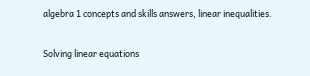algebra 1 concepts and skills answers, linear inequalities.

Solving linear equations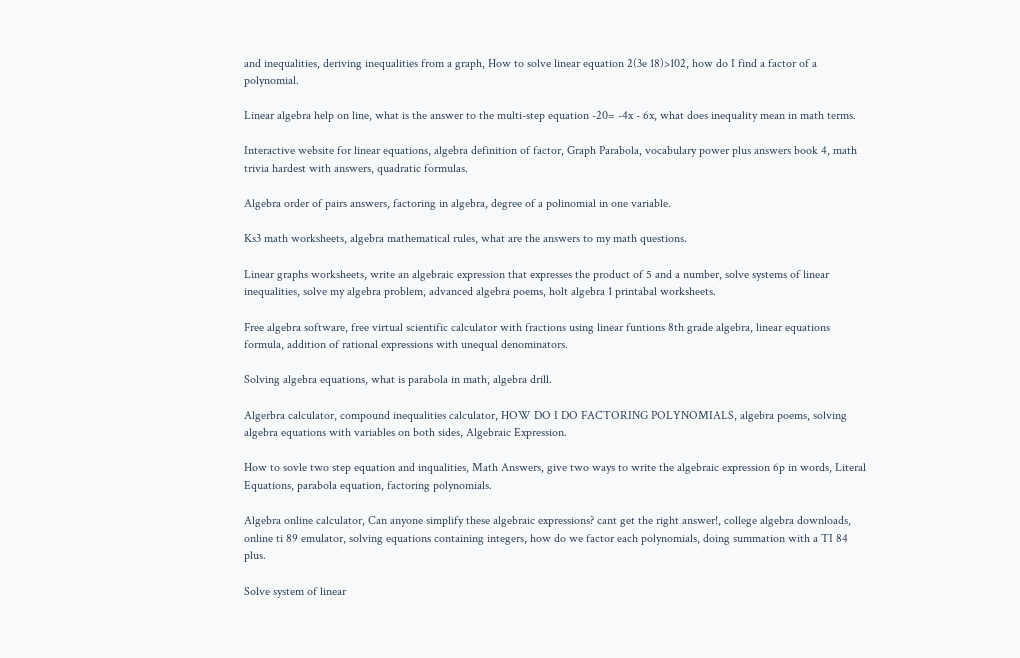and inequalities, deriving inequalities from a graph, How to solve linear equation 2(3e 18)>102, how do I find a factor of a polynomial.

Linear algebra help on line, what is the answer to the multi-step equation -20= -4x - 6x, what does inequality mean in math terms.

Interactive website for linear equations, algebra definition of factor, Graph Parabola, vocabulary power plus answers book 4, math trivia hardest with answers, quadratic formulas.

Algebra order of pairs answers, factoring in algebra, degree of a polinomial in one variable.

Ks3 math worksheets, algebra mathematical rules, what are the answers to my math questions.

Linear graphs worksheets, write an algebraic expression that expresses the product of 5 and a number, solve systems of linear inequalities, solve my algebra problem, advanced algebra poems, holt algebra 1 printabal worksheets.

Free algebra software, free virtual scientific calculator with fractions using linear funtions 8th grade algebra, linear equations formula, addition of rational expressions with unequal denominators.

Solving algebra equations, what is parabola in math, algebra drill.

Algerbra calculator, compound inequalities calculator, HOW DO I DO FACTORING POLYNOMIALS, algebra poems, solving algebra equations with variables on both sides, Algebraic Expression.

How to sovle two step equation and inqualities, Math Answers, give two ways to write the algebraic expression 6p in words, Literal Equations, parabola equation, factoring polynomials.

Algebra online calculator, Can anyone simplify these algebraic expressions? cant get the right answer!, college algebra downloads, online ti 89 emulator, solving equations containing integers, how do we factor each polynomials, doing summation with a TI 84 plus.

Solve system of linear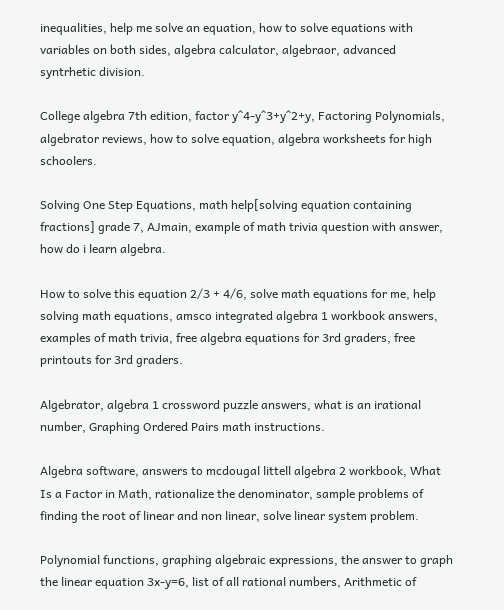inequalities, help me solve an equation, how to solve equations with variables on both sides, algebra calculator, algebraor, advanced syntrhetic division.

College algebra 7th edition, factor y^4-y^3+y^2+y, Factoring Polynomials, algebrator reviews, how to solve equation, algebra worksheets for high schoolers.

Solving One Step Equations, math help[solving equation containing fractions] grade 7, AJmain, example of math trivia question with answer, how do i learn algebra.

How to solve this equation 2/3 + 4/6, solve math equations for me, help solving math equations, amsco integrated algebra 1 workbook answers, examples of math trivia, free algebra equations for 3rd graders, free printouts for 3rd graders.

Algebrator, algebra 1 crossword puzzle answers, what is an irational number, Graphing Ordered Pairs math instructions.

Algebra software, answers to mcdougal littell algebra 2 workbook, What Is a Factor in Math, rationalize the denominator, sample problems of finding the root of linear and non linear, solve linear system problem.

Polynomial functions, graphing algebraic expressions, the answer to graph the linear equation 3x-y=6, list of all rational numbers, Arithmetic of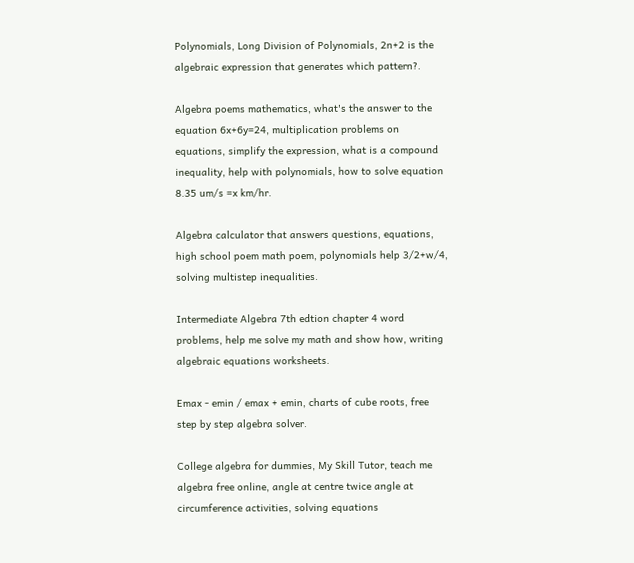Polynomials, Long Division of Polynomials, 2n+2 is the algebraic expression that generates which pattern?.

Algebra poems mathematics, what's the answer to the equation 6x+6y=24, multiplication problems on equations, simplify the expression, what is a compound inequality, help with polynomials, how to solve equation 8.35 um/s =x km/hr.

Algebra calculator that answers questions, equations, high school poem math poem, polynomials help 3/2+w/4, solving multistep inequalities.

Intermediate Algebra 7th edtion chapter 4 word problems, help me solve my math and show how, writing algebraic equations worksheets.

Emax - emin / emax + emin, charts of cube roots, free step by step algebra solver.

College algebra for dummies, My Skill Tutor, teach me algebra free online, angle at centre twice angle at circumference activities, solving equations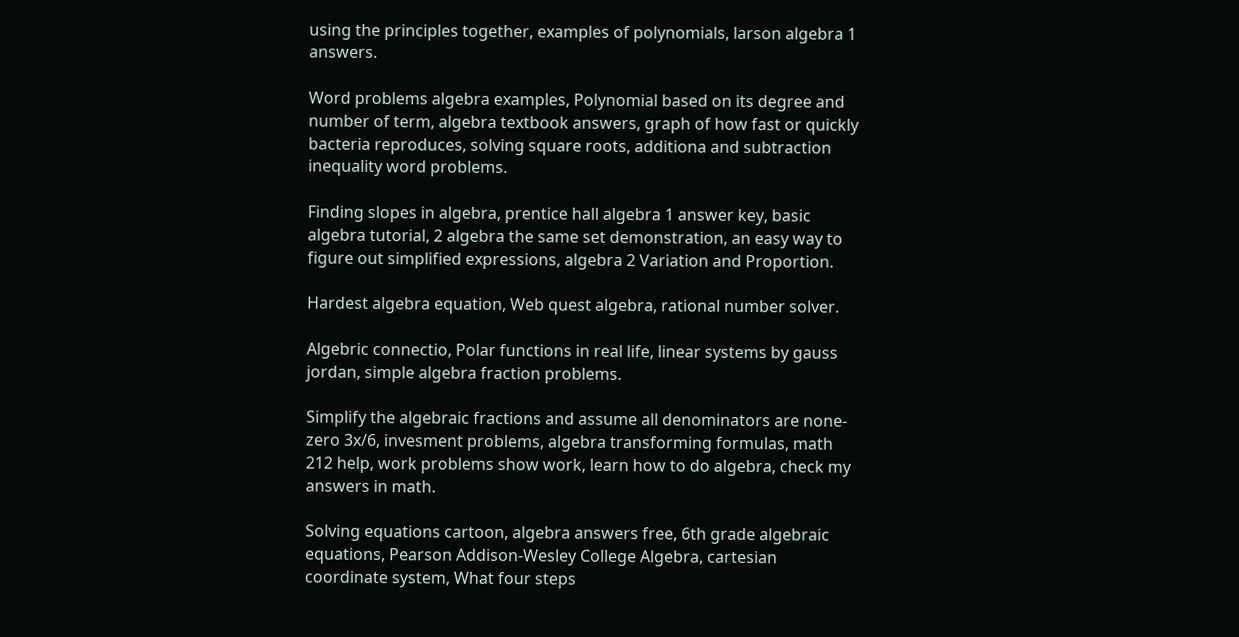using the principles together, examples of polynomials, larson algebra 1 answers.

Word problems algebra examples, Polynomial based on its degree and number of term, algebra textbook answers, graph of how fast or quickly bacteria reproduces, solving square roots, additiona and subtraction inequality word problems.

Finding slopes in algebra, prentice hall algebra 1 answer key, basic algebra tutorial, 2 algebra the same set demonstration, an easy way to figure out simplified expressions, algebra 2 Variation and Proportion.

Hardest algebra equation, Web quest algebra, rational number solver.

Algebric connectio, Polar functions in real life, linear systems by gauss jordan, simple algebra fraction problems.

Simplify the algebraic fractions and assume all denominators are none-zero 3x/6, invesment problems, algebra transforming formulas, math 212 help, work problems show work, learn how to do algebra, check my answers in math.

Solving equations cartoon, algebra answers free, 6th grade algebraic equations, Pearson Addison-Wesley College Algebra, cartesian coordinate system, What four steps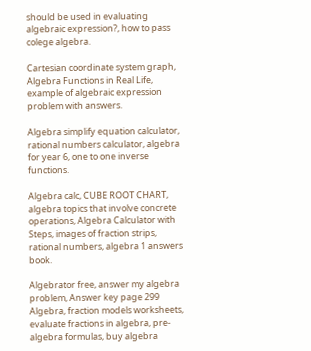should be used in evaluating algebraic expression?, how to pass colege algebra.

Cartesian coordinate system graph, Algebra Functions in Real Life, example of algebraic expression problem with answers.

Algebra simplify equation calculator, rational numbers calculator, algebra for year 6, one to one inverse functions.

Algebra calc, CUBE ROOT CHART, algebra topics that involve concrete operations, Algebra Calculator with Steps, images of fraction strips, rational numbers, algebra 1 answers book.

Algebrator free, answer my algebra problem, Answer key page 299 Algebra, fraction models worksheets, evaluate fractions in algebra, pre-algebra formulas, buy algebra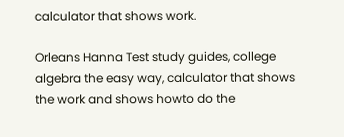calculator that shows work.

Orleans Hanna Test study guides, college algebra the easy way, calculator that shows the work and shows howto do the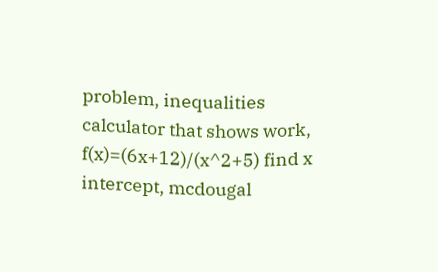problem, inequalities calculator that shows work, f(x)=(6x+12)/(x^2+5) find x intercept, mcdougal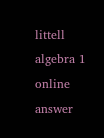littell algebra 1 online answer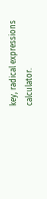key, radical expressions calculator.